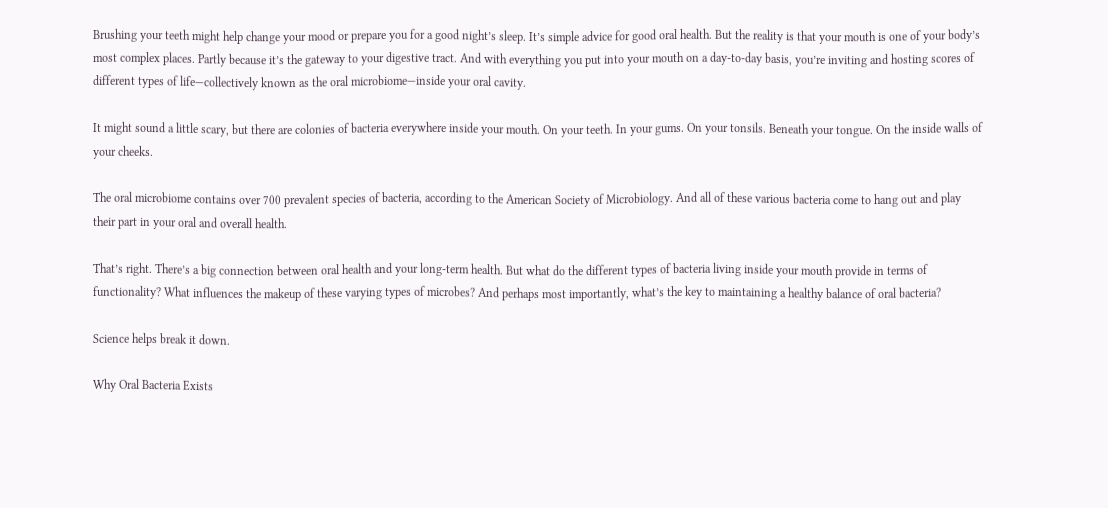Brushing your teeth might help change your mood or prepare you for a good night’s sleep. It’s simple advice for good oral health. But the reality is that your mouth is one of your body’s most complex places. Partly because it’s the gateway to your digestive tract. And with everything you put into your mouth on a day-to-day basis, you’re inviting and hosting scores of different types of life—collectively known as the oral microbiome—inside your oral cavity.

It might sound a little scary, but there are colonies of bacteria everywhere inside your mouth. On your teeth. In your gums. On your tonsils. Beneath your tongue. On the inside walls of your cheeks.

The oral microbiome contains over 700 prevalent species of bacteria, according to the American Society of Microbiology. And all of these various bacteria come to hang out and play their part in your oral and overall health.

That’s right. There’s a big connection between oral health and your long-term health. But what do the different types of bacteria living inside your mouth provide in terms of functionality? What influences the makeup of these varying types of microbes? And perhaps most importantly, what’s the key to maintaining a healthy balance of oral bacteria?

Science helps break it down.

Why Oral Bacteria Exists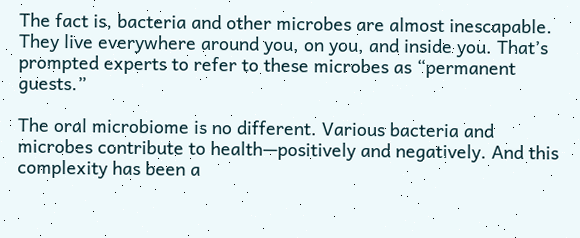The fact is, bacteria and other microbes are almost inescapable. They live everywhere around you, on you, and inside you. That’s prompted experts to refer to these microbes as “permanent guests.”

The oral microbiome is no different. Various bacteria and microbes contribute to health—positively and negatively. And this complexity has been a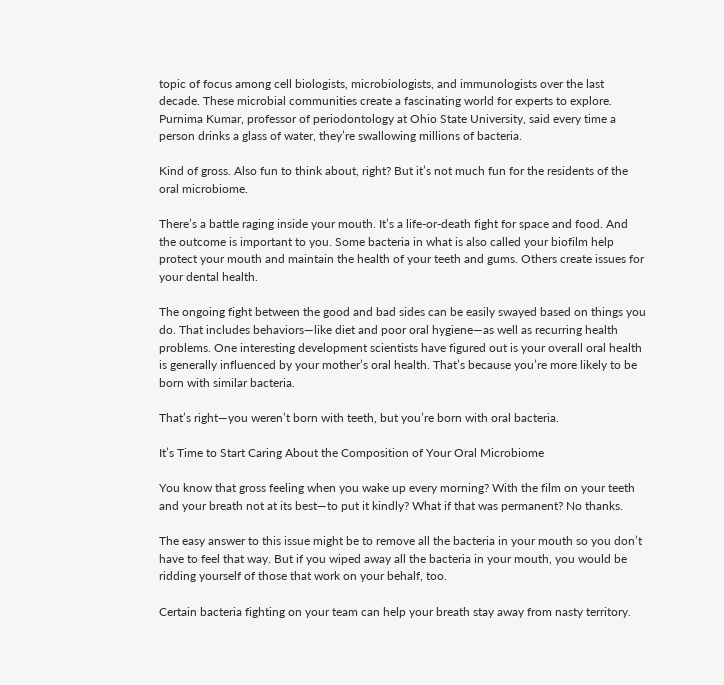topic of focus among cell biologists, microbiologists, and immunologists over the last decade. These microbial communities create a fascinating world for experts to explore. Purnima Kumar, professor of periodontology at Ohio State University, said every time a person drinks a glass of water, they’re swallowing millions of bacteria.

Kind of gross. Also fun to think about, right? But it’s not much fun for the residents of the oral microbiome.

There’s a battle raging inside your mouth. It’s a life-or-death fight for space and food. And the outcome is important to you. Some bacteria in what is also called your biofilm help protect your mouth and maintain the health of your teeth and gums. Others create issues for your dental health.

The ongoing fight between the good and bad sides can be easily swayed based on things you do. That includes behaviors—like diet and poor oral hygiene—as well as recurring health problems. One interesting development scientists have figured out is your overall oral health is generally influenced by your mother’s oral health. That’s because you’re more likely to be born with similar bacteria.

That’s right—you weren’t born with teeth, but you’re born with oral bacteria.

It’s Time to Start Caring About the Composition of Your Oral Microbiome

You know that gross feeling when you wake up every morning? With the film on your teeth and your breath not at its best—to put it kindly? What if that was permanent? No thanks.

The easy answer to this issue might be to remove all the bacteria in your mouth so you don’t have to feel that way. But if you wiped away all the bacteria in your mouth, you would be ridding yourself of those that work on your behalf, too.

Certain bacteria fighting on your team can help your breath stay away from nasty territory.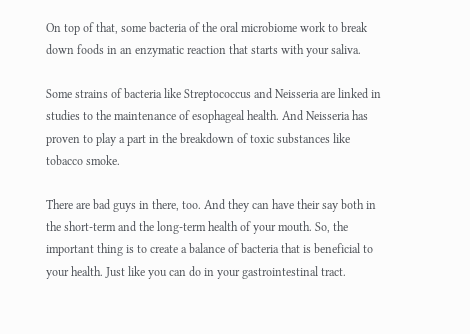On top of that, some bacteria of the oral microbiome work to break down foods in an enzymatic reaction that starts with your saliva.

Some strains of bacteria like Streptococcus and Neisseria are linked in studies to the maintenance of esophageal health. And Neisseria has proven to play a part in the breakdown of toxic substances like tobacco smoke.

There are bad guys in there, too. And they can have their say both in the short-term and the long-term health of your mouth. So, the important thing is to create a balance of bacteria that is beneficial to your health. Just like you can do in your gastrointestinal tract.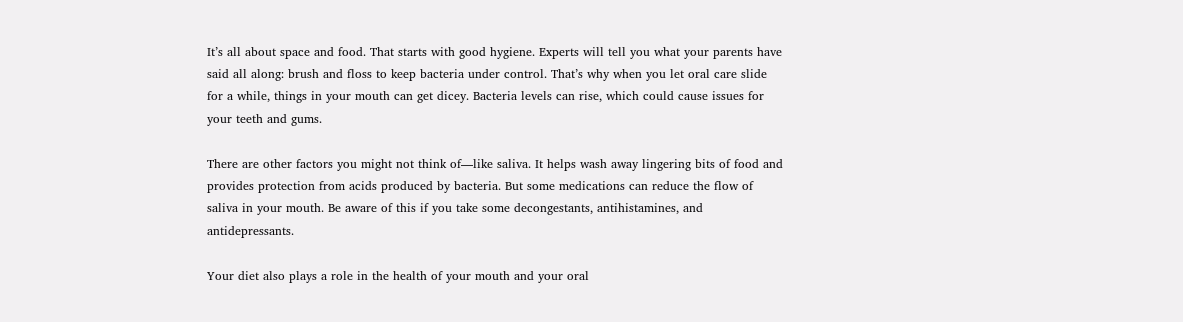It’s all about space and food. That starts with good hygiene. Experts will tell you what your parents have said all along: brush and floss to keep bacteria under control. That’s why when you let oral care slide for a while, things in your mouth can get dicey. Bacteria levels can rise, which could cause issues for your teeth and gums.

There are other factors you might not think of—like saliva. It helps wash away lingering bits of food and provides protection from acids produced by bacteria. But some medications can reduce the flow of saliva in your mouth. Be aware of this if you take some decongestants, antihistamines, and antidepressants.

Your diet also plays a role in the health of your mouth and your oral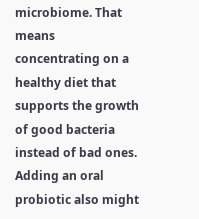microbiome. That means concentrating on a healthy diet that supports the growth of good bacteria instead of bad ones. Adding an oral probiotic also might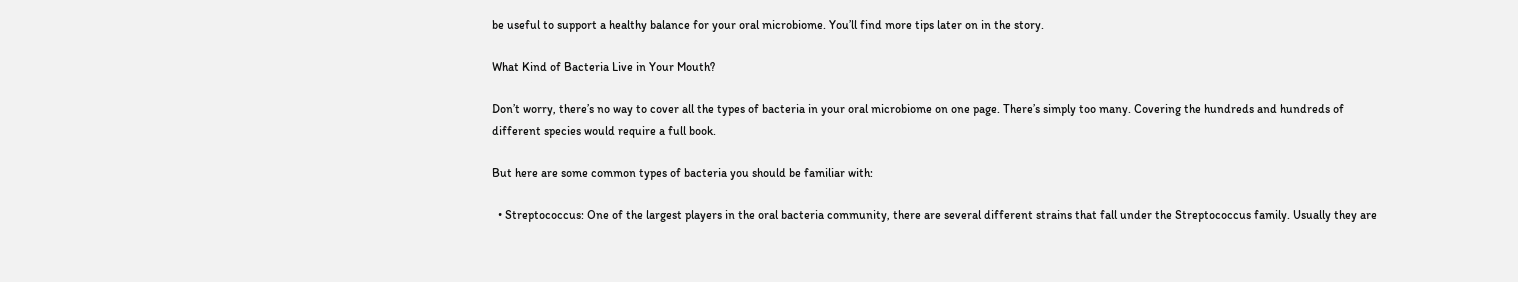be useful to support a healthy balance for your oral microbiome. You’ll find more tips later on in the story.

What Kind of Bacteria Live in Your Mouth?

Don’t worry, there’s no way to cover all the types of bacteria in your oral microbiome on one page. There’s simply too many. Covering the hundreds and hundreds of different species would require a full book.

But here are some common types of bacteria you should be familiar with:

  • Streptococcus: One of the largest players in the oral bacteria community, there are several different strains that fall under the Streptococcus family. Usually they are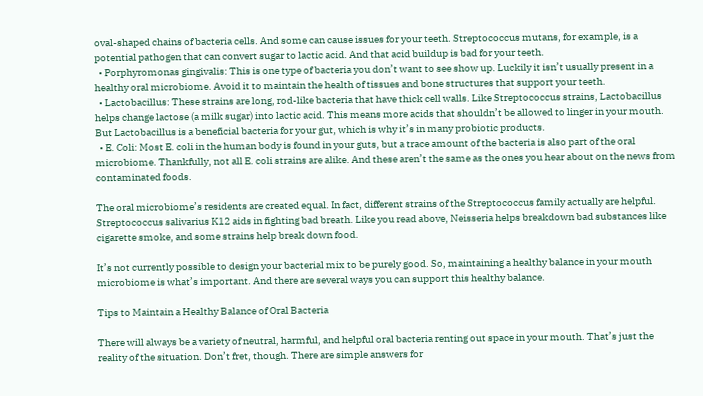oval-shaped chains of bacteria cells. And some can cause issues for your teeth. Streptococcus mutans, for example, is a potential pathogen that can convert sugar to lactic acid. And that acid buildup is bad for your teeth.
  • Porphyromonas gingivalis: This is one type of bacteria you don’t want to see show up. Luckily it isn’t usually present in a healthy oral microbiome. Avoid it to maintain the health of tissues and bone structures that support your teeth.
  • Lactobacillus: These strains are long, rod-like bacteria that have thick cell walls. Like Streptococcus strains, Lactobacillus helps change lactose (a milk sugar) into lactic acid. This means more acids that shouldn’t be allowed to linger in your mouth. But Lactobacillus is a beneficial bacteria for your gut, which is why it’s in many probiotic products.
  • E. Coli: Most E. coli in the human body is found in your guts, but a trace amount of the bacteria is also part of the oral microbiome. Thankfully, not all E. coli strains are alike. And these aren’t the same as the ones you hear about on the news from contaminated foods.

The oral microbiome’s residents are created equal. In fact, different strains of the Streptococcus family actually are helpful. Streptococcus salivarius K12 aids in fighting bad breath. Like you read above, Neisseria helps breakdown bad substances like cigarette smoke, and some strains help break down food.

It’s not currently possible to design your bacterial mix to be purely good. So, maintaining a healthy balance in your mouth microbiome is what’s important. And there are several ways you can support this healthy balance.

Tips to Maintain a Healthy Balance of Oral Bacteria

There will always be a variety of neutral, harmful, and helpful oral bacteria renting out space in your mouth. That’s just the reality of the situation. Don’t fret, though. There are simple answers for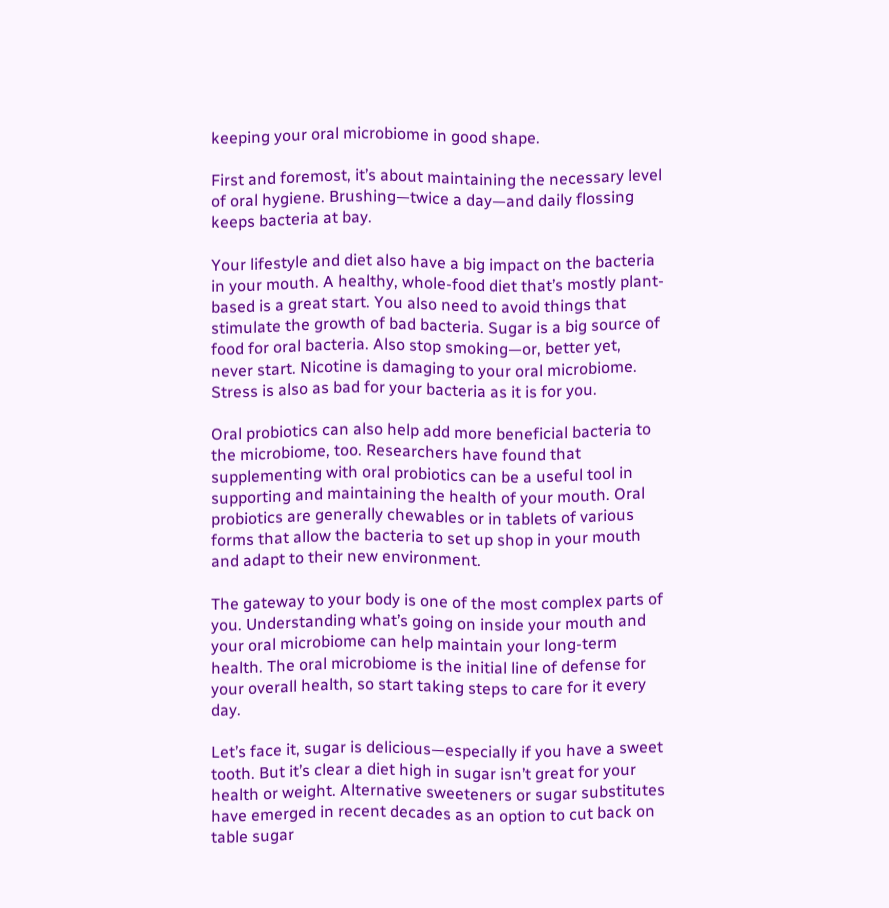keeping your oral microbiome in good shape.

First and foremost, it’s about maintaining the necessary level of oral hygiene. Brushing—twice a day—and daily flossing keeps bacteria at bay.

Your lifestyle and diet also have a big impact on the bacteria in your mouth. A healthy, whole-food diet that’s mostly plant-based is a great start. You also need to avoid things that stimulate the growth of bad bacteria. Sugar is a big source of food for oral bacteria. Also stop smoking—or, better yet, never start. Nicotine is damaging to your oral microbiome. Stress is also as bad for your bacteria as it is for you.

Oral probiotics can also help add more beneficial bacteria to the microbiome, too. Researchers have found that supplementing with oral probiotics can be a useful tool in supporting and maintaining the health of your mouth. Oral probiotics are generally chewables or in tablets of various forms that allow the bacteria to set up shop in your mouth and adapt to their new environment.

The gateway to your body is one of the most complex parts of you. Understanding what’s going on inside your mouth and your oral microbiome can help maintain your long-term health. The oral microbiome is the initial line of defense for your overall health, so start taking steps to care for it every day.

Let’s face it, sugar is delicious—especially if you have a sweet tooth. But it’s clear a diet high in sugar isn’t great for your health or weight. Alternative sweeteners or sugar substitutes have emerged in recent decades as an option to cut back on table sugar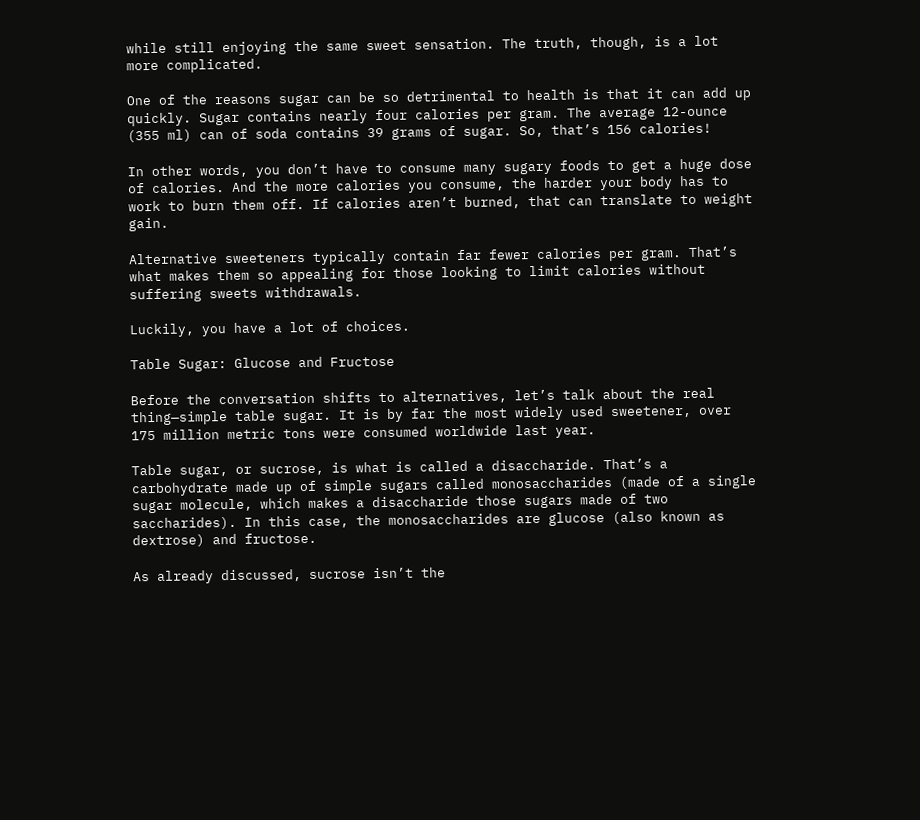while still enjoying the same sweet sensation. The truth, though, is a lot more complicated.

One of the reasons sugar can be so detrimental to health is that it can add up quickly. Sugar contains nearly four calories per gram. The average 12-ounce (355 ml) can of soda contains 39 grams of sugar. So, that’s 156 calories!

In other words, you don’t have to consume many sugary foods to get a huge dose of calories. And the more calories you consume, the harder your body has to work to burn them off. If calories aren’t burned, that can translate to weight gain.

Alternative sweeteners typically contain far fewer calories per gram. That’s what makes them so appealing for those looking to limit calories without suffering sweets withdrawals.

Luckily, you have a lot of choices.

Table Sugar: Glucose and Fructose

Before the conversation shifts to alternatives, let’s talk about the real thing—simple table sugar. It is by far the most widely used sweetener, over 175 million metric tons were consumed worldwide last year.

Table sugar, or sucrose, is what is called a disaccharide. That’s a carbohydrate made up of simple sugars called monosaccharides (made of a single sugar molecule, which makes a disaccharide those sugars made of two saccharides). In this case, the monosaccharides are glucose (also known as dextrose) and fructose.

As already discussed, sucrose isn’t the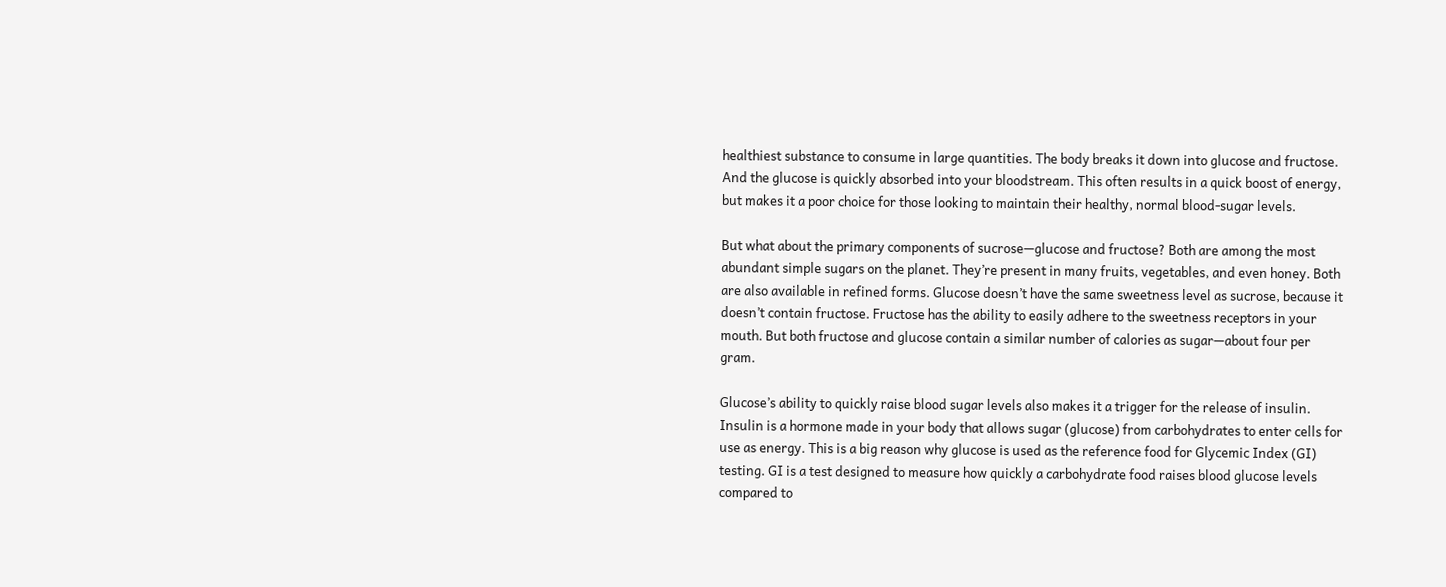healthiest substance to consume in large quantities. The body breaks it down into glucose and fructose. And the glucose is quickly absorbed into your bloodstream. This often results in a quick boost of energy, but makes it a poor choice for those looking to maintain their healthy, normal blood-sugar levels.

But what about the primary components of sucrose—glucose and fructose? Both are among the most abundant simple sugars on the planet. They’re present in many fruits, vegetables, and even honey. Both are also available in refined forms. Glucose doesn’t have the same sweetness level as sucrose, because it doesn’t contain fructose. Fructose has the ability to easily adhere to the sweetness receptors in your mouth. But both fructose and glucose contain a similar number of calories as sugar—about four per gram.

Glucose’s ability to quickly raise blood sugar levels also makes it a trigger for the release of insulin. Insulin is a hormone made in your body that allows sugar (glucose) from carbohydrates to enter cells for use as energy. This is a big reason why glucose is used as the reference food for Glycemic Index (GI) testing. GI is a test designed to measure how quickly a carbohydrate food raises blood glucose levels compared to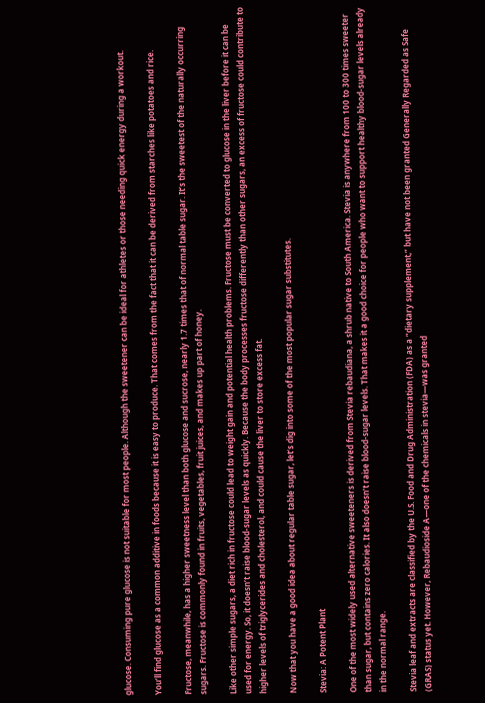glucose. Consuming pure glucose is not suitable for most people. Although the sweetener can be ideal for athletes or those needing quick energy during a workout.

You’ll find glucose as a common additive in foods because it is easy to produce. That comes from the fact that it can be derived from starches like potatoes and rice.

Fructose, meanwhile, has a higher sweetness level than both glucose and sucrose, nearly 1.7 times that of normal table sugar. It’s the sweetest of the naturally occurring sugars. Fructose is commonly found in fruits, vegetables, fruit juices, and makes up part of honey.

Like other simple sugars, a diet rich in fructose could lead to weight gain and potential health problems. Fructose must be converted to glucose in the liver before it can be used for energy. So, it doesn’t raise blood-sugar levels as quickly. Because the body processes fructose differently than other sugars, an excess of fructose could contribute to higher levels of triglycerides and cholesterol, and could cause the liver to store excess fat.

Now that you have a good idea about regular table sugar, let’s dig into some of the most popular sugar substitutes.

Stevia: A Potent Plant

One of the most widely used alternative sweeteners is derived from Stevia rebaudiana, a shrub native to South America. Stevia is anywhere from 100 to 300 times sweeter than sugar, but contains zero calories. It also doesn’t raise blood-sugar levels. That makes it a good choice for people who want to support healthy blood-sugar levels already in the normal range.

Stevia leaf and extracts are classified by the U.S. Food and Drug Administration (FDA) as a “dietary supplement,” but have not been granted Generally Regarded as Safe (GRAS) status yet. However, Rebaudioside A—one of the chemicals in stevia—was granted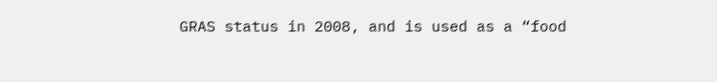GRAS status in 2008, and is used as a “food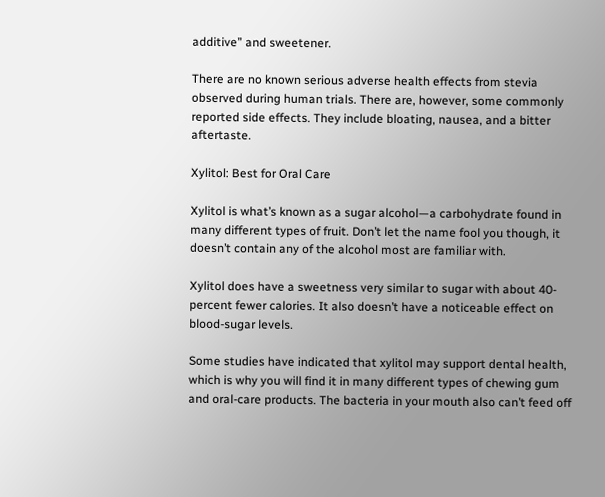additive” and sweetener.

There are no known serious adverse health effects from stevia observed during human trials. There are, however, some commonly reported side effects. They include bloating, nausea, and a bitter aftertaste.

Xylitol: Best for Oral Care

Xylitol is what’s known as a sugar alcohol—a carbohydrate found in many different types of fruit. Don’t let the name fool you though, it doesn’t contain any of the alcohol most are familiar with.

Xylitol does have a sweetness very similar to sugar with about 40-percent fewer calories. It also doesn’t have a noticeable effect on blood-sugar levels.

Some studies have indicated that xylitol may support dental health, which is why you will find it in many different types of chewing gum and oral-care products. The bacteria in your mouth also can’t feed off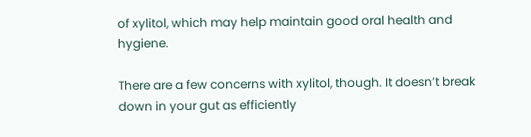of xylitol, which may help maintain good oral health and hygiene.

There are a few concerns with xylitol, though. It doesn’t break down in your gut as efficiently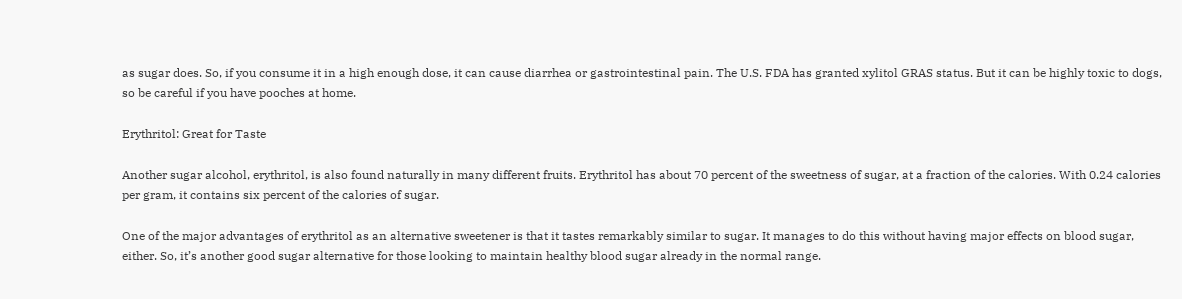as sugar does. So, if you consume it in a high enough dose, it can cause diarrhea or gastrointestinal pain. The U.S. FDA has granted xylitol GRAS status. But it can be highly toxic to dogs, so be careful if you have pooches at home.

Erythritol: Great for Taste

Another sugar alcohol, erythritol, is also found naturally in many different fruits. Erythritol has about 70 percent of the sweetness of sugar, at a fraction of the calories. With 0.24 calories per gram, it contains six percent of the calories of sugar.

One of the major advantages of erythritol as an alternative sweetener is that it tastes remarkably similar to sugar. It manages to do this without having major effects on blood sugar, either. So, it’s another good sugar alternative for those looking to maintain healthy blood sugar already in the normal range.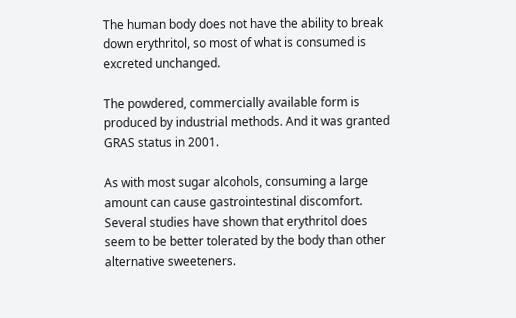The human body does not have the ability to break down erythritol, so most of what is consumed is excreted unchanged.

The powdered, commercially available form is produced by industrial methods. And it was granted GRAS status in 2001.

As with most sugar alcohols, consuming a large amount can cause gastrointestinal discomfort. Several studies have shown that erythritol does seem to be better tolerated by the body than other alternative sweeteners.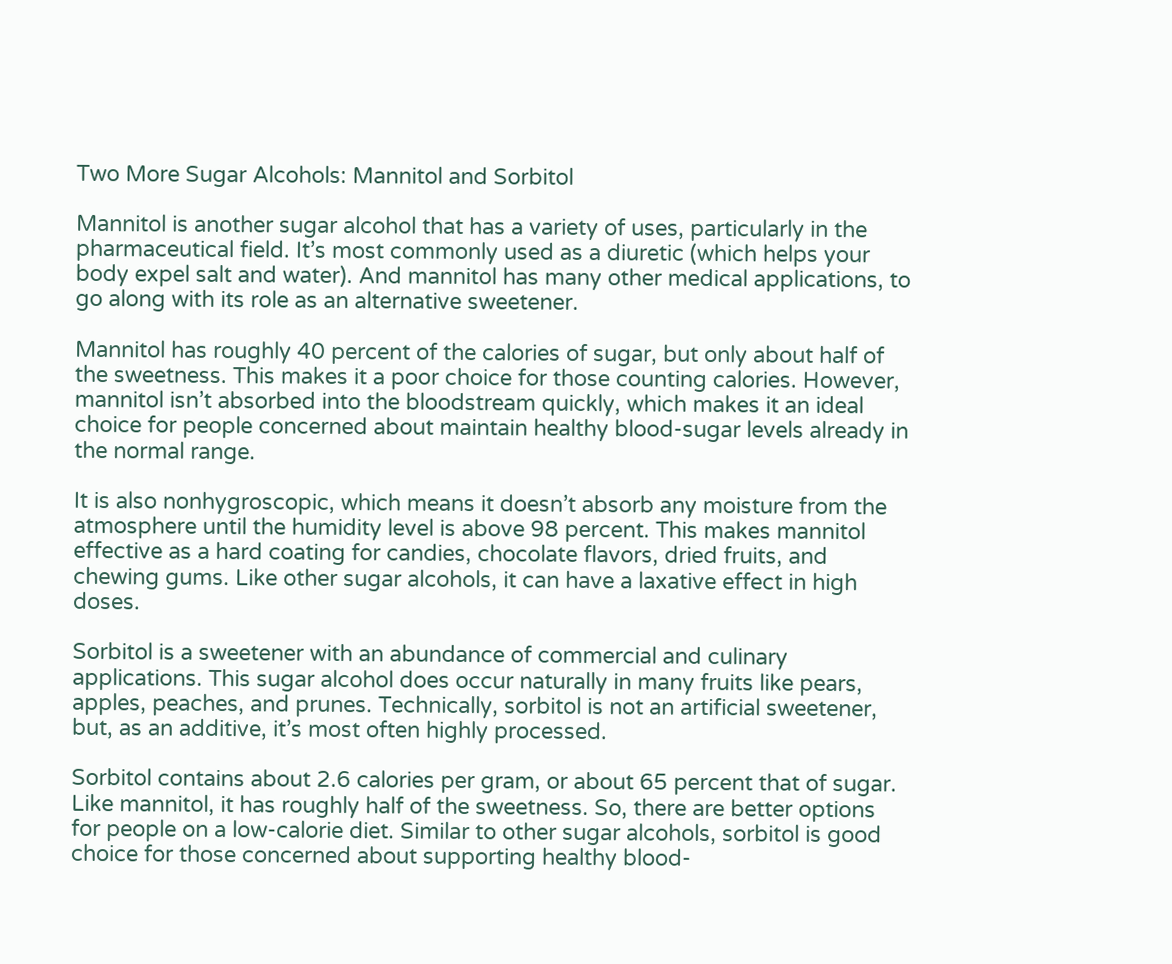Two More Sugar Alcohols: Mannitol and Sorbitol

Mannitol is another sugar alcohol that has a variety of uses, particularly in the pharmaceutical field. It’s most commonly used as a diuretic (which helps your body expel salt and water). And mannitol has many other medical applications, to go along with its role as an alternative sweetener.

Mannitol has roughly 40 percent of the calories of sugar, but only about half of the sweetness. This makes it a poor choice for those counting calories. However, mannitol isn’t absorbed into the bloodstream quickly, which makes it an ideal choice for people concerned about maintain healthy blood-sugar levels already in the normal range.

It is also nonhygroscopic, which means it doesn’t absorb any moisture from the atmosphere until the humidity level is above 98 percent. This makes mannitol effective as a hard coating for candies, chocolate flavors, dried fruits, and chewing gums. Like other sugar alcohols, it can have a laxative effect in high doses.

Sorbitol is a sweetener with an abundance of commercial and culinary applications. This sugar alcohol does occur naturally in many fruits like pears, apples, peaches, and prunes. Technically, sorbitol is not an artificial sweetener, but, as an additive, it’s most often highly processed.

Sorbitol contains about 2.6 calories per gram, or about 65 percent that of sugar. Like mannitol, it has roughly half of the sweetness. So, there are better options for people on a low-calorie diet. Similar to other sugar alcohols, sorbitol is good choice for those concerned about supporting healthy blood-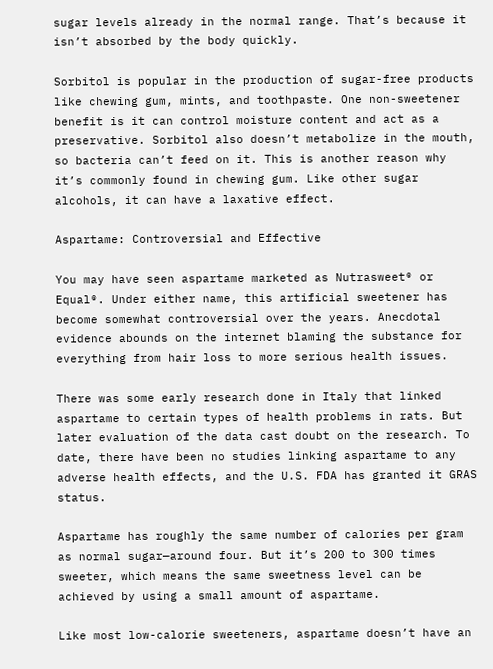sugar levels already in the normal range. That’s because it isn’t absorbed by the body quickly.

Sorbitol is popular in the production of sugar-free products like chewing gum, mints, and toothpaste. One non-sweetener benefit is it can control moisture content and act as a preservative. Sorbitol also doesn’t metabolize in the mouth, so bacteria can’t feed on it. This is another reason why it’s commonly found in chewing gum. Like other sugar alcohols, it can have a laxative effect.

Aspartame: Controversial and Effective

You may have seen aspartame marketed as Nutrasweet® or Equal®. Under either name, this artificial sweetener has become somewhat controversial over the years. Anecdotal evidence abounds on the internet blaming the substance for everything from hair loss to more serious health issues.

There was some early research done in Italy that linked aspartame to certain types of health problems in rats. But later evaluation of the data cast doubt on the research. To date, there have been no studies linking aspartame to any adverse health effects, and the U.S. FDA has granted it GRAS status.

Aspartame has roughly the same number of calories per gram as normal sugar—around four. But it’s 200 to 300 times sweeter, which means the same sweetness level can be achieved by using a small amount of aspartame.

Like most low-calorie sweeteners, aspartame doesn’t have an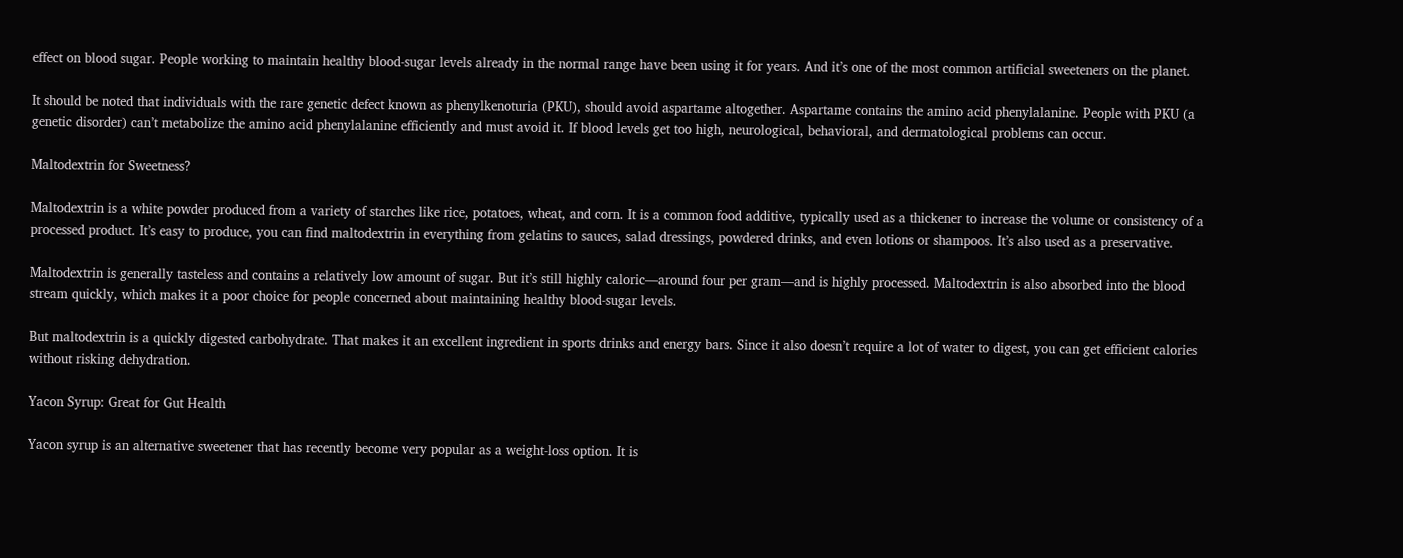effect on blood sugar. People working to maintain healthy blood-sugar levels already in the normal range have been using it for years. And it’s one of the most common artificial sweeteners on the planet.

It should be noted that individuals with the rare genetic defect known as phenylkenoturia (PKU), should avoid aspartame altogether. Aspartame contains the amino acid phenylalanine. People with PKU (a genetic disorder) can’t metabolize the amino acid phenylalanine efficiently and must avoid it. If blood levels get too high, neurological, behavioral, and dermatological problems can occur.

Maltodextrin for Sweetness?

Maltodextrin is a white powder produced from a variety of starches like rice, potatoes, wheat, and corn. It is a common food additive, typically used as a thickener to increase the volume or consistency of a processed product. It’s easy to produce, you can find maltodextrin in everything from gelatins to sauces, salad dressings, powdered drinks, and even lotions or shampoos. It’s also used as a preservative.

Maltodextrin is generally tasteless and contains a relatively low amount of sugar. But it’s still highly caloric—around four per gram—and is highly processed. Maltodextrin is also absorbed into the blood stream quickly, which makes it a poor choice for people concerned about maintaining healthy blood-sugar levels.

But maltodextrin is a quickly digested carbohydrate. That makes it an excellent ingredient in sports drinks and energy bars. Since it also doesn’t require a lot of water to digest, you can get efficient calories without risking dehydration.

Yacon Syrup: Great for Gut Health

Yacon syrup is an alternative sweetener that has recently become very popular as a weight-loss option. It is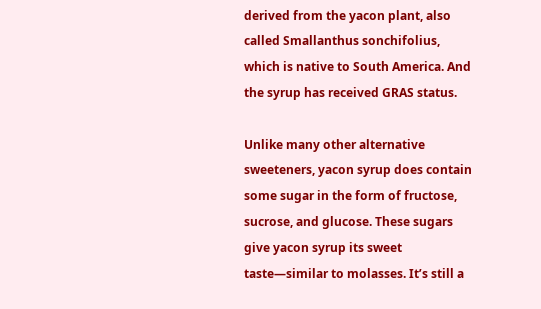derived from the yacon plant, also called Smallanthus sonchifolius, which is native to South America. And the syrup has received GRAS status.

Unlike many other alternative sweeteners, yacon syrup does contain some sugar in the form of fructose, sucrose, and glucose. These sugars give yacon syrup its sweet taste—similar to molasses. It’s still a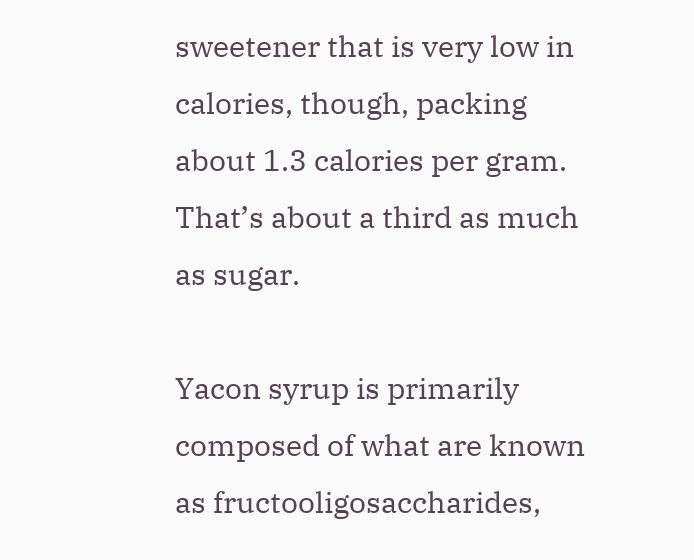sweetener that is very low in calories, though, packing about 1.3 calories per gram. That’s about a third as much as sugar.

Yacon syrup is primarily composed of what are known as fructooligosaccharides,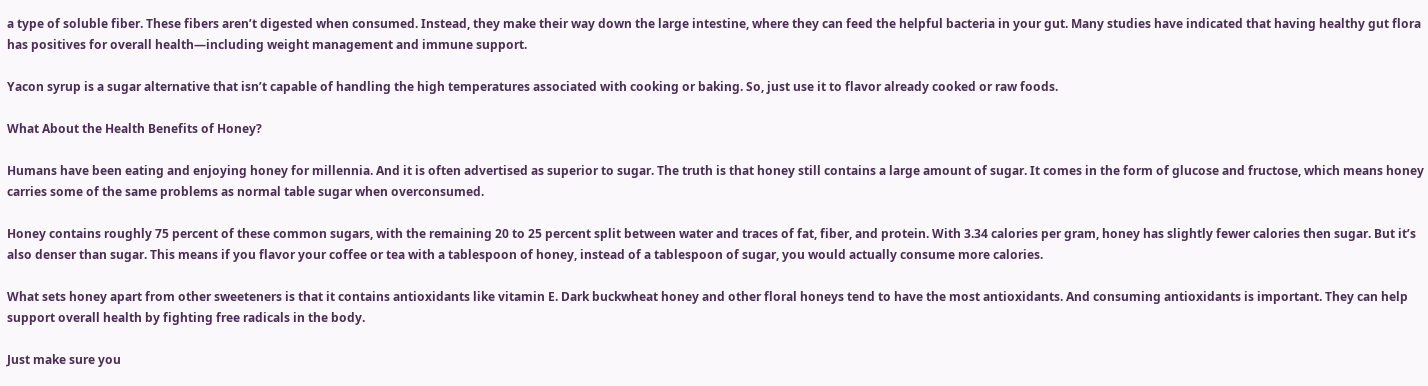a type of soluble fiber. These fibers aren’t digested when consumed. Instead, they make their way down the large intestine, where they can feed the helpful bacteria in your gut. Many studies have indicated that having healthy gut flora has positives for overall health—including weight management and immune support.

Yacon syrup is a sugar alternative that isn’t capable of handling the high temperatures associated with cooking or baking. So, just use it to flavor already cooked or raw foods.

What About the Health Benefits of Honey?

Humans have been eating and enjoying honey for millennia. And it is often advertised as superior to sugar. The truth is that honey still contains a large amount of sugar. It comes in the form of glucose and fructose, which means honey carries some of the same problems as normal table sugar when overconsumed.

Honey contains roughly 75 percent of these common sugars, with the remaining 20 to 25 percent split between water and traces of fat, fiber, and protein. With 3.34 calories per gram, honey has slightly fewer calories then sugar. But it’s also denser than sugar. This means if you flavor your coffee or tea with a tablespoon of honey, instead of a tablespoon of sugar, you would actually consume more calories.

What sets honey apart from other sweeteners is that it contains antioxidants like vitamin E. Dark buckwheat honey and other floral honeys tend to have the most antioxidants. And consuming antioxidants is important. They can help support overall health by fighting free radicals in the body.

Just make sure you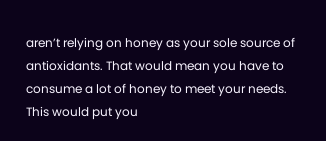aren’t relying on honey as your sole source of antioxidants. That would mean you have to consume a lot of honey to meet your needs. This would put you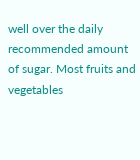well over the daily recommended amount of sugar. Most fruits and vegetables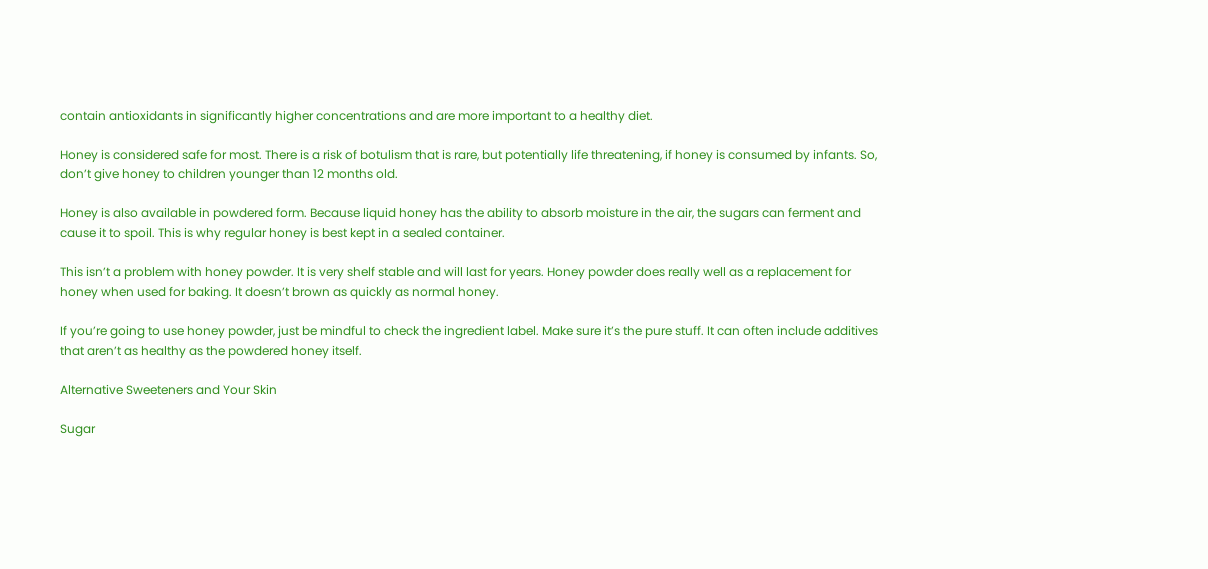contain antioxidants in significantly higher concentrations and are more important to a healthy diet.

Honey is considered safe for most. There is a risk of botulism that is rare, but potentially life threatening, if honey is consumed by infants. So, don’t give honey to children younger than 12 months old.

Honey is also available in powdered form. Because liquid honey has the ability to absorb moisture in the air, the sugars can ferment and cause it to spoil. This is why regular honey is best kept in a sealed container.

This isn’t a problem with honey powder. It is very shelf stable and will last for years. Honey powder does really well as a replacement for honey when used for baking. It doesn’t brown as quickly as normal honey.

If you’re going to use honey powder, just be mindful to check the ingredient label. Make sure it’s the pure stuff. It can often include additives that aren’t as healthy as the powdered honey itself.

Alternative Sweeteners and Your Skin

Sugar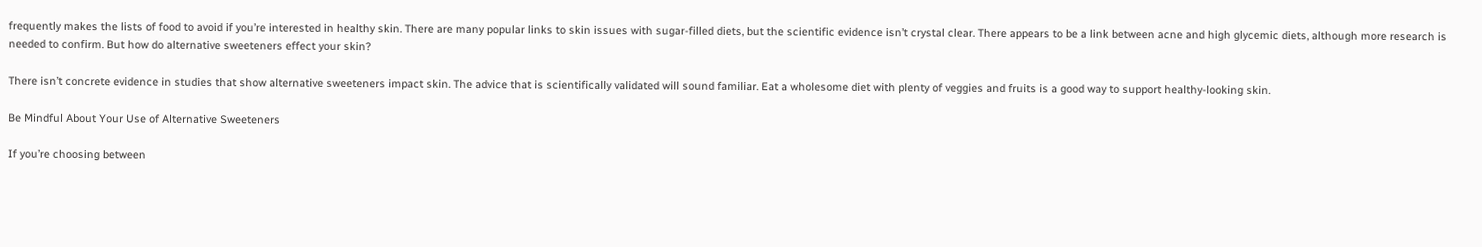frequently makes the lists of food to avoid if you’re interested in healthy skin. There are many popular links to skin issues with sugar-filled diets, but the scientific evidence isn’t crystal clear. There appears to be a link between acne and high glycemic diets, although more research is needed to confirm. But how do alternative sweeteners effect your skin?

There isn’t concrete evidence in studies that show alternative sweeteners impact skin. The advice that is scientifically validated will sound familiar. Eat a wholesome diet with plenty of veggies and fruits is a good way to support healthy-looking skin.

Be Mindful About Your Use of Alternative Sweeteners

If you’re choosing between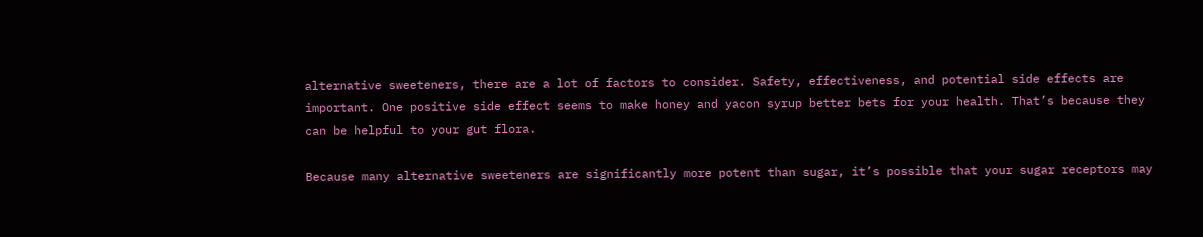alternative sweeteners, there are a lot of factors to consider. Safety, effectiveness, and potential side effects are important. One positive side effect seems to make honey and yacon syrup better bets for your health. That’s because they can be helpful to your gut flora.

Because many alternative sweeteners are significantly more potent than sugar, it’s possible that your sugar receptors may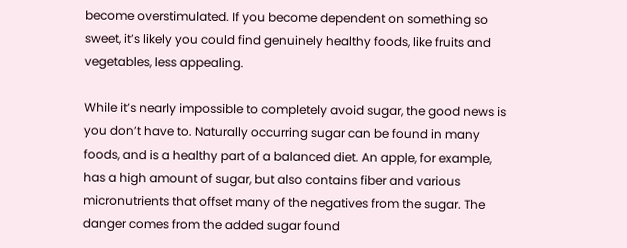become overstimulated. If you become dependent on something so sweet, it’s likely you could find genuinely healthy foods, like fruits and vegetables, less appealing.

While it’s nearly impossible to completely avoid sugar, the good news is you don’t have to. Naturally occurring sugar can be found in many foods, and is a healthy part of a balanced diet. An apple, for example, has a high amount of sugar, but also contains fiber and various micronutrients that offset many of the negatives from the sugar. The danger comes from the added sugar found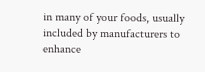in many of your foods, usually included by manufacturers to enhance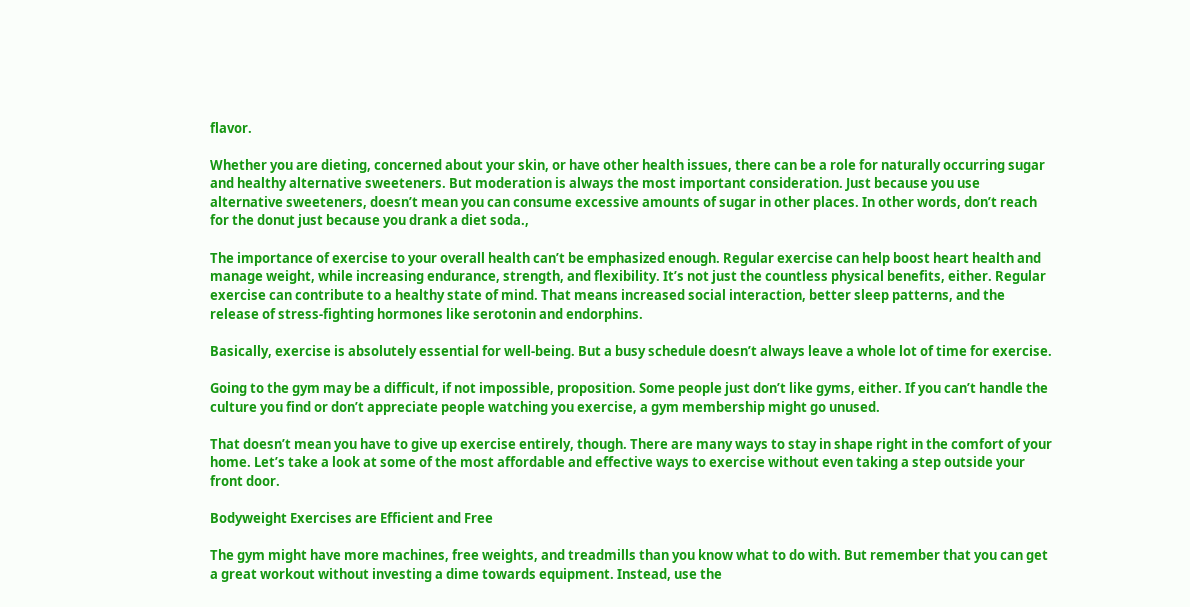flavor.

Whether you are dieting, concerned about your skin, or have other health issues, there can be a role for naturally occurring sugar and healthy alternative sweeteners. But moderation is always the most important consideration. Just because you use alternative sweeteners, doesn’t mean you can consume excessive amounts of sugar in other places. In other words, don’t reach for the donut just because you drank a diet soda.,

The importance of exercise to your overall health can’t be emphasized enough. Regular exercise can help boost heart health and manage weight, while increasing endurance, strength, and flexibility. It’s not just the countless physical benefits, either. Regular exercise can contribute to a healthy state of mind. That means increased social interaction, better sleep patterns, and the release of stress-fighting hormones like serotonin and endorphins.

Basically, exercise is absolutely essential for well-being. But a busy schedule doesn’t always leave a whole lot of time for exercise.

Going to the gym may be a difficult, if not impossible, proposition. Some people just don’t like gyms, either. If you can’t handle the culture you find or don’t appreciate people watching you exercise, a gym membership might go unused.

That doesn’t mean you have to give up exercise entirely, though. There are many ways to stay in shape right in the comfort of your home. Let’s take a look at some of the most affordable and effective ways to exercise without even taking a step outside your front door.

Bodyweight Exercises are Efficient and Free

The gym might have more machines, free weights, and treadmills than you know what to do with. But remember that you can get a great workout without investing a dime towards equipment. Instead, use the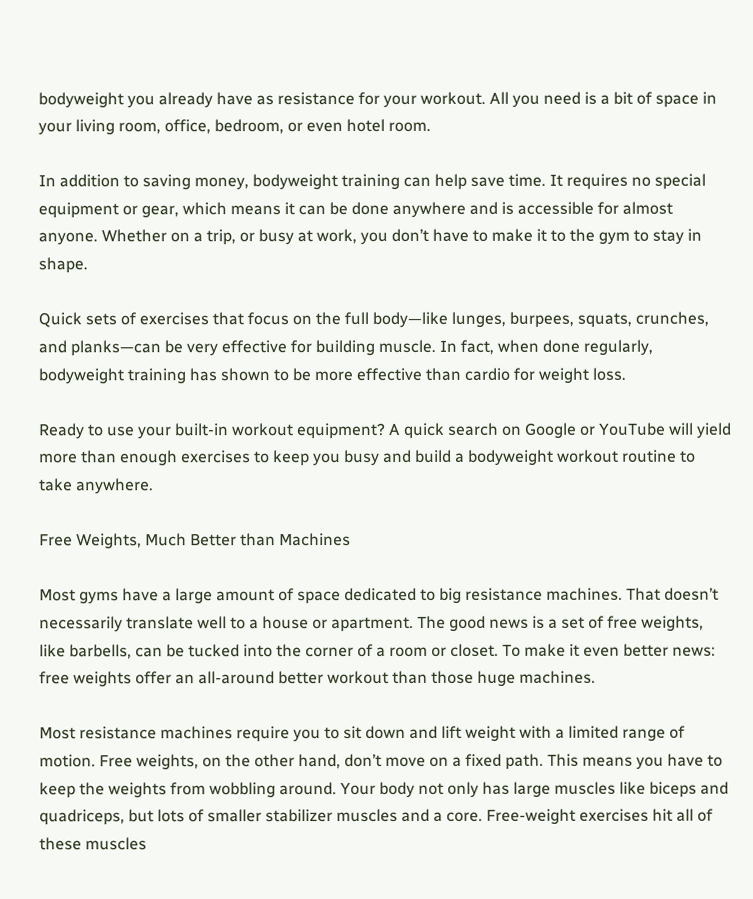bodyweight you already have as resistance for your workout. All you need is a bit of space in your living room, office, bedroom, or even hotel room.

In addition to saving money, bodyweight training can help save time. It requires no special equipment or gear, which means it can be done anywhere and is accessible for almost anyone. Whether on a trip, or busy at work, you don’t have to make it to the gym to stay in shape.

Quick sets of exercises that focus on the full body—like lunges, burpees, squats, crunches, and planks—can be very effective for building muscle. In fact, when done regularly, bodyweight training has shown to be more effective than cardio for weight loss.

Ready to use your built-in workout equipment? A quick search on Google or YouTube will yield more than enough exercises to keep you busy and build a bodyweight workout routine to take anywhere.

Free Weights, Much Better than Machines

Most gyms have a large amount of space dedicated to big resistance machines. That doesn’t necessarily translate well to a house or apartment. The good news is a set of free weights, like barbells, can be tucked into the corner of a room or closet. To make it even better news: free weights offer an all-around better workout than those huge machines.

Most resistance machines require you to sit down and lift weight with a limited range of motion. Free weights, on the other hand, don’t move on a fixed path. This means you have to keep the weights from wobbling around. Your body not only has large muscles like biceps and quadriceps, but lots of smaller stabilizer muscles and a core. Free-weight exercises hit all of these muscles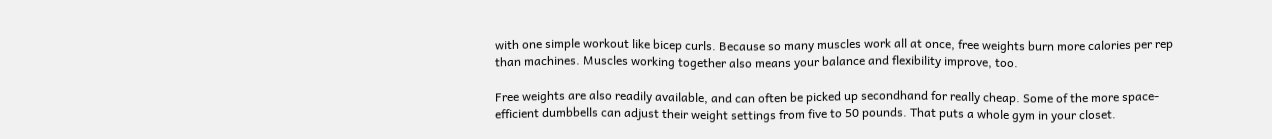with one simple workout like bicep curls. Because so many muscles work all at once, free weights burn more calories per rep than machines. Muscles working together also means your balance and flexibility improve, too.

Free weights are also readily available, and can often be picked up secondhand for really cheap. Some of the more space-efficient dumbbells can adjust their weight settings from five to 50 pounds. That puts a whole gym in your closet.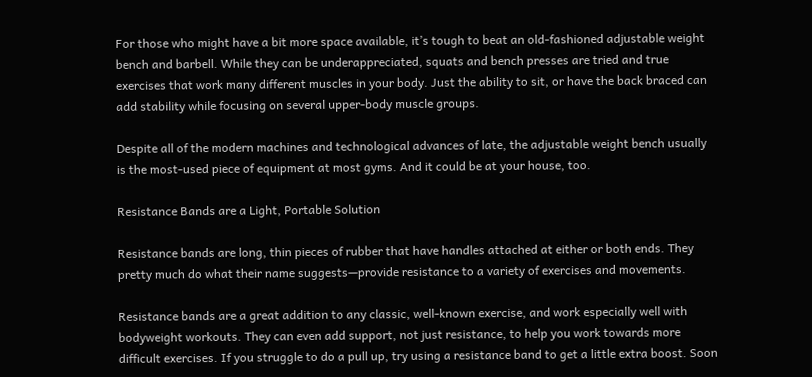For those who might have a bit more space available, it’s tough to beat an old-fashioned adjustable weight bench and barbell. While they can be underappreciated, squats and bench presses are tried and true exercises that work many different muscles in your body. Just the ability to sit, or have the back braced can add stability while focusing on several upper-body muscle groups.

Despite all of the modern machines and technological advances of late, the adjustable weight bench usually is the most-used piece of equipment at most gyms. And it could be at your house, too.

Resistance Bands are a Light, Portable Solution

Resistance bands are long, thin pieces of rubber that have handles attached at either or both ends. They pretty much do what their name suggests—provide resistance to a variety of exercises and movements.

Resistance bands are a great addition to any classic, well-known exercise, and work especially well with bodyweight workouts. They can even add support, not just resistance, to help you work towards more difficult exercises. If you struggle to do a pull up, try using a resistance band to get a little extra boost. Soon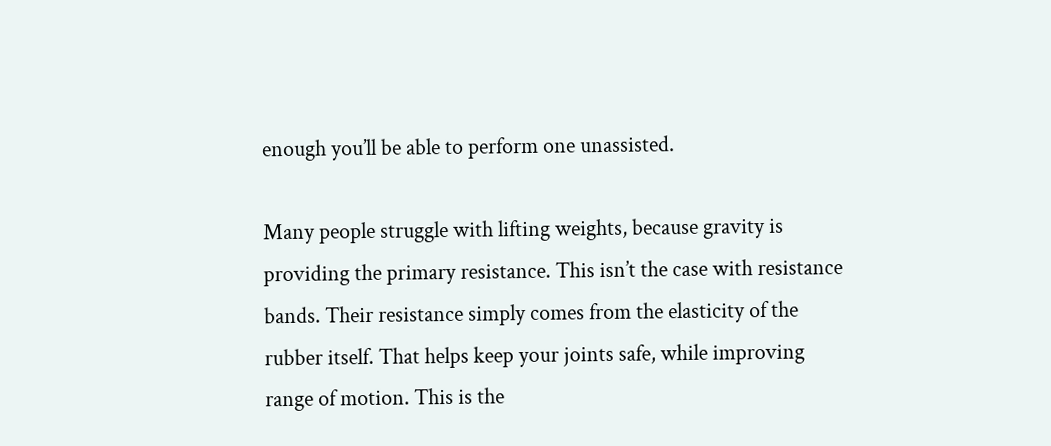enough you’ll be able to perform one unassisted.

Many people struggle with lifting weights, because gravity is providing the primary resistance. This isn’t the case with resistance bands. Their resistance simply comes from the elasticity of the rubber itself. That helps keep your joints safe, while improving range of motion. This is the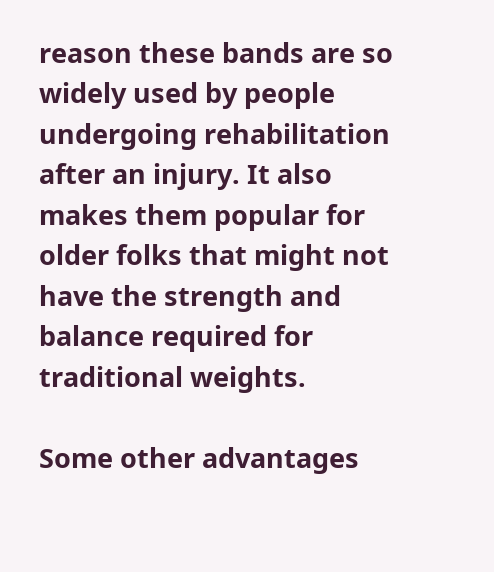reason these bands are so widely used by people undergoing rehabilitation after an injury. It also makes them popular for older folks that might not have the strength and balance required for traditional weights.

Some other advantages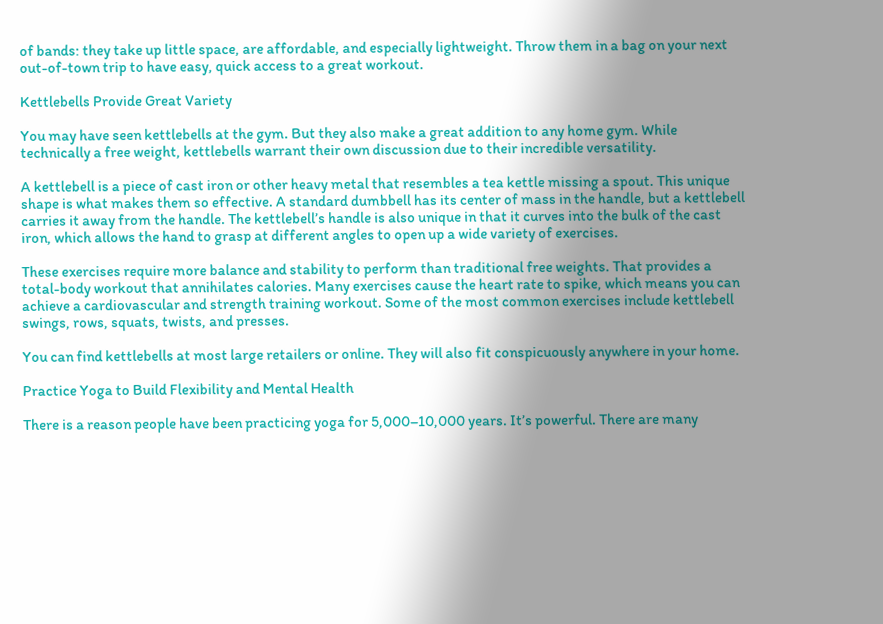of bands: they take up little space, are affordable, and especially lightweight. Throw them in a bag on your next out-of-town trip to have easy, quick access to a great workout.

Kettlebells Provide Great Variety

You may have seen kettlebells at the gym. But they also make a great addition to any home gym. While technically a free weight, kettlebells warrant their own discussion due to their incredible versatility.

A kettlebell is a piece of cast iron or other heavy metal that resembles a tea kettle missing a spout. This unique shape is what makes them so effective. A standard dumbbell has its center of mass in the handle, but a kettlebell carries it away from the handle. The kettlebell’s handle is also unique in that it curves into the bulk of the cast iron, which allows the hand to grasp at different angles to open up a wide variety of exercises.

These exercises require more balance and stability to perform than traditional free weights. That provides a total-body workout that annihilates calories. Many exercises cause the heart rate to spike, which means you can achieve a cardiovascular and strength training workout. Some of the most common exercises include kettlebell swings, rows, squats, twists, and presses.

You can find kettlebells at most large retailers or online. They will also fit conspicuously anywhere in your home.

Practice Yoga to Build Flexibility and Mental Health

There is a reason people have been practicing yoga for 5,000–10,000 years. It’s powerful. There are many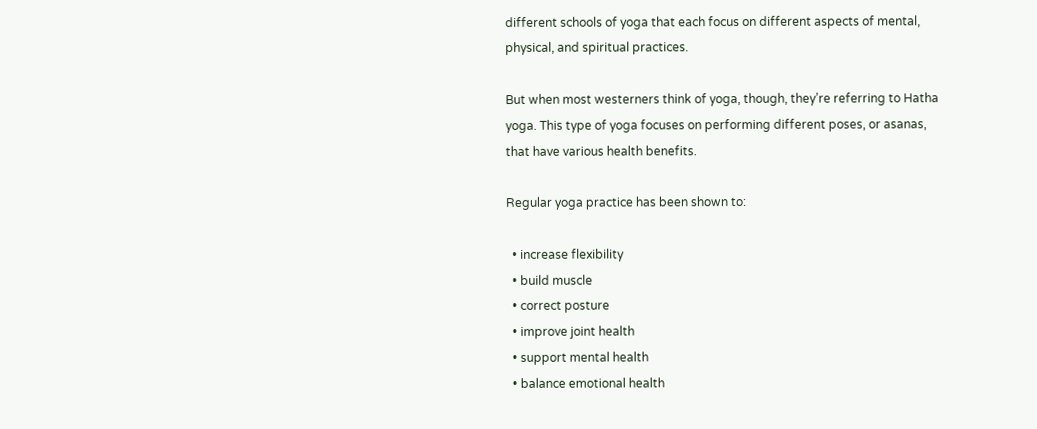different schools of yoga that each focus on different aspects of mental, physical, and spiritual practices.

But when most westerners think of yoga, though, they’re referring to Hatha yoga. This type of yoga focuses on performing different poses, or asanas, that have various health benefits.

Regular yoga practice has been shown to:

  • increase flexibility
  • build muscle
  • correct posture
  • improve joint health
  • support mental health
  • balance emotional health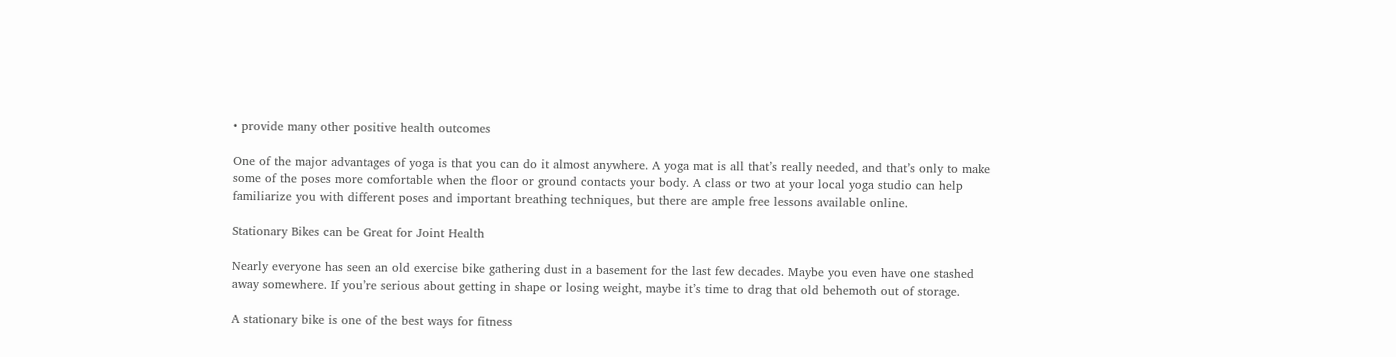• provide many other positive health outcomes

One of the major advantages of yoga is that you can do it almost anywhere. A yoga mat is all that’s really needed, and that’s only to make some of the poses more comfortable when the floor or ground contacts your body. A class or two at your local yoga studio can help familiarize you with different poses and important breathing techniques, but there are ample free lessons available online.

Stationary Bikes can be Great for Joint Health

Nearly everyone has seen an old exercise bike gathering dust in a basement for the last few decades. Maybe you even have one stashed away somewhere. If you’re serious about getting in shape or losing weight, maybe it’s time to drag that old behemoth out of storage.

A stationary bike is one of the best ways for fitness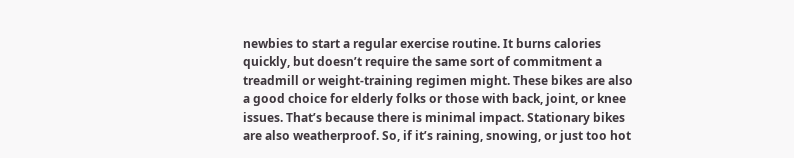newbies to start a regular exercise routine. It burns calories quickly, but doesn’t require the same sort of commitment a treadmill or weight-training regimen might. These bikes are also a good choice for elderly folks or those with back, joint, or knee issues. That’s because there is minimal impact. Stationary bikes are also weatherproof. So, if it’s raining, snowing, or just too hot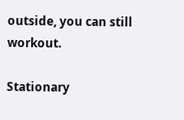outside, you can still workout.

Stationary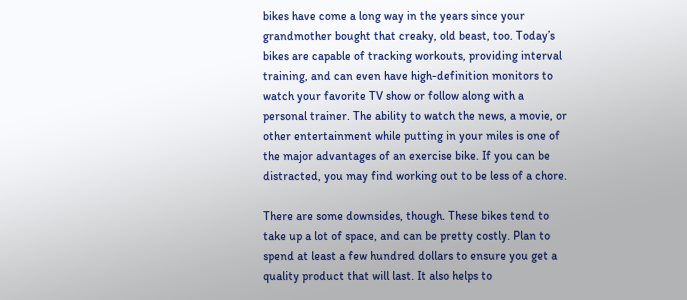bikes have come a long way in the years since your grandmother bought that creaky, old beast, too. Today’s bikes are capable of tracking workouts, providing interval training, and can even have high-definition monitors to watch your favorite TV show or follow along with a personal trainer. The ability to watch the news, a movie, or other entertainment while putting in your miles is one of the major advantages of an exercise bike. If you can be distracted, you may find working out to be less of a chore.

There are some downsides, though. These bikes tend to take up a lot of space, and can be pretty costly. Plan to spend at least a few hundred dollars to ensure you get a quality product that will last. It also helps to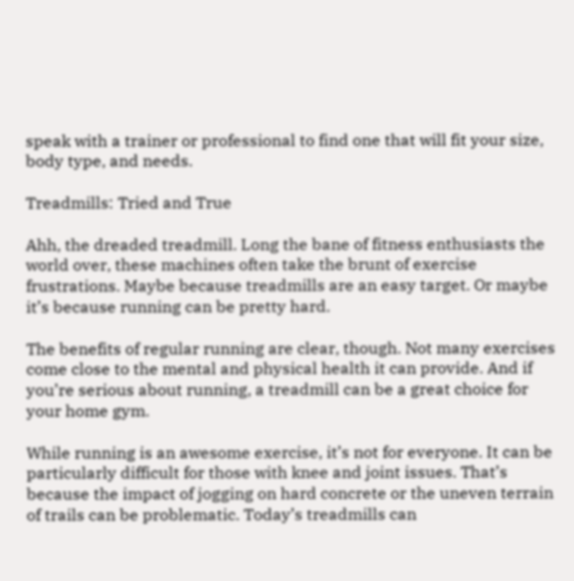speak with a trainer or professional to find one that will fit your size, body type, and needs.

Treadmills: Tried and True

Ahh, the dreaded treadmill. Long the bane of fitness enthusiasts the world over, these machines often take the brunt of exercise frustrations. Maybe because treadmills are an easy target. Or maybe it’s because running can be pretty hard.

The benefits of regular running are clear, though. Not many exercises come close to the mental and physical health it can provide. And if you’re serious about running, a treadmill can be a great choice for your home gym.

While running is an awesome exercise, it’s not for everyone. It can be particularly difficult for those with knee and joint issues. That’s because the impact of jogging on hard concrete or the uneven terrain of trails can be problematic. Today’s treadmills can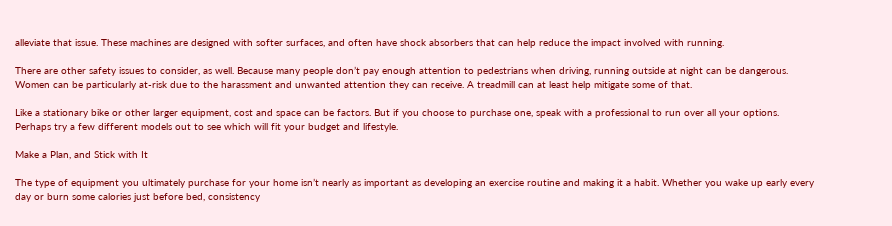alleviate that issue. These machines are designed with softer surfaces, and often have shock absorbers that can help reduce the impact involved with running.

There are other safety issues to consider, as well. Because many people don’t pay enough attention to pedestrians when driving, running outside at night can be dangerous. Women can be particularly at-risk due to the harassment and unwanted attention they can receive. A treadmill can at least help mitigate some of that.

Like a stationary bike or other larger equipment, cost and space can be factors. But if you choose to purchase one, speak with a professional to run over all your options. Perhaps try a few different models out to see which will fit your budget and lifestyle.

Make a Plan, and Stick with It

The type of equipment you ultimately purchase for your home isn’t nearly as important as developing an exercise routine and making it a habit. Whether you wake up early every day or burn some calories just before bed, consistency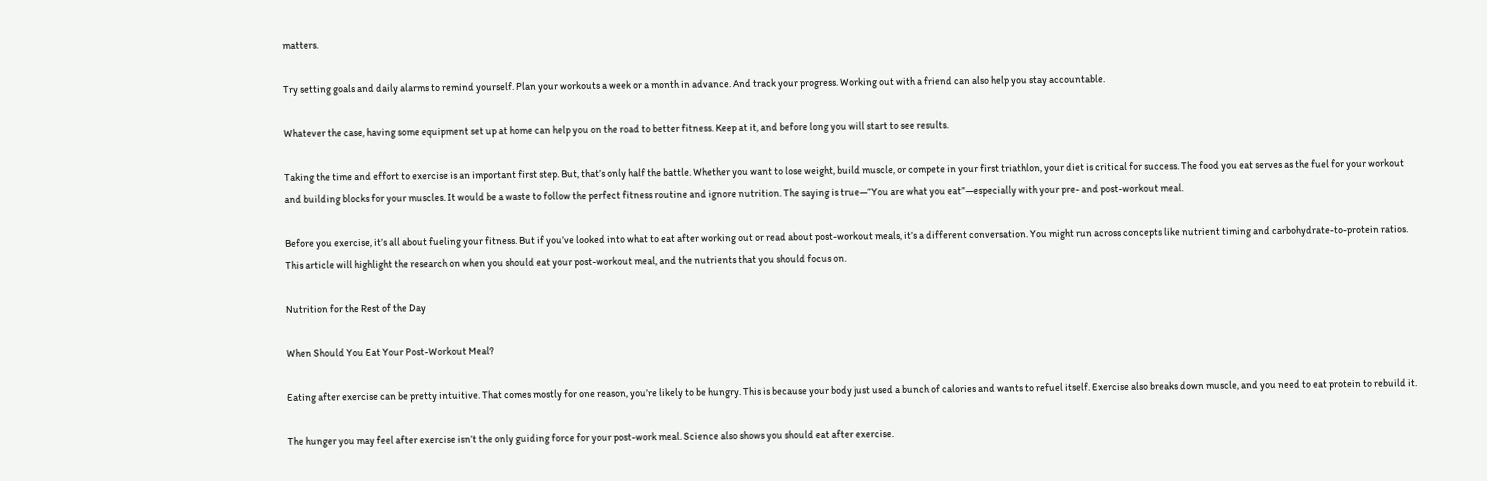matters.

Try setting goals and daily alarms to remind yourself. Plan your workouts a week or a month in advance. And track your progress. Working out with a friend can also help you stay accountable.

Whatever the case, having some equipment set up at home can help you on the road to better fitness. Keep at it, and before long you will start to see results.

Taking the time and effort to exercise is an important first step. But, that’s only half the battle. Whether you want to lose weight, build muscle, or compete in your first triathlon, your diet is critical for success. The food you eat serves as the fuel for your workout and building blocks for your muscles. It would be a waste to follow the perfect fitness routine and ignore nutrition. The saying is true—“You are what you eat”—especially with your pre- and post-workout meal.

Before you exercise, it’s all about fueling your fitness. But if you’ve looked into what to eat after working out or read about post-workout meals, it’s a different conversation. You might run across concepts like nutrient timing and carbohydrate-to-protein ratios. This article will highlight the research on when you should eat your post-workout meal, and the nutrients that you should focus on.

Nutrition for the Rest of the Day

When Should You Eat Your Post-Workout Meal?

Eating after exercise can be pretty intuitive. That comes mostly for one reason, you’re likely to be hungry. This is because your body just used a bunch of calories and wants to refuel itself. Exercise also breaks down muscle, and you need to eat protein to rebuild it.

The hunger you may feel after exercise isn’t the only guiding force for your post-work meal. Science also shows you should eat after exercise.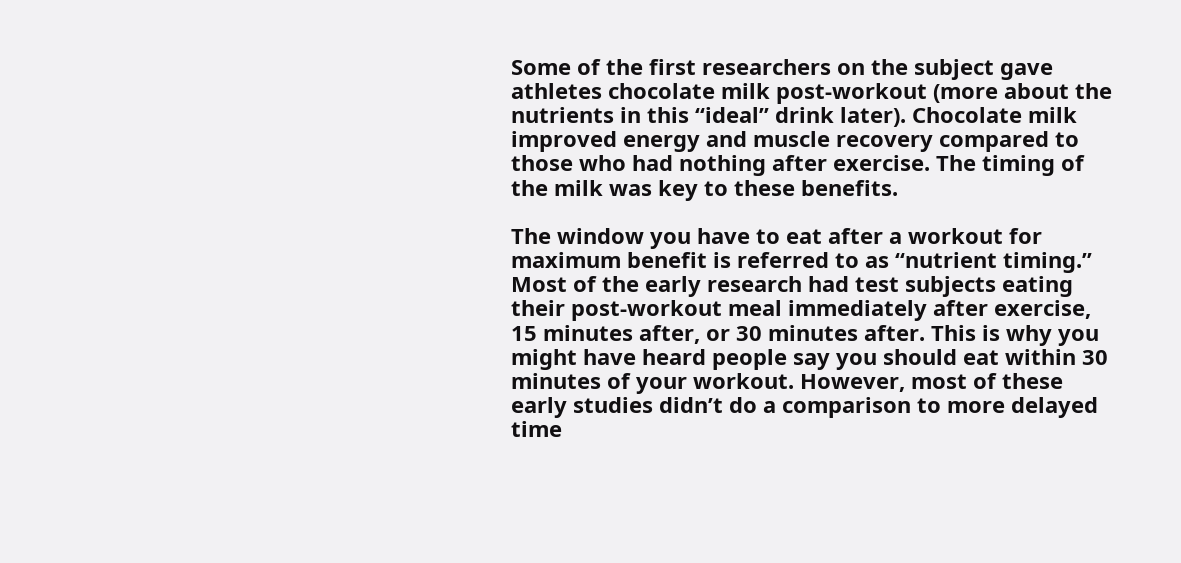Some of the first researchers on the subject gave athletes chocolate milk post-workout (more about the nutrients in this “ideal” drink later). Chocolate milk improved energy and muscle recovery compared to those who had nothing after exercise. The timing of the milk was key to these benefits.

The window you have to eat after a workout for maximum benefit is referred to as “nutrient timing.” Most of the early research had test subjects eating their post-workout meal immediately after exercise, 15 minutes after, or 30 minutes after. This is why you might have heard people say you should eat within 30 minutes of your workout. However, most of these early studies didn’t do a comparison to more delayed time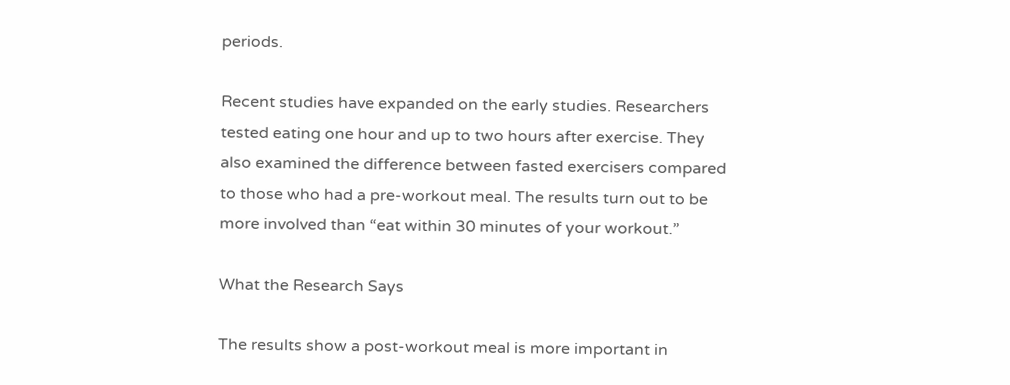periods.

Recent studies have expanded on the early studies. Researchers tested eating one hour and up to two hours after exercise. They also examined the difference between fasted exercisers compared to those who had a pre-workout meal. The results turn out to be more involved than “eat within 30 minutes of your workout.”

What the Research Says

The results show a post-workout meal is more important in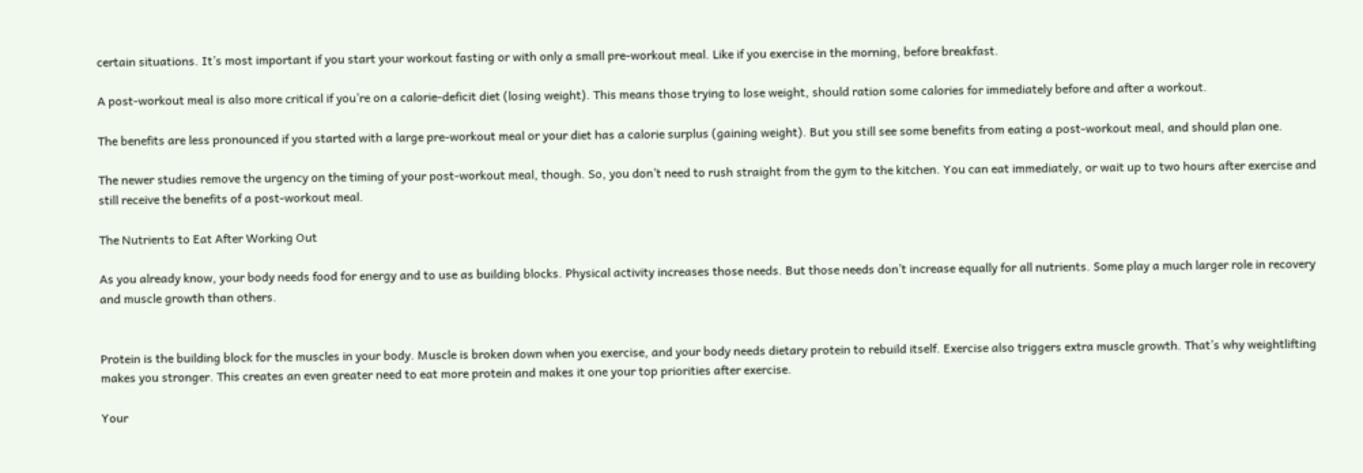certain situations. It’s most important if you start your workout fasting or with only a small pre-workout meal. Like if you exercise in the morning, before breakfast.

A post-workout meal is also more critical if you’re on a calorie-deficit diet (losing weight). This means those trying to lose weight, should ration some calories for immediately before and after a workout.

The benefits are less pronounced if you started with a large pre-workout meal or your diet has a calorie surplus (gaining weight). But you still see some benefits from eating a post-workout meal, and should plan one.

The newer studies remove the urgency on the timing of your post-workout meal, though. So, you don’t need to rush straight from the gym to the kitchen. You can eat immediately, or wait up to two hours after exercise and still receive the benefits of a post-workout meal.

The Nutrients to Eat After Working Out

As you already know, your body needs food for energy and to use as building blocks. Physical activity increases those needs. But those needs don’t increase equally for all nutrients. Some play a much larger role in recovery and muscle growth than others.


Protein is the building block for the muscles in your body. Muscle is broken down when you exercise, and your body needs dietary protein to rebuild itself. Exercise also triggers extra muscle growth. That’s why weightlifting makes you stronger. This creates an even greater need to eat more protein and makes it one your top priorities after exercise.

Your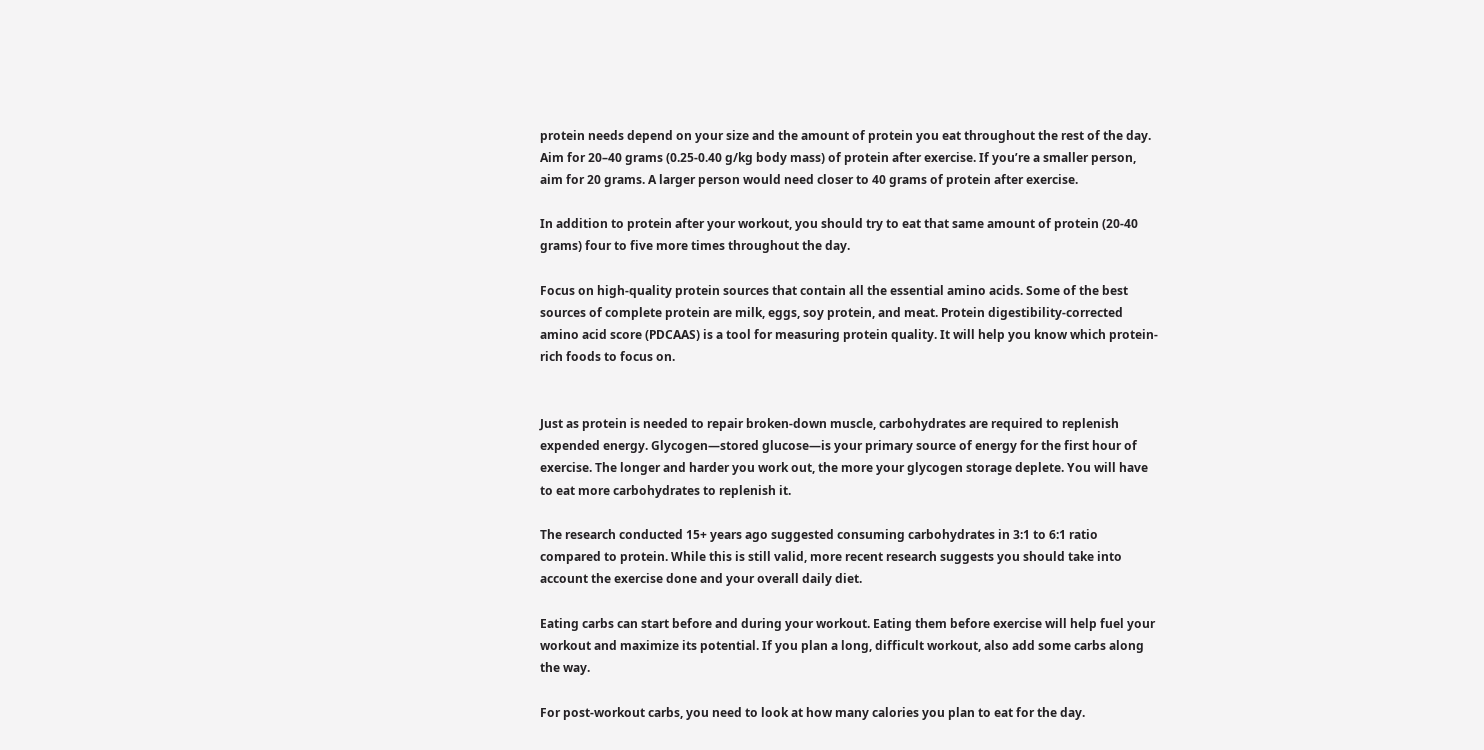protein needs depend on your size and the amount of protein you eat throughout the rest of the day. Aim for 20–40 grams (0.25-0.40 g/kg body mass) of protein after exercise. If you’re a smaller person, aim for 20 grams. A larger person would need closer to 40 grams of protein after exercise.

In addition to protein after your workout, you should try to eat that same amount of protein (20-40 grams) four to five more times throughout the day.

Focus on high-quality protein sources that contain all the essential amino acids. Some of the best sources of complete protein are milk, eggs, soy protein, and meat. Protein digestibility-corrected amino acid score (PDCAAS) is a tool for measuring protein quality. It will help you know which protein-rich foods to focus on.


Just as protein is needed to repair broken-down muscle, carbohydrates are required to replenish expended energy. Glycogen—stored glucose—is your primary source of energy for the first hour of exercise. The longer and harder you work out, the more your glycogen storage deplete. You will have to eat more carbohydrates to replenish it.

The research conducted 15+ years ago suggested consuming carbohydrates in 3:1 to 6:1 ratio compared to protein. While this is still valid, more recent research suggests you should take into account the exercise done and your overall daily diet.

Eating carbs can start before and during your workout. Eating them before exercise will help fuel your workout and maximize its potential. If you plan a long, difficult workout, also add some carbs along the way.

For post-workout carbs, you need to look at how many calories you plan to eat for the day.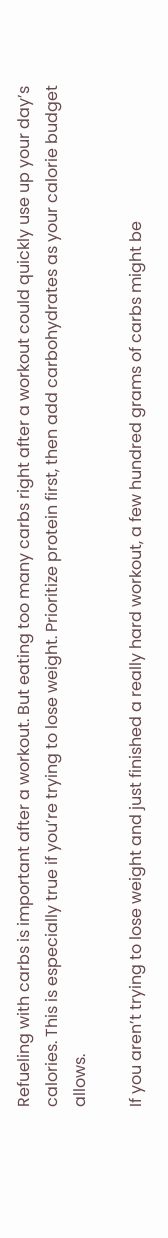Refueling with carbs is important after a workout. But eating too many carbs right after a workout could quickly use up your day’s calories. This is especially true if you’re trying to lose weight. Prioritize protein first, then add carbohydrates as your calorie budget allows.

If you aren’t trying to lose weight and just finished a really hard workout, a few hundred grams of carbs might be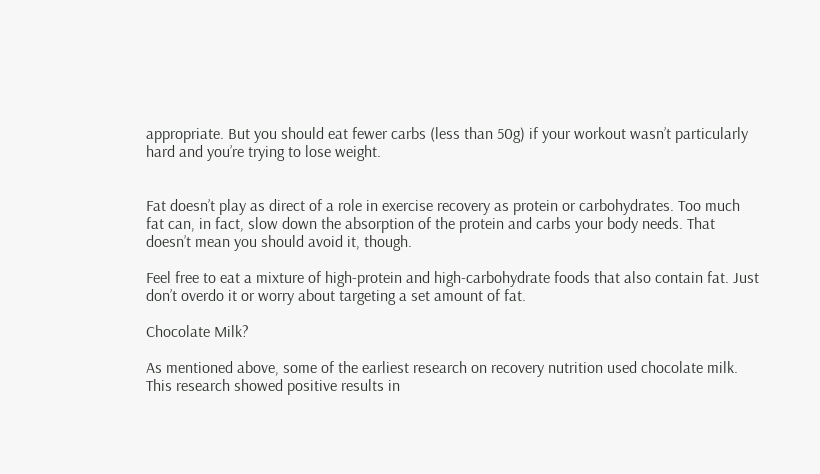appropriate. But you should eat fewer carbs (less than 50g) if your workout wasn’t particularly hard and you’re trying to lose weight.


Fat doesn’t play as direct of a role in exercise recovery as protein or carbohydrates. Too much fat can, in fact, slow down the absorption of the protein and carbs your body needs. That doesn’t mean you should avoid it, though.

Feel free to eat a mixture of high-protein and high-carbohydrate foods that also contain fat. Just don’t overdo it or worry about targeting a set amount of fat.

Chocolate Milk?

As mentioned above, some of the earliest research on recovery nutrition used chocolate milk. This research showed positive results in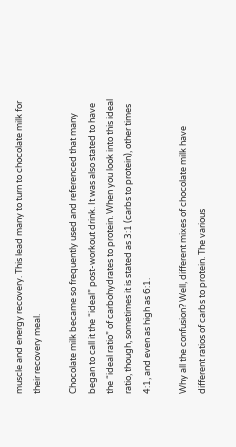muscle and energy recovery. This lead many to turn to chocolate milk for their recovery meal.

Chocolate milk became so frequently used and referenced that many began to call it the “ideal” post-workout drink. It was also stated to have the “ideal ratio” of carbohydrates to protein. When you look into this ideal ratio, though, sometimes it is stated as 3:1 (carbs to protein), other times 4:1, and even as high as 6:1.

Why all the confusion? Well, different mixes of chocolate milk have different ratios of carbs to protein. The various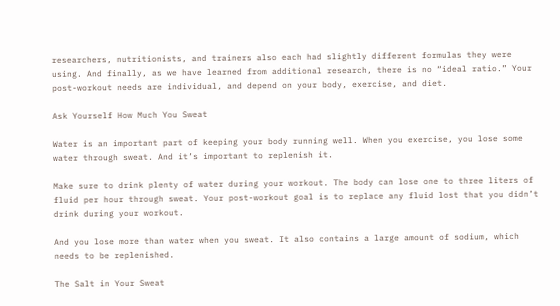researchers, nutritionists, and trainers also each had slightly different formulas they were using. And finally, as we have learned from additional research, there is no “ideal ratio.” Your post-workout needs are individual, and depend on your body, exercise, and diet.

Ask Yourself How Much You Sweat

Water is an important part of keeping your body running well. When you exercise, you lose some water through sweat. And it’s important to replenish it.

Make sure to drink plenty of water during your workout. The body can lose one to three liters of fluid per hour through sweat. Your post-workout goal is to replace any fluid lost that you didn’t drink during your workout.

And you lose more than water when you sweat. It also contains a large amount of sodium, which needs to be replenished.

The Salt in Your Sweat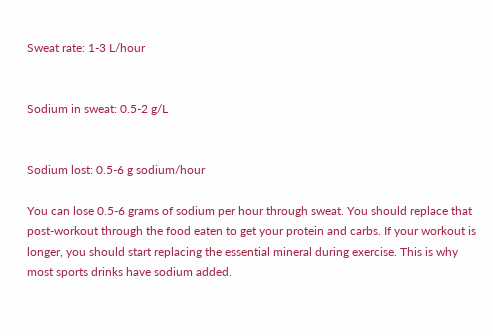Sweat rate: 1-3 L/hour


Sodium in sweat: 0.5-2 g/L


Sodium lost: 0.5-6 g sodium/hour

You can lose 0.5-6 grams of sodium per hour through sweat. You should replace that post-workout through the food eaten to get your protein and carbs. If your workout is longer, you should start replacing the essential mineral during exercise. This is why most sports drinks have sodium added.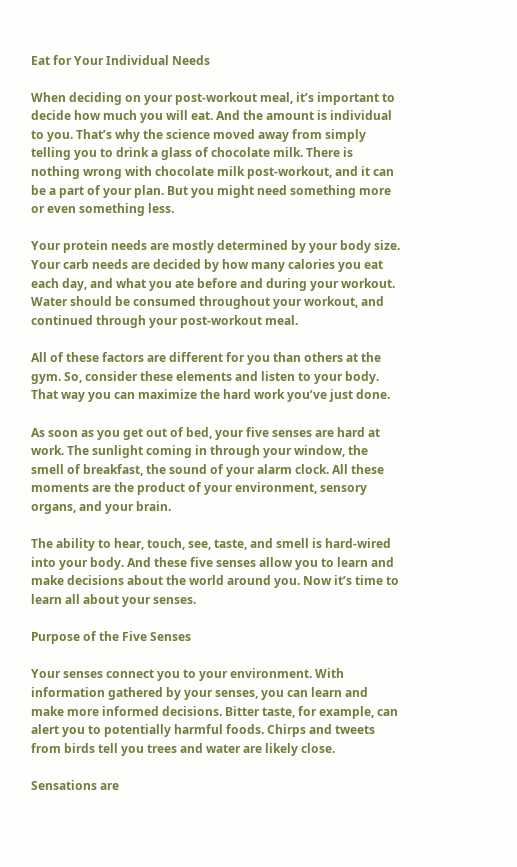Eat for Your Individual Needs

When deciding on your post-workout meal, it’s important to decide how much you will eat. And the amount is individual to you. That’s why the science moved away from simply telling you to drink a glass of chocolate milk. There is nothing wrong with chocolate milk post-workout, and it can be a part of your plan. But you might need something more or even something less.

Your protein needs are mostly determined by your body size. Your carb needs are decided by how many calories you eat each day, and what you ate before and during your workout. Water should be consumed throughout your workout, and continued through your post-workout meal.

All of these factors are different for you than others at the gym. So, consider these elements and listen to your body. That way you can maximize the hard work you’ve just done.

As soon as you get out of bed, your five senses are hard at work. The sunlight coming in through your window, the smell of breakfast, the sound of your alarm clock. All these moments are the product of your environment, sensory organs, and your brain.

The ability to hear, touch, see, taste, and smell is hard-wired into your body. And these five senses allow you to learn and make decisions about the world around you. Now it’s time to learn all about your senses.

Purpose of the Five Senses

Your senses connect you to your environment. With information gathered by your senses, you can learn and make more informed decisions. Bitter taste, for example, can alert you to potentially harmful foods. Chirps and tweets from birds tell you trees and water are likely close.

Sensations are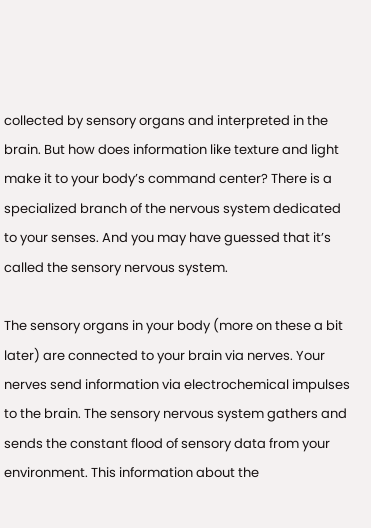collected by sensory organs and interpreted in the brain. But how does information like texture and light make it to your body’s command center? There is a specialized branch of the nervous system dedicated to your senses. And you may have guessed that it’s called the sensory nervous system.

The sensory organs in your body (more on these a bit later) are connected to your brain via nerves. Your nerves send information via electrochemical impulses to the brain. The sensory nervous system gathers and sends the constant flood of sensory data from your environment. This information about the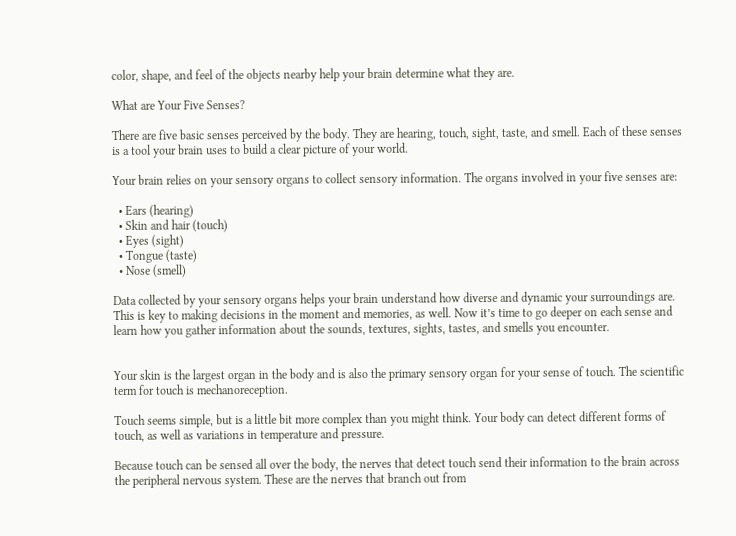color, shape, and feel of the objects nearby help your brain determine what they are.

What are Your Five Senses?

There are five basic senses perceived by the body. They are hearing, touch, sight, taste, and smell. Each of these senses is a tool your brain uses to build a clear picture of your world.

Your brain relies on your sensory organs to collect sensory information. The organs involved in your five senses are:

  • Ears (hearing)
  • Skin and hair (touch)
  • Eyes (sight)
  • Tongue (taste)
  • Nose (smell)

Data collected by your sensory organs helps your brain understand how diverse and dynamic your surroundings are. This is key to making decisions in the moment and memories, as well. Now it’s time to go deeper on each sense and learn how you gather information about the sounds, textures, sights, tastes, and smells you encounter.


Your skin is the largest organ in the body and is also the primary sensory organ for your sense of touch. The scientific term for touch is mechanoreception.

Touch seems simple, but is a little bit more complex than you might think. Your body can detect different forms of touch, as well as variations in temperature and pressure.

Because touch can be sensed all over the body, the nerves that detect touch send their information to the brain across the peripheral nervous system. These are the nerves that branch out from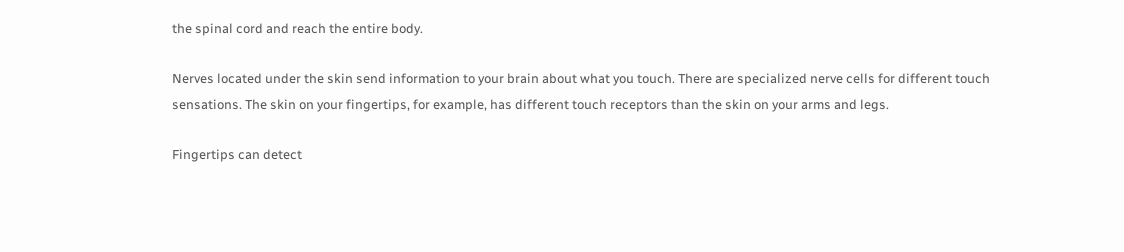the spinal cord and reach the entire body.

Nerves located under the skin send information to your brain about what you touch. There are specialized nerve cells for different touch sensations. The skin on your fingertips, for example, has different touch receptors than the skin on your arms and legs.

Fingertips can detect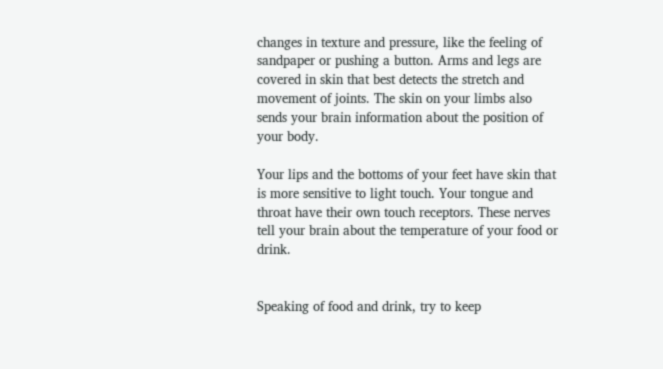changes in texture and pressure, like the feeling of sandpaper or pushing a button. Arms and legs are covered in skin that best detects the stretch and movement of joints. The skin on your limbs also sends your brain information about the position of your body.

Your lips and the bottoms of your feet have skin that is more sensitive to light touch. Your tongue and throat have their own touch receptors. These nerves tell your brain about the temperature of your food or drink.


Speaking of food and drink, try to keep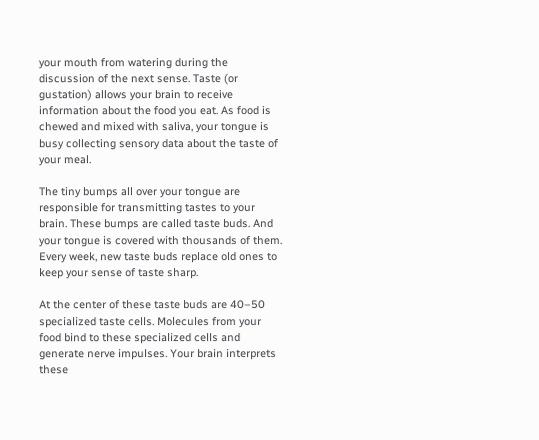your mouth from watering during the discussion of the next sense. Taste (or gustation) allows your brain to receive information about the food you eat. As food is chewed and mixed with saliva, your tongue is busy collecting sensory data about the taste of your meal.

The tiny bumps all over your tongue are responsible for transmitting tastes to your brain. These bumps are called taste buds. And your tongue is covered with thousands of them. Every week, new taste buds replace old ones to keep your sense of taste sharp.

At the center of these taste buds are 40–50 specialized taste cells. Molecules from your food bind to these specialized cells and generate nerve impulses. Your brain interprets these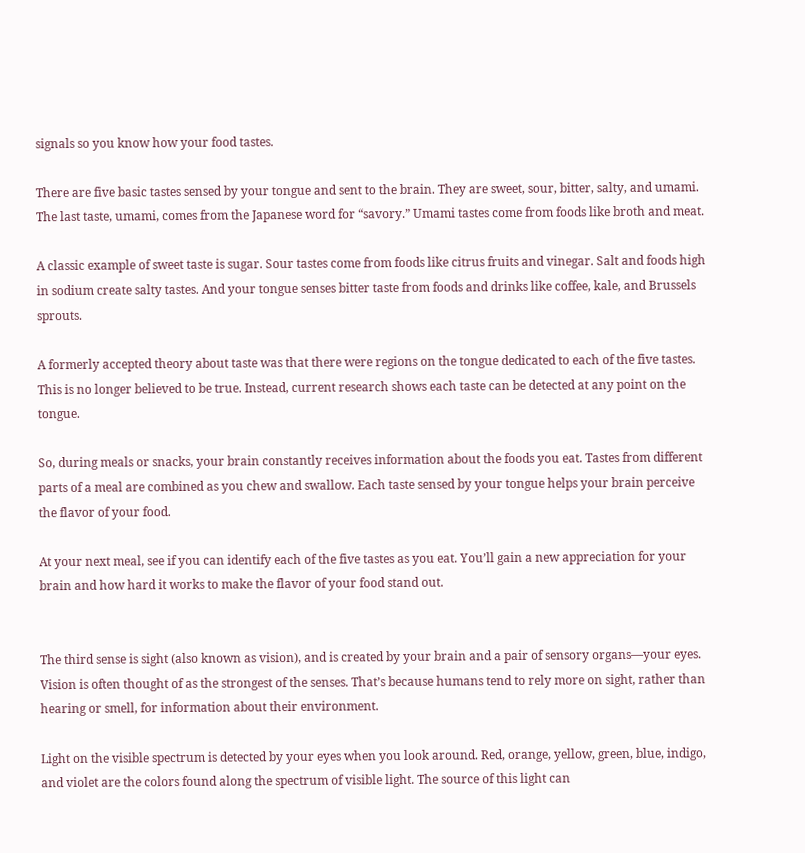signals so you know how your food tastes.

There are five basic tastes sensed by your tongue and sent to the brain. They are sweet, sour, bitter, salty, and umami. The last taste, umami, comes from the Japanese word for “savory.” Umami tastes come from foods like broth and meat.

A classic example of sweet taste is sugar. Sour tastes come from foods like citrus fruits and vinegar. Salt and foods high in sodium create salty tastes. And your tongue senses bitter taste from foods and drinks like coffee, kale, and Brussels sprouts.

A formerly accepted theory about taste was that there were regions on the tongue dedicated to each of the five tastes. This is no longer believed to be true. Instead, current research shows each taste can be detected at any point on the tongue.

So, during meals or snacks, your brain constantly receives information about the foods you eat. Tastes from different parts of a meal are combined as you chew and swallow. Each taste sensed by your tongue helps your brain perceive the flavor of your food.

At your next meal, see if you can identify each of the five tastes as you eat. You’ll gain a new appreciation for your brain and how hard it works to make the flavor of your food stand out.


The third sense is sight (also known as vision), and is created by your brain and a pair of sensory organs—your eyes. Vision is often thought of as the strongest of the senses. That’s because humans tend to rely more on sight, rather than hearing or smell, for information about their environment.

Light on the visible spectrum is detected by your eyes when you look around. Red, orange, yellow, green, blue, indigo, and violet are the colors found along the spectrum of visible light. The source of this light can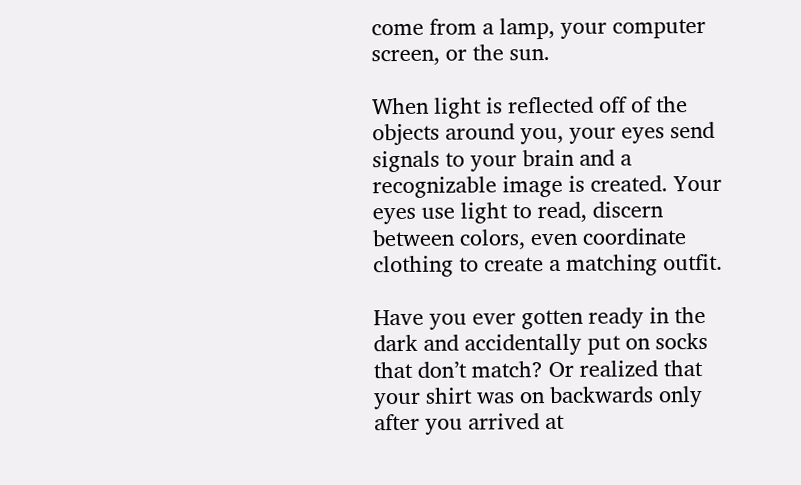come from a lamp, your computer screen, or the sun.

When light is reflected off of the objects around you, your eyes send signals to your brain and a recognizable image is created. Your eyes use light to read, discern between colors, even coordinate clothing to create a matching outfit.

Have you ever gotten ready in the dark and accidentally put on socks that don’t match? Or realized that your shirt was on backwards only after you arrived at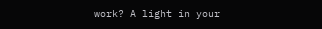work? A light in your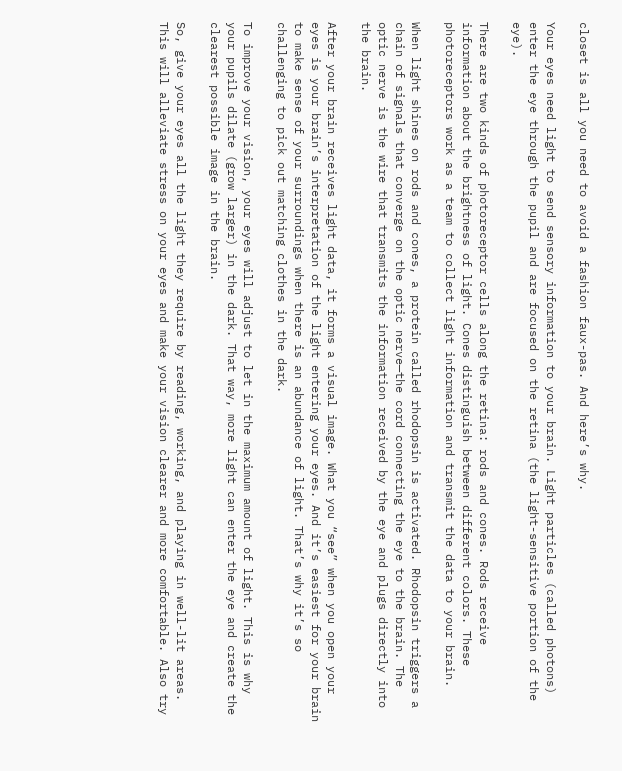closet is all you need to avoid a fashion faux-pas. And here’s why.

Your eyes need light to send sensory information to your brain. Light particles (called photons) enter the eye through the pupil and are focused on the retina (the light-sensitive portion of the eye).

There are two kinds of photoreceptor cells along the retina: rods and cones. Rods receive information about the brightness of light. Cones distinguish between different colors. These photoreceptors work as a team to collect light information and transmit the data to your brain.

When light shines on rods and cones, a protein called rhodopsin is activated. Rhodopsin triggers a chain of signals that converge on the optic nerve—the cord connecting the eye to the brain. The optic nerve is the wire that transmits the information received by the eye and plugs directly into the brain.

After your brain receives light data, it forms a visual image. What you “see” when you open your eyes is your brain’s interpretation of the light entering your eyes. And it’s easiest for your brain to make sense of your surroundings when there is an abundance of light. That’s why it’s so challenging to pick out matching clothes in the dark.

To improve your vision, your eyes will adjust to let in the maximum amount of light. This is why your pupils dilate (grow larger) in the dark. That way, more light can enter the eye and create the clearest possible image in the brain.

So, give your eyes all the light they require by reading, working, and playing in well-lit areas. This will alleviate stress on your eyes and make your vision clearer and more comfortable. Also try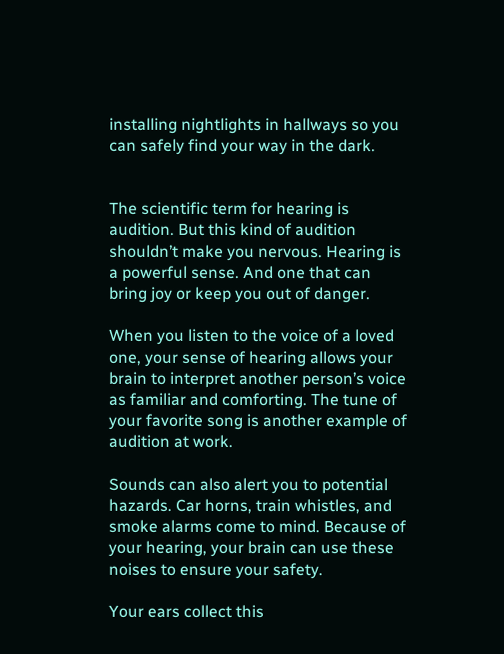installing nightlights in hallways so you can safely find your way in the dark.


The scientific term for hearing is audition. But this kind of audition shouldn’t make you nervous. Hearing is a powerful sense. And one that can bring joy or keep you out of danger.

When you listen to the voice of a loved one, your sense of hearing allows your brain to interpret another person’s voice as familiar and comforting. The tune of your favorite song is another example of audition at work.

Sounds can also alert you to potential hazards. Car horns, train whistles, and smoke alarms come to mind. Because of your hearing, your brain can use these noises to ensure your safety.

Your ears collect this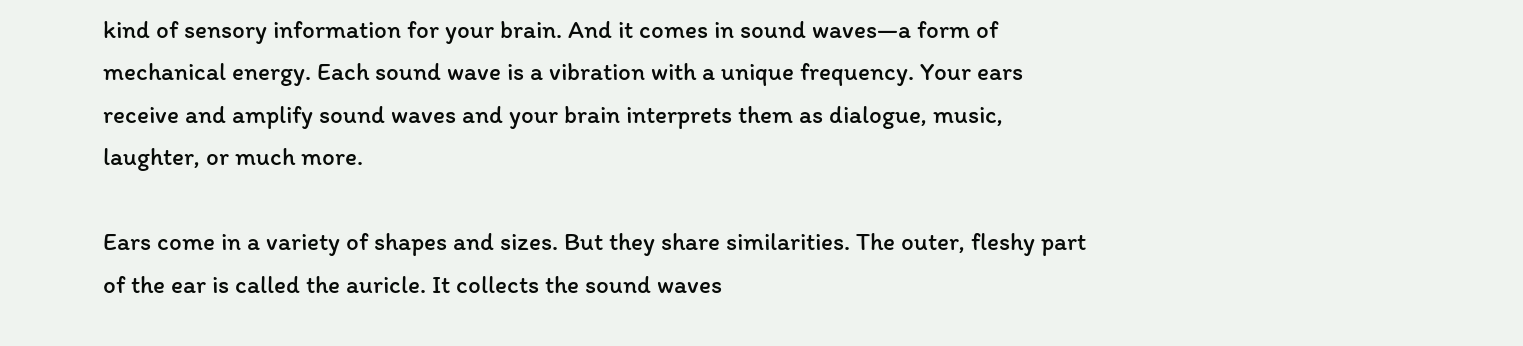kind of sensory information for your brain. And it comes in sound waves—a form of mechanical energy. Each sound wave is a vibration with a unique frequency. Your ears receive and amplify sound waves and your brain interprets them as dialogue, music, laughter, or much more.

Ears come in a variety of shapes and sizes. But they share similarities. The outer, fleshy part of the ear is called the auricle. It collects the sound waves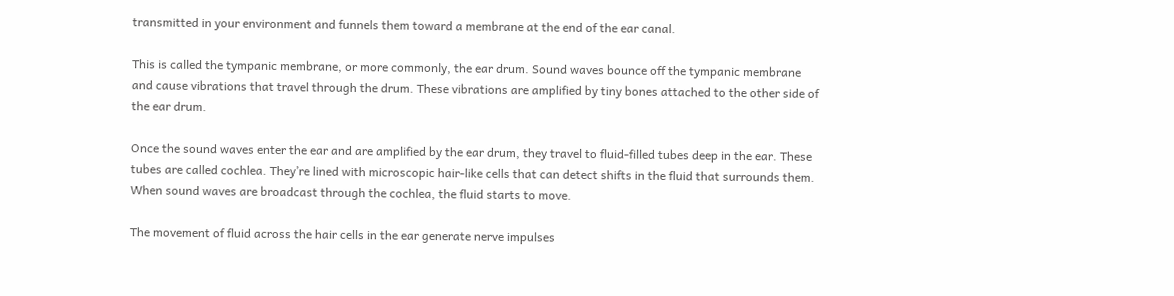transmitted in your environment and funnels them toward a membrane at the end of the ear canal.

This is called the tympanic membrane, or more commonly, the ear drum. Sound waves bounce off the tympanic membrane and cause vibrations that travel through the drum. These vibrations are amplified by tiny bones attached to the other side of the ear drum.

Once the sound waves enter the ear and are amplified by the ear drum, they travel to fluid-filled tubes deep in the ear. These tubes are called cochlea. They’re lined with microscopic hair-like cells that can detect shifts in the fluid that surrounds them. When sound waves are broadcast through the cochlea, the fluid starts to move.

The movement of fluid across the hair cells in the ear generate nerve impulses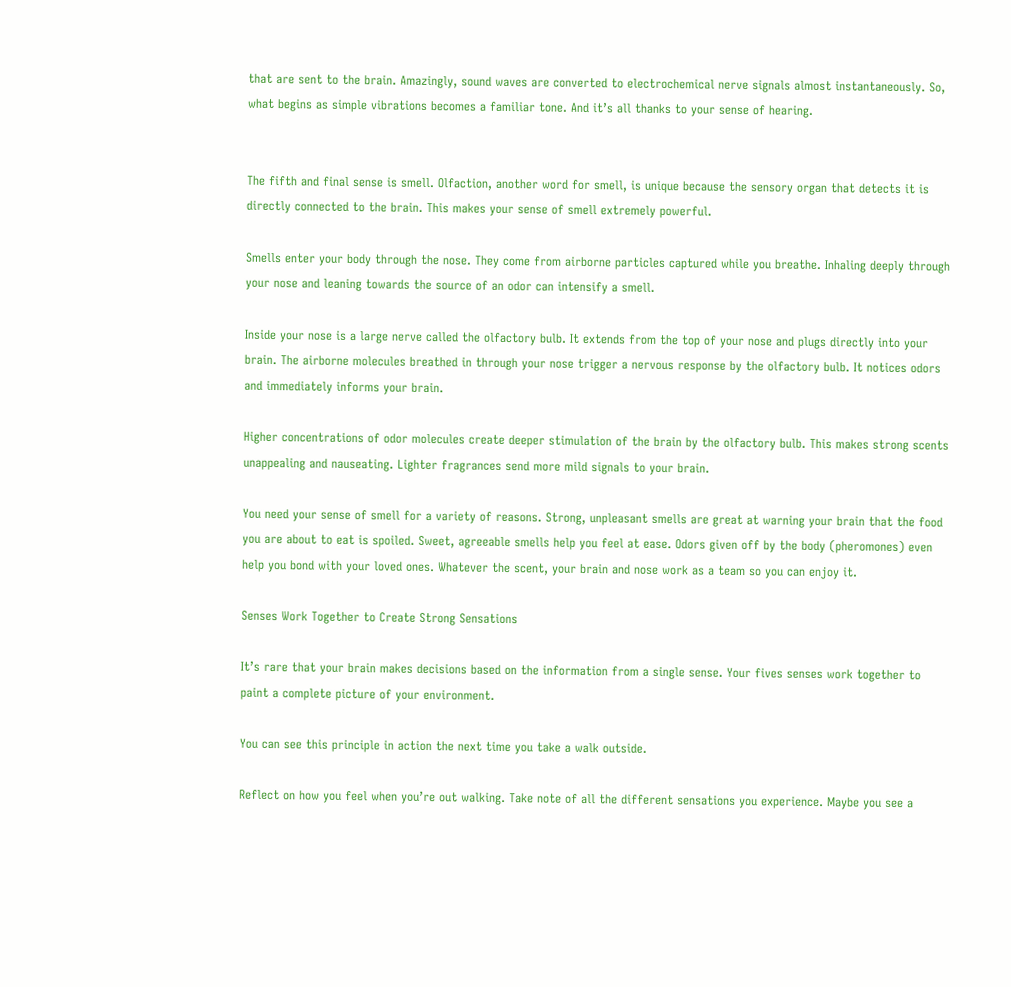that are sent to the brain. Amazingly, sound waves are converted to electrochemical nerve signals almost instantaneously. So, what begins as simple vibrations becomes a familiar tone. And it’s all thanks to your sense of hearing.


The fifth and final sense is smell. Olfaction, another word for smell, is unique because the sensory organ that detects it is directly connected to the brain. This makes your sense of smell extremely powerful.

Smells enter your body through the nose. They come from airborne particles captured while you breathe. Inhaling deeply through your nose and leaning towards the source of an odor can intensify a smell.

Inside your nose is a large nerve called the olfactory bulb. It extends from the top of your nose and plugs directly into your brain. The airborne molecules breathed in through your nose trigger a nervous response by the olfactory bulb. It notices odors and immediately informs your brain.

Higher concentrations of odor molecules create deeper stimulation of the brain by the olfactory bulb. This makes strong scents unappealing and nauseating. Lighter fragrances send more mild signals to your brain.

You need your sense of smell for a variety of reasons. Strong, unpleasant smells are great at warning your brain that the food you are about to eat is spoiled. Sweet, agreeable smells help you feel at ease. Odors given off by the body (pheromones) even help you bond with your loved ones. Whatever the scent, your brain and nose work as a team so you can enjoy it.

Senses Work Together to Create Strong Sensations

It’s rare that your brain makes decisions based on the information from a single sense. Your fives senses work together to paint a complete picture of your environment.

You can see this principle in action the next time you take a walk outside.

Reflect on how you feel when you’re out walking. Take note of all the different sensations you experience. Maybe you see a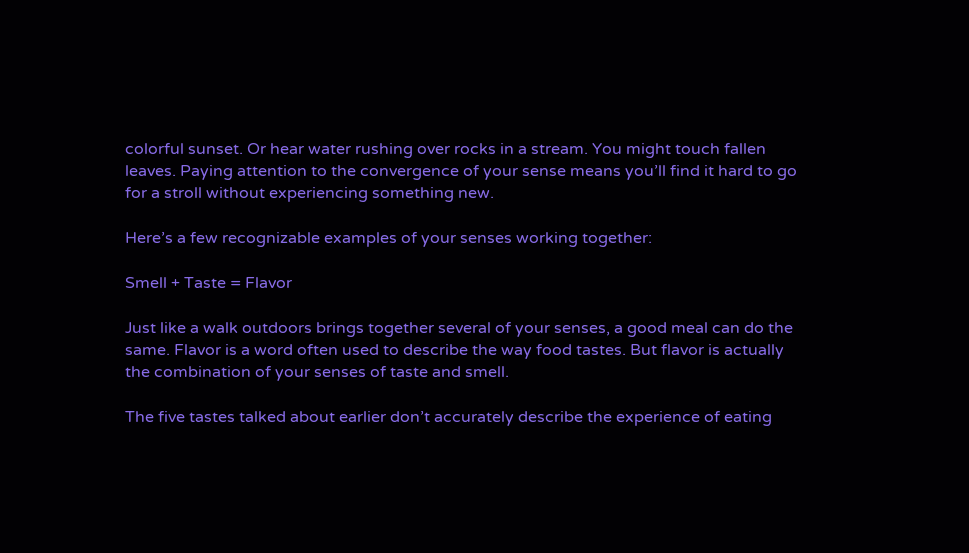colorful sunset. Or hear water rushing over rocks in a stream. You might touch fallen leaves. Paying attention to the convergence of your sense means you’ll find it hard to go for a stroll without experiencing something new.

Here’s a few recognizable examples of your senses working together:

Smell + Taste = Flavor

Just like a walk outdoors brings together several of your senses, a good meal can do the same. Flavor is a word often used to describe the way food tastes. But flavor is actually the combination of your senses of taste and smell.

The five tastes talked about earlier don’t accurately describe the experience of eating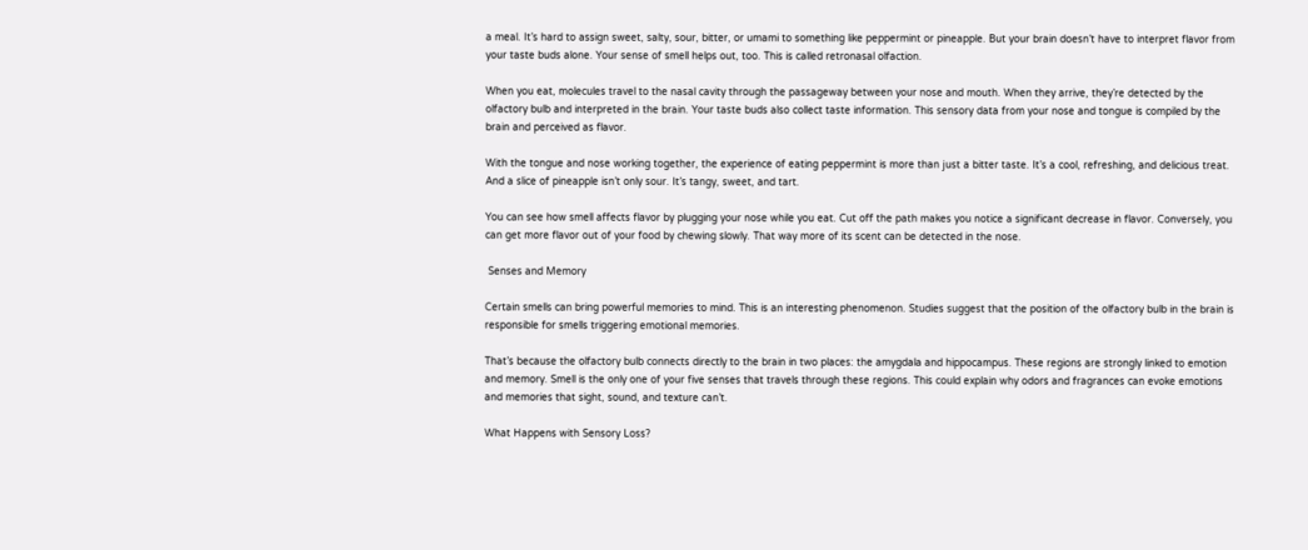a meal. It’s hard to assign sweet, salty, sour, bitter, or umami to something like peppermint or pineapple. But your brain doesn’t have to interpret flavor from your taste buds alone. Your sense of smell helps out, too. This is called retronasal olfaction.

When you eat, molecules travel to the nasal cavity through the passageway between your nose and mouth. When they arrive, they’re detected by the olfactory bulb and interpreted in the brain. Your taste buds also collect taste information. This sensory data from your nose and tongue is compiled by the brain and perceived as flavor.

With the tongue and nose working together, the experience of eating peppermint is more than just a bitter taste. It’s a cool, refreshing, and delicious treat. And a slice of pineapple isn’t only sour. It’s tangy, sweet, and tart.

You can see how smell affects flavor by plugging your nose while you eat. Cut off the path makes you notice a significant decrease in flavor. Conversely, you can get more flavor out of your food by chewing slowly. That way more of its scent can be detected in the nose.

 Senses and Memory

Certain smells can bring powerful memories to mind. This is an interesting phenomenon. Studies suggest that the position of the olfactory bulb in the brain is responsible for smells triggering emotional memories.

That’s because the olfactory bulb connects directly to the brain in two places: the amygdala and hippocampus. These regions are strongly linked to emotion and memory. Smell is the only one of your five senses that travels through these regions. This could explain why odors and fragrances can evoke emotions and memories that sight, sound, and texture can’t.

What Happens with Sensory Loss?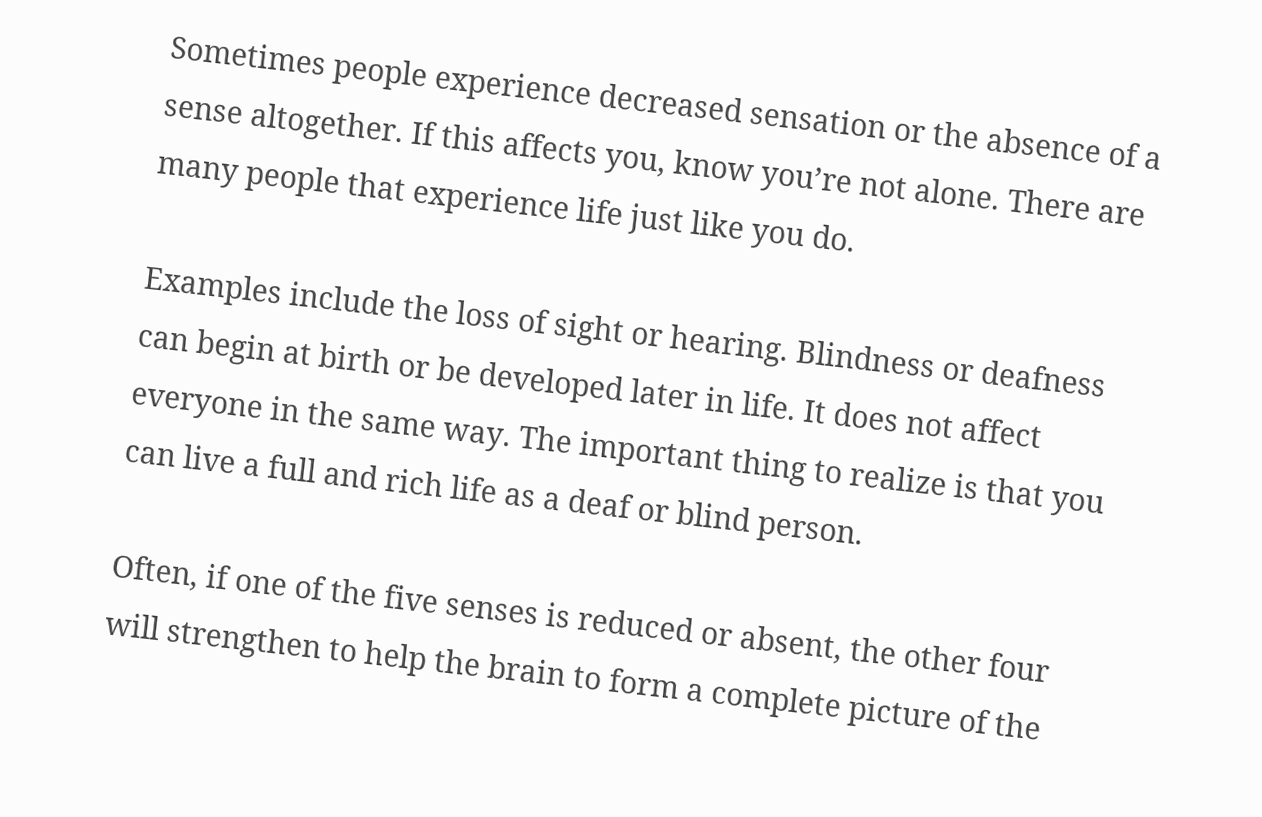Sometimes people experience decreased sensation or the absence of a sense altogether. If this affects you, know you’re not alone. There are many people that experience life just like you do.

Examples include the loss of sight or hearing. Blindness or deafness can begin at birth or be developed later in life. It does not affect everyone in the same way. The important thing to realize is that you can live a full and rich life as a deaf or blind person.

Often, if one of the five senses is reduced or absent, the other four will strengthen to help the brain to form a complete picture of the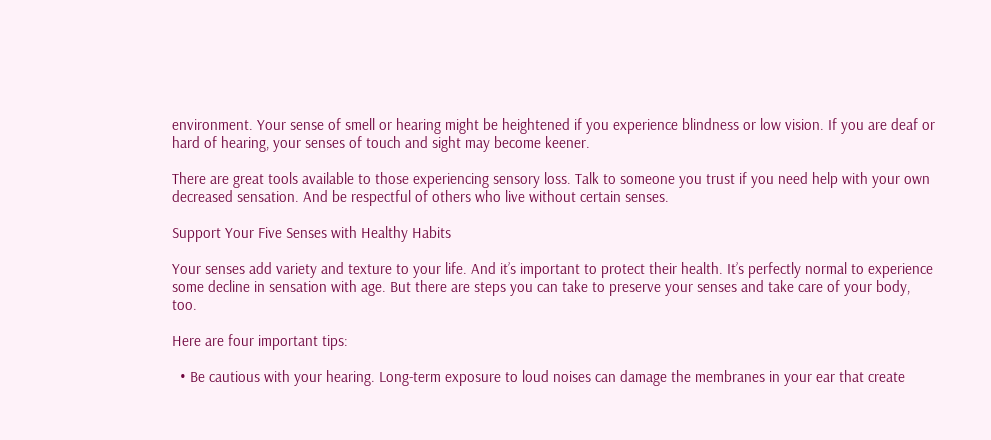environment. Your sense of smell or hearing might be heightened if you experience blindness or low vision. If you are deaf or hard of hearing, your senses of touch and sight may become keener.

There are great tools available to those experiencing sensory loss. Talk to someone you trust if you need help with your own decreased sensation. And be respectful of others who live without certain senses.

Support Your Five Senses with Healthy Habits

Your senses add variety and texture to your life. And it’s important to protect their health. It’s perfectly normal to experience some decline in sensation with age. But there are steps you can take to preserve your senses and take care of your body, too.

Here are four important tips:

  • Be cautious with your hearing. Long-term exposure to loud noises can damage the membranes in your ear that create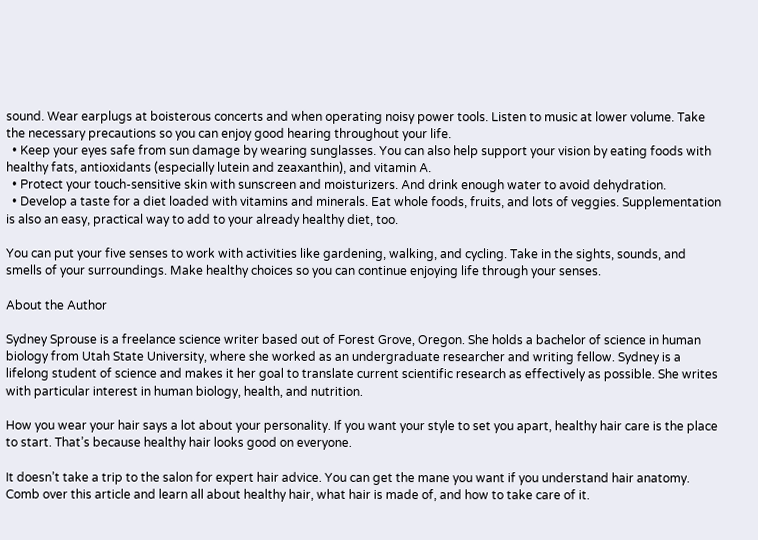sound. Wear earplugs at boisterous concerts and when operating noisy power tools. Listen to music at lower volume. Take the necessary precautions so you can enjoy good hearing throughout your life.
  • Keep your eyes safe from sun damage by wearing sunglasses. You can also help support your vision by eating foods with healthy fats, antioxidants (especially lutein and zeaxanthin), and vitamin A.
  • Protect your touch-sensitive skin with sunscreen and moisturizers. And drink enough water to avoid dehydration.
  • Develop a taste for a diet loaded with vitamins and minerals. Eat whole foods, fruits, and lots of veggies. Supplementation is also an easy, practical way to add to your already healthy diet, too.

You can put your five senses to work with activities like gardening, walking, and cycling. Take in the sights, sounds, and smells of your surroundings. Make healthy choices so you can continue enjoying life through your senses.

About the Author

Sydney Sprouse is a freelance science writer based out of Forest Grove, Oregon. She holds a bachelor of science in human biology from Utah State University, where she worked as an undergraduate researcher and writing fellow. Sydney is a lifelong student of science and makes it her goal to translate current scientific research as effectively as possible. She writes with particular interest in human biology, health, and nutrition.

How you wear your hair says a lot about your personality. If you want your style to set you apart, healthy hair care is the place to start. That’s because healthy hair looks good on everyone.

It doesn’t take a trip to the salon for expert hair advice. You can get the mane you want if you understand hair anatomy. Comb over this article and learn all about healthy hair, what hair is made of, and how to take care of it.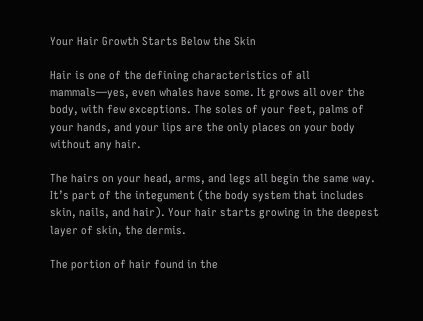Your Hair Growth Starts Below the Skin

Hair is one of the defining characteristics of all mammals—yes, even whales have some. It grows all over the body, with few exceptions. The soles of your feet, palms of your hands, and your lips are the only places on your body without any hair.

The hairs on your head, arms, and legs all begin the same way. It’s part of the integument (the body system that includes skin, nails, and hair). Your hair starts growing in the deepest layer of skin, the dermis.

The portion of hair found in the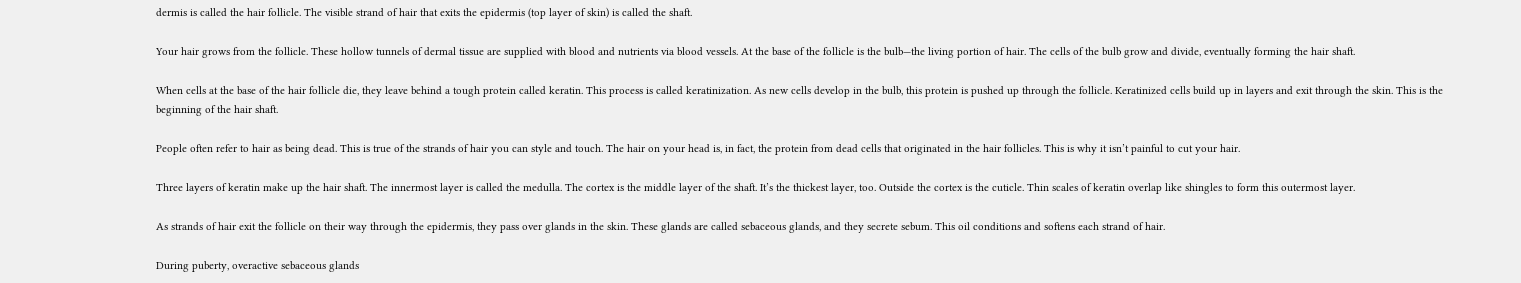dermis is called the hair follicle. The visible strand of hair that exits the epidermis (top layer of skin) is called the shaft.

Your hair grows from the follicle. These hollow tunnels of dermal tissue are supplied with blood and nutrients via blood vessels. At the base of the follicle is the bulb—the living portion of hair. The cells of the bulb grow and divide, eventually forming the hair shaft.

When cells at the base of the hair follicle die, they leave behind a tough protein called keratin. This process is called keratinization. As new cells develop in the bulb, this protein is pushed up through the follicle. Keratinized cells build up in layers and exit through the skin. This is the beginning of the hair shaft.

People often refer to hair as being dead. This is true of the strands of hair you can style and touch. The hair on your head is, in fact, the protein from dead cells that originated in the hair follicles. This is why it isn’t painful to cut your hair.

Three layers of keratin make up the hair shaft. The innermost layer is called the medulla. The cortex is the middle layer of the shaft. It’s the thickest layer, too. Outside the cortex is the cuticle. Thin scales of keratin overlap like shingles to form this outermost layer.

As strands of hair exit the follicle on their way through the epidermis, they pass over glands in the skin. These glands are called sebaceous glands, and they secrete sebum. This oil conditions and softens each strand of hair.

During puberty, overactive sebaceous glands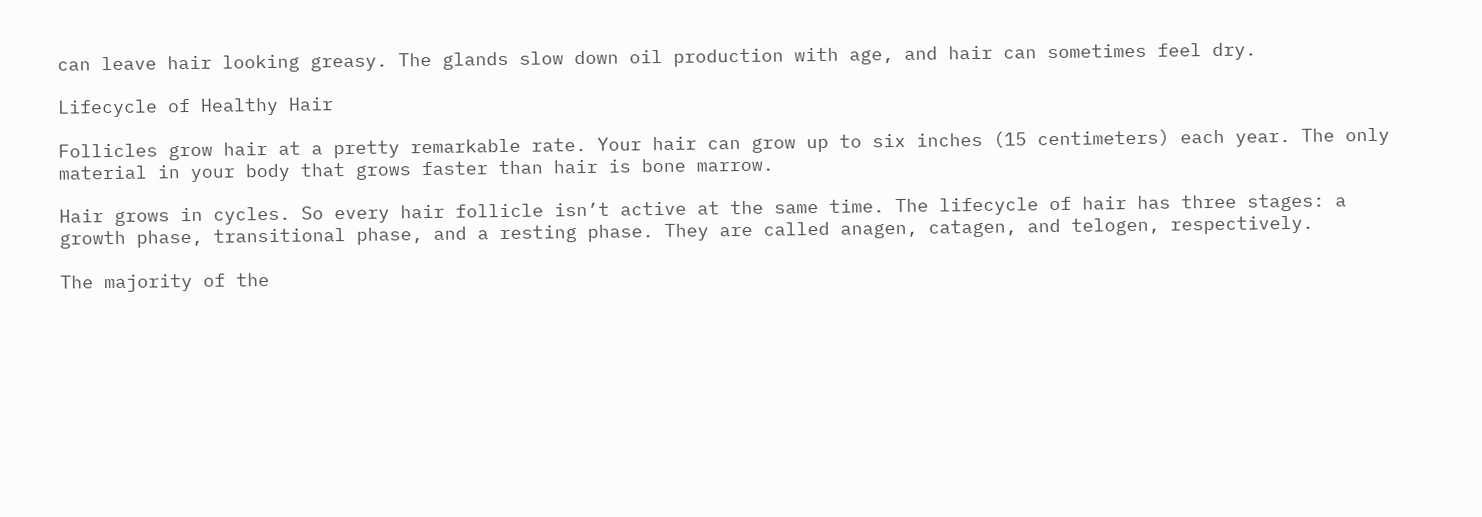can leave hair looking greasy. The glands slow down oil production with age, and hair can sometimes feel dry.

Lifecycle of Healthy Hair

Follicles grow hair at a pretty remarkable rate. Your hair can grow up to six inches (15 centimeters) each year. The only material in your body that grows faster than hair is bone marrow.

Hair grows in cycles. So every hair follicle isn’t active at the same time. The lifecycle of hair has three stages: a growth phase, transitional phase, and a resting phase. They are called anagen, catagen, and telogen, respectively.

The majority of the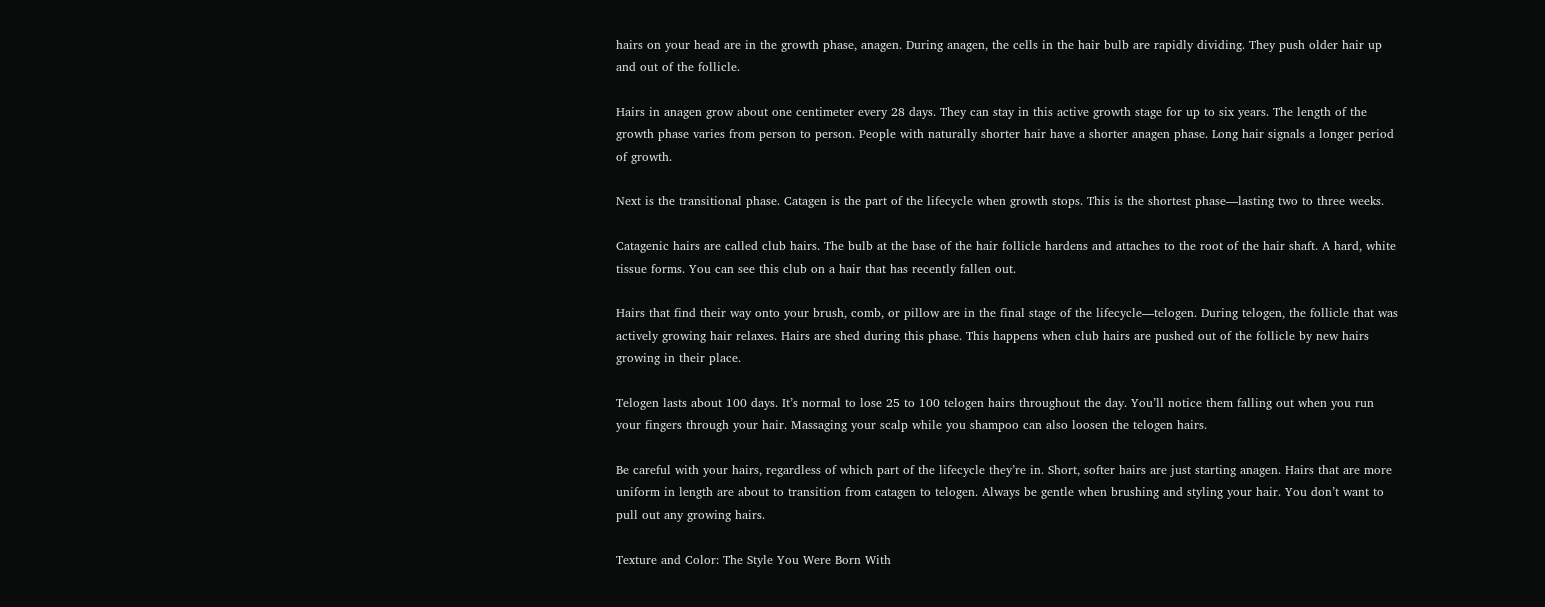hairs on your head are in the growth phase, anagen. During anagen, the cells in the hair bulb are rapidly dividing. They push older hair up and out of the follicle.

Hairs in anagen grow about one centimeter every 28 days. They can stay in this active growth stage for up to six years. The length of the growth phase varies from person to person. People with naturally shorter hair have a shorter anagen phase. Long hair signals a longer period of growth.

Next is the transitional phase. Catagen is the part of the lifecycle when growth stops. This is the shortest phase—lasting two to three weeks.

Catagenic hairs are called club hairs. The bulb at the base of the hair follicle hardens and attaches to the root of the hair shaft. A hard, white tissue forms. You can see this club on a hair that has recently fallen out.

Hairs that find their way onto your brush, comb, or pillow are in the final stage of the lifecycle—telogen. During telogen, the follicle that was actively growing hair relaxes. Hairs are shed during this phase. This happens when club hairs are pushed out of the follicle by new hairs growing in their place.

Telogen lasts about 100 days. It’s normal to lose 25 to 100 telogen hairs throughout the day. You’ll notice them falling out when you run your fingers through your hair. Massaging your scalp while you shampoo can also loosen the telogen hairs.

Be careful with your hairs, regardless of which part of the lifecycle they’re in. Short, softer hairs are just starting anagen. Hairs that are more uniform in length are about to transition from catagen to telogen. Always be gentle when brushing and styling your hair. You don’t want to pull out any growing hairs.

Texture and Color: The Style You Were Born With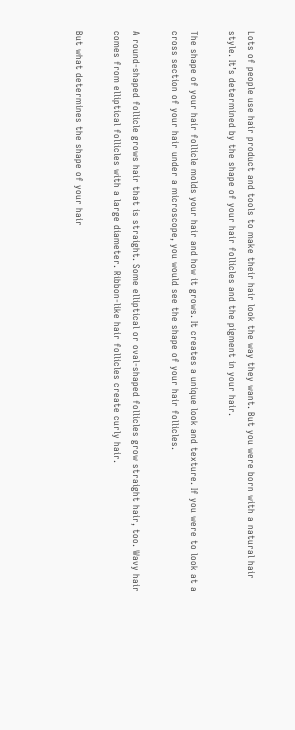Lots of people use hair product and tools to make their hair look the way they want. But you were born with a natural hair style. It’s determined by the shape of your hair follicles and the pigment in your hair.

The shape of your hair follicle molds your hair and how it grows. It creates a unique look and texture. If you were to look at a cross section of your hair under a microscope, you would see the shape of your hair follicles.

A round-shaped follicle grows hair that is straight. Some elliptical or oval-shaped follicles grow straight hair, too. Wavy hair comes from elliptical follicles with a large diameter. Ribbon-like hair follicles create curly hair.

But what determines the shape of your hair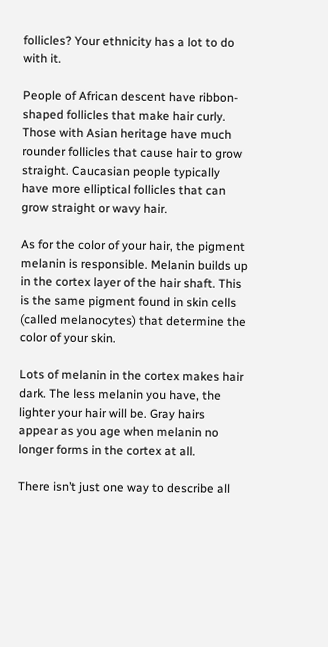follicles? Your ethnicity has a lot to do with it.

People of African descent have ribbon-shaped follicles that make hair curly. Those with Asian heritage have much rounder follicles that cause hair to grow straight. Caucasian people typically have more elliptical follicles that can grow straight or wavy hair.

As for the color of your hair, the pigment melanin is responsible. Melanin builds up in the cortex layer of the hair shaft. This is the same pigment found in skin cells (called melanocytes) that determine the color of your skin.

Lots of melanin in the cortex makes hair dark. The less melanin you have, the lighter your hair will be. Gray hairs appear as you age when melanin no longer forms in the cortex at all.

There isn’t just one way to describe all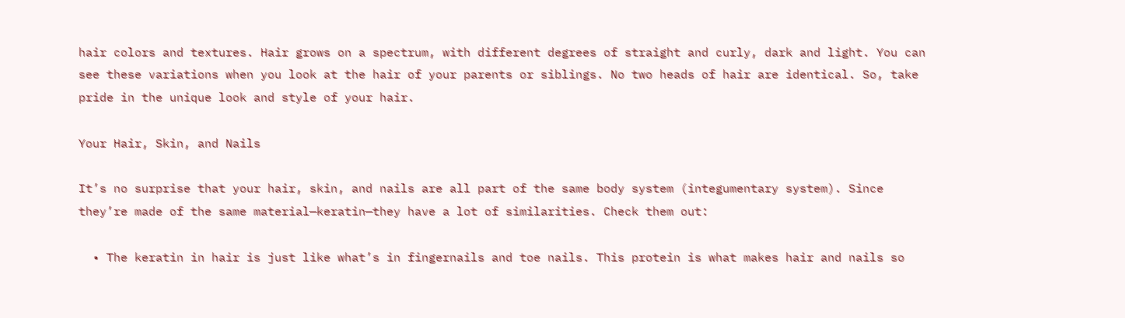hair colors and textures. Hair grows on a spectrum, with different degrees of straight and curly, dark and light. You can see these variations when you look at the hair of your parents or siblings. No two heads of hair are identical. So, take pride in the unique look and style of your hair.

Your Hair, Skin, and Nails

It’s no surprise that your hair, skin, and nails are all part of the same body system (integumentary system). Since they’re made of the same material—keratin—they have a lot of similarities. Check them out:

  • The keratin in hair is just like what’s in fingernails and toe nails. This protein is what makes hair and nails so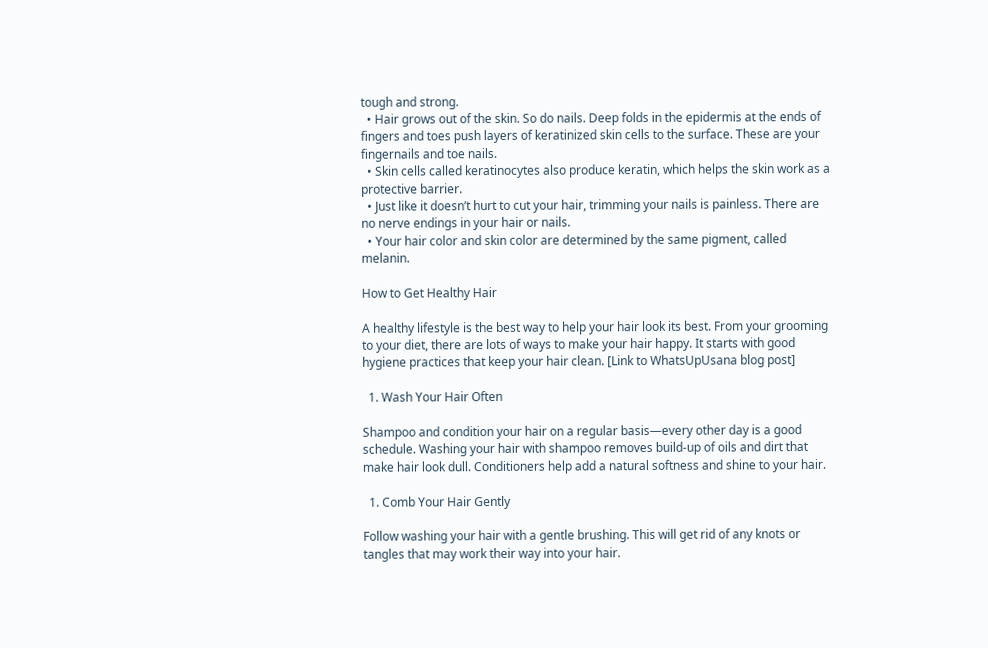tough and strong.
  • Hair grows out of the skin. So do nails. Deep folds in the epidermis at the ends of fingers and toes push layers of keratinized skin cells to the surface. These are your fingernails and toe nails.
  • Skin cells called keratinocytes also produce keratin, which helps the skin work as a protective barrier.
  • Just like it doesn’t hurt to cut your hair, trimming your nails is painless. There are no nerve endings in your hair or nails.
  • Your hair color and skin color are determined by the same pigment, called melanin.

How to Get Healthy Hair

A healthy lifestyle is the best way to help your hair look its best. From your grooming to your diet, there are lots of ways to make your hair happy. It starts with good hygiene practices that keep your hair clean. [Link to WhatsUpUsana blog post]

  1. Wash Your Hair Often

Shampoo and condition your hair on a regular basis—every other day is a good schedule. Washing your hair with shampoo removes build-up of oils and dirt that make hair look dull. Conditioners help add a natural softness and shine to your hair.

  1. Comb Your Hair Gently

Follow washing your hair with a gentle brushing. This will get rid of any knots or tangles that may work their way into your hair.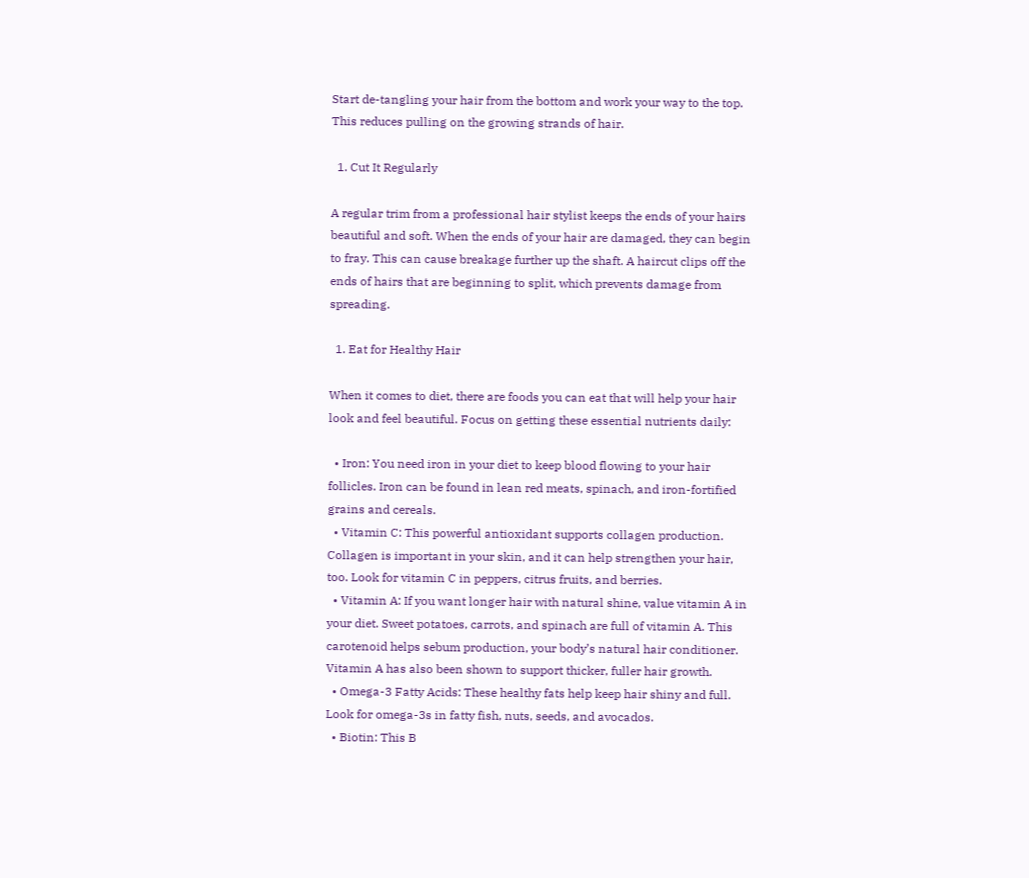Start de-tangling your hair from the bottom and work your way to the top. This reduces pulling on the growing strands of hair.

  1. Cut It Regularly

A regular trim from a professional hair stylist keeps the ends of your hairs beautiful and soft. When the ends of your hair are damaged, they can begin to fray. This can cause breakage further up the shaft. A haircut clips off the ends of hairs that are beginning to split, which prevents damage from spreading.

  1. Eat for Healthy Hair

When it comes to diet, there are foods you can eat that will help your hair look and feel beautiful. Focus on getting these essential nutrients daily:

  • Iron: You need iron in your diet to keep blood flowing to your hair follicles. Iron can be found in lean red meats, spinach, and iron-fortified grains and cereals.
  • Vitamin C: This powerful antioxidant supports collagen production. Collagen is important in your skin, and it can help strengthen your hair, too. Look for vitamin C in peppers, citrus fruits, and berries.
  • Vitamin A: If you want longer hair with natural shine, value vitamin A in your diet. Sweet potatoes, carrots, and spinach are full of vitamin A. This carotenoid helps sebum production, your body’s natural hair conditioner. Vitamin A has also been shown to support thicker, fuller hair growth.
  • Omega-3 Fatty Acids: These healthy fats help keep hair shiny and full. Look for omega-3s in fatty fish, nuts, seeds, and avocados.
  • Biotin: This B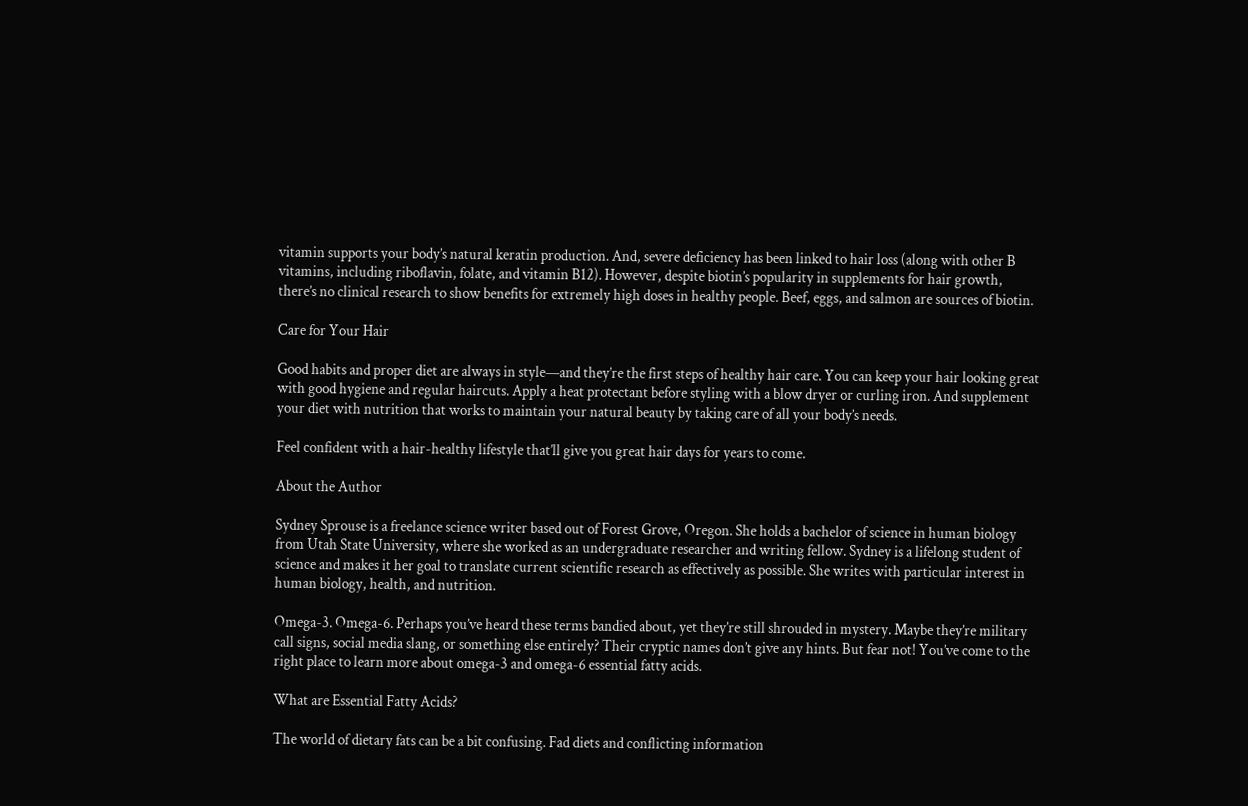vitamin supports your body’s natural keratin production. And, severe deficiency has been linked to hair loss (along with other B vitamins, including riboflavin, folate, and vitamin B12). However, despite biotin’s popularity in supplements for hair growth, there’s no clinical research to show benefits for extremely high doses in healthy people. Beef, eggs, and salmon are sources of biotin.

Care for Your Hair

Good habits and proper diet are always in style—and they’re the first steps of healthy hair care. You can keep your hair looking great with good hygiene and regular haircuts. Apply a heat protectant before styling with a blow dryer or curling iron. And supplement your diet with nutrition that works to maintain your natural beauty by taking care of all your body’s needs.

Feel confident with a hair-healthy lifestyle that’ll give you great hair days for years to come.

About the Author

Sydney Sprouse is a freelance science writer based out of Forest Grove, Oregon. She holds a bachelor of science in human biology from Utah State University, where she worked as an undergraduate researcher and writing fellow. Sydney is a lifelong student of science and makes it her goal to translate current scientific research as effectively as possible. She writes with particular interest in human biology, health, and nutrition.

Omega-3. Omega-6. Perhaps you’ve heard these terms bandied about, yet they’re still shrouded in mystery. Maybe they’re military call signs, social media slang, or something else entirely? Their cryptic names don’t give any hints. But fear not! You’ve come to the right place to learn more about omega-3 and omega-6 essential fatty acids.

What are Essential Fatty Acids?

The world of dietary fats can be a bit confusing. Fad diets and conflicting information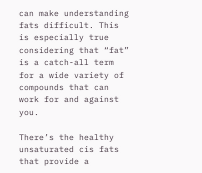can make understanding fats difficult. This is especially true considering that “fat” is a catch-all term for a wide variety of compounds that can work for and against you.

There’s the healthy unsaturated cis fats that provide a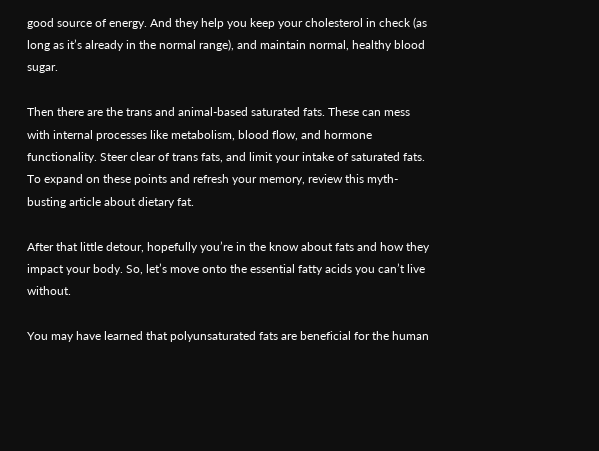good source of energy. And they help you keep your cholesterol in check (as long as it’s already in the normal range), and maintain normal, healthy blood sugar.

Then there are the trans and animal-based saturated fats. These can mess with internal processes like metabolism, blood flow, and hormone functionality. Steer clear of trans fats, and limit your intake of saturated fats. To expand on these points and refresh your memory, review this myth-busting article about dietary fat.

After that little detour, hopefully you’re in the know about fats and how they impact your body. So, let’s move onto the essential fatty acids you can’t live without.

You may have learned that polyunsaturated fats are beneficial for the human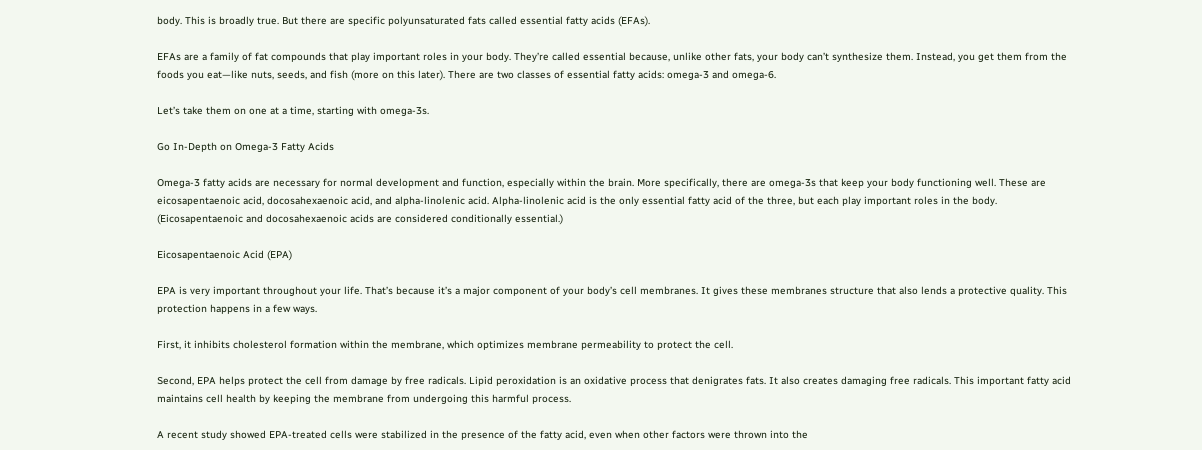body. This is broadly true. But there are specific polyunsaturated fats called essential fatty acids (EFAs).

EFAs are a family of fat compounds that play important roles in your body. They’re called essential because, unlike other fats, your body can’t synthesize them. Instead, you get them from the foods you eat—like nuts, seeds, and fish (more on this later). There are two classes of essential fatty acids: omega-3 and omega-6.

Let’s take them on one at a time, starting with omega-3s.

Go In-Depth on Omega-3 Fatty Acids

Omega-3 fatty acids are necessary for normal development and function, especially within the brain. More specifically, there are omega-3s that keep your body functioning well. These are eicosapentaenoic acid, docosahexaenoic acid, and alpha-linolenic acid. Alpha-linolenic acid is the only essential fatty acid of the three, but each play important roles in the body. (Eicosapentaenoic and docosahexaenoic acids are considered conditionally essential.)

Eicosapentaenoic Acid (EPA)

EPA is very important throughout your life. That’s because it’s a major component of your body’s cell membranes. It gives these membranes structure that also lends a protective quality. This protection happens in a few ways.

First, it inhibits cholesterol formation within the membrane, which optimizes membrane permeability to protect the cell.

Second, EPA helps protect the cell from damage by free radicals. Lipid peroxidation is an oxidative process that denigrates fats. It also creates damaging free radicals. This important fatty acid maintains cell health by keeping the membrane from undergoing this harmful process.

A recent study showed EPA-treated cells were stabilized in the presence of the fatty acid, even when other factors were thrown into the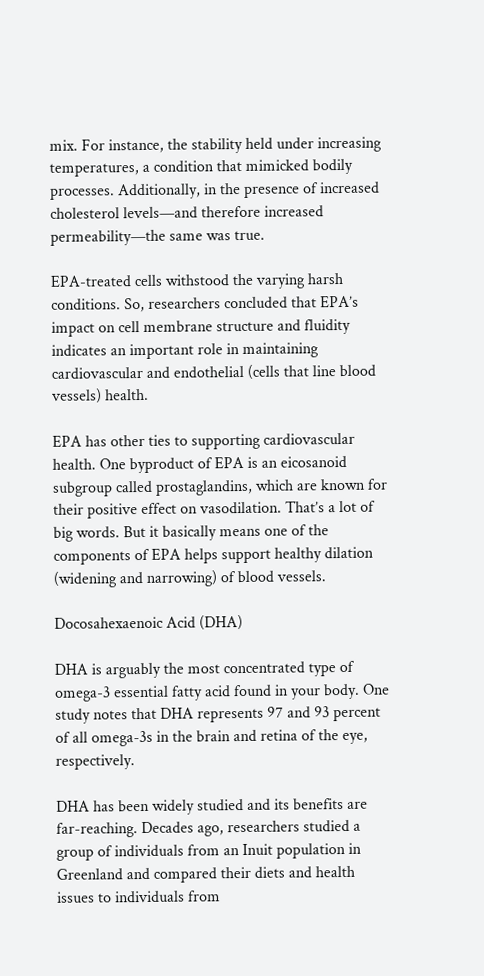mix. For instance, the stability held under increasing temperatures, a condition that mimicked bodily processes. Additionally, in the presence of increased cholesterol levels—and therefore increased permeability—the same was true.

EPA-treated cells withstood the varying harsh conditions. So, researchers concluded that EPA’s impact on cell membrane structure and fluidity indicates an important role in maintaining cardiovascular and endothelial (cells that line blood vessels) health.

EPA has other ties to supporting cardiovascular health. One byproduct of EPA is an eicosanoid subgroup called prostaglandins, which are known for their positive effect on vasodilation. That’s a lot of big words. But it basically means one of the components of EPA helps support healthy dilation (widening and narrowing) of blood vessels.

Docosahexaenoic Acid (DHA)

DHA is arguably the most concentrated type of omega-3 essential fatty acid found in your body. One study notes that DHA represents 97 and 93 percent of all omega-3s in the brain and retina of the eye, respectively.

DHA has been widely studied and its benefits are far-reaching. Decades ago, researchers studied a group of individuals from an Inuit population in Greenland and compared their diets and health issues to individuals from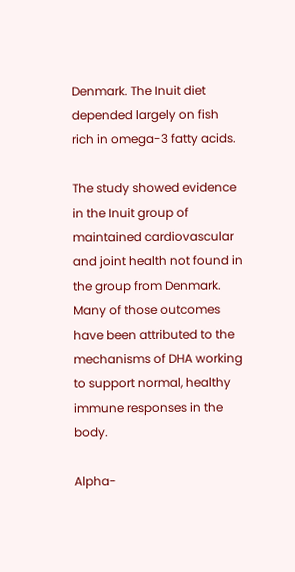Denmark. The Inuit diet depended largely on fish rich in omega-3 fatty acids.

The study showed evidence in the Inuit group of maintained cardiovascular and joint health not found in the group from Denmark. Many of those outcomes have been attributed to the mechanisms of DHA working to support normal, healthy immune responses in the body.

Alpha-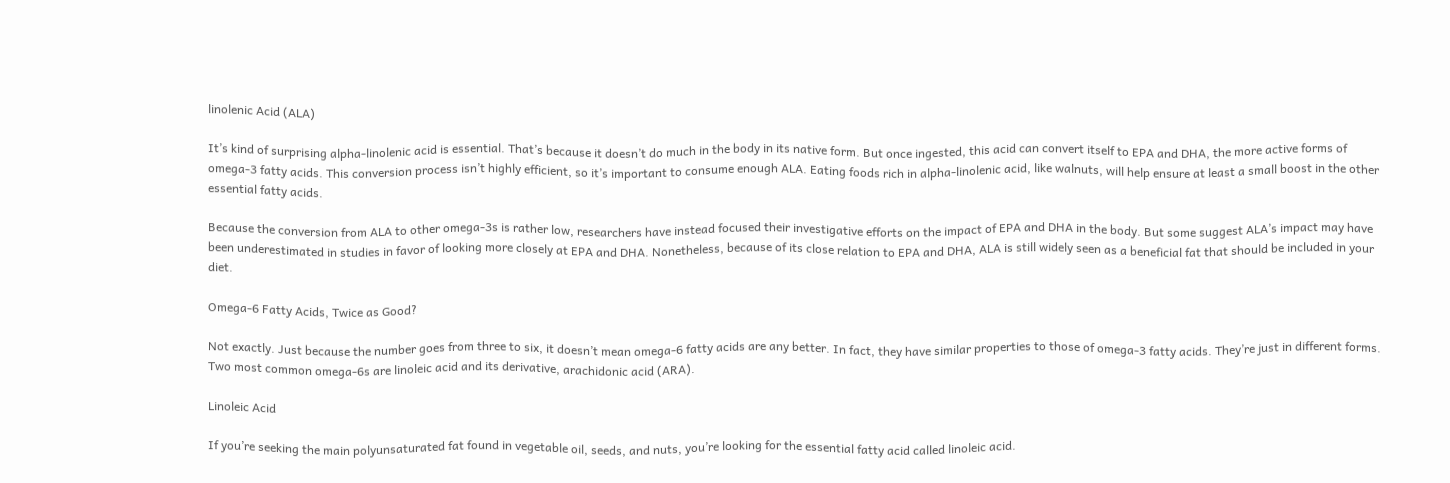linolenic Acid (ALA)

It’s kind of surprising alpha-linolenic acid is essential. That’s because it doesn’t do much in the body in its native form. But once ingested, this acid can convert itself to EPA and DHA, the more active forms of omega-3 fatty acids. This conversion process isn’t highly efficient, so it’s important to consume enough ALA. Eating foods rich in alpha-linolenic acid, like walnuts, will help ensure at least a small boost in the other essential fatty acids.

Because the conversion from ALA to other omega-3s is rather low, researchers have instead focused their investigative efforts on the impact of EPA and DHA in the body. But some suggest ALA’s impact may have been underestimated in studies in favor of looking more closely at EPA and DHA. Nonetheless, because of its close relation to EPA and DHA, ALA is still widely seen as a beneficial fat that should be included in your diet.

Omega-6 Fatty Acids, Twice as Good?

Not exactly. Just because the number goes from three to six, it doesn’t mean omega-6 fatty acids are any better. In fact, they have similar properties to those of omega-3 fatty acids. They’re just in different forms. Two most common omega-6s are linoleic acid and its derivative, arachidonic acid (ARA).

Linoleic Acid

If you’re seeking the main polyunsaturated fat found in vegetable oil, seeds, and nuts, you’re looking for the essential fatty acid called linoleic acid.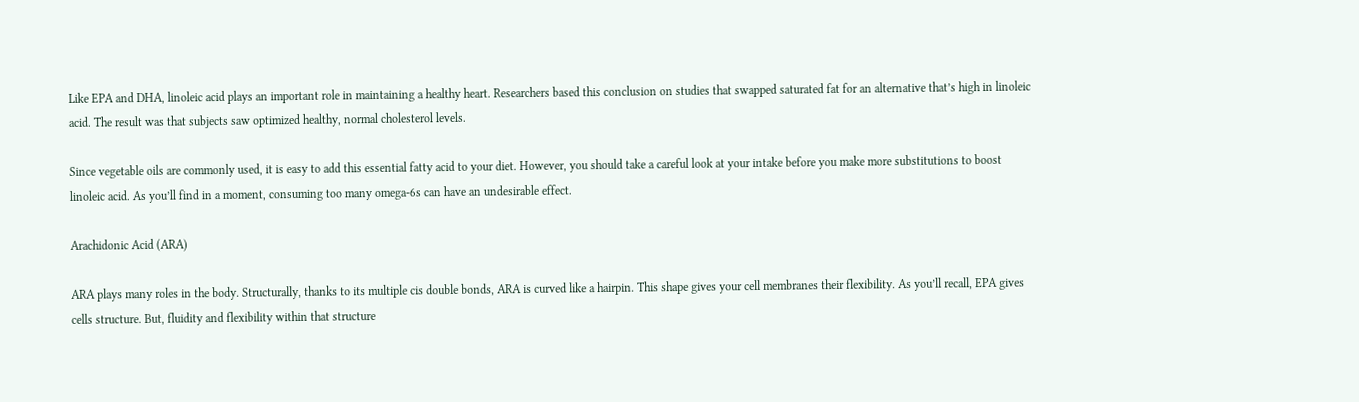Like EPA and DHA, linoleic acid plays an important role in maintaining a healthy heart. Researchers based this conclusion on studies that swapped saturated fat for an alternative that’s high in linoleic acid. The result was that subjects saw optimized healthy, normal cholesterol levels.

Since vegetable oils are commonly used, it is easy to add this essential fatty acid to your diet. However, you should take a careful look at your intake before you make more substitutions to boost linoleic acid. As you’ll find in a moment, consuming too many omega-6s can have an undesirable effect.

Arachidonic Acid (ARA)

ARA plays many roles in the body. Structurally, thanks to its multiple cis double bonds, ARA is curved like a hairpin. This shape gives your cell membranes their flexibility. As you’ll recall, EPA gives cells structure. But, fluidity and flexibility within that structure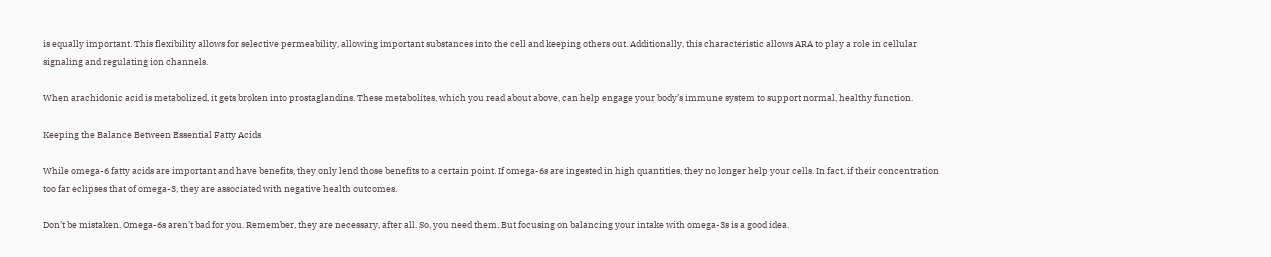is equally important. This flexibility allows for selective permeability, allowing important substances into the cell and keeping others out. Additionally, this characteristic allows ARA to play a role in cellular signaling and regulating ion channels.

When arachidonic acid is metabolized, it gets broken into prostaglandins. These metabolites, which you read about above, can help engage your body’s immune system to support normal, healthy function.

Keeping the Balance Between Essential Fatty Acids

While omega-6 fatty acids are important and have benefits, they only lend those benefits to a certain point. If omega-6s are ingested in high quantities, they no longer help your cells. In fact, if their concentration too far eclipses that of omega-3, they are associated with negative health outcomes.

Don’t be mistaken. Omega-6s aren’t bad for you. Remember, they are necessary, after all. So, you need them. But focusing on balancing your intake with omega-3s is a good idea.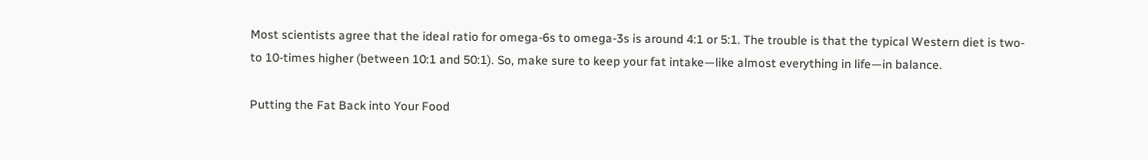Most scientists agree that the ideal ratio for omega-6s to omega-3s is around 4:1 or 5:1. The trouble is that the typical Western diet is two- to 10-times higher (between 10:1 and 50:1). So, make sure to keep your fat intake—like almost everything in life—in balance.

Putting the Fat Back into Your Food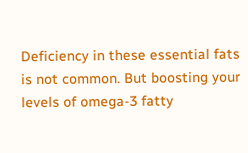Deficiency in these essential fats is not common. But boosting your levels of omega-3 fatty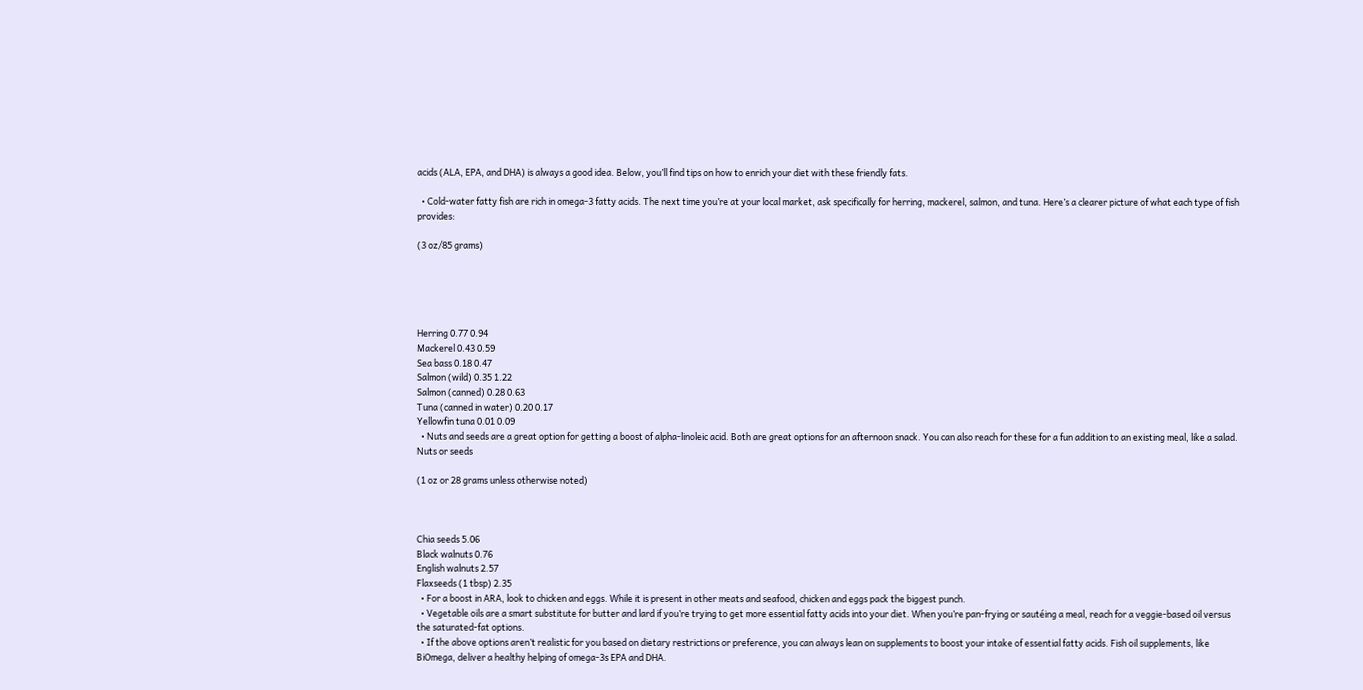acids (ALA, EPA, and DHA) is always a good idea. Below, you’ll find tips on how to enrich your diet with these friendly fats.

  • Cold-water fatty fish are rich in omega-3 fatty acids. The next time you’re at your local market, ask specifically for herring, mackerel, salmon, and tuna. Here’s a clearer picture of what each type of fish provides:

(3 oz/85 grams)





Herring 0.77 0.94
Mackerel 0.43 0.59
Sea bass 0.18 0.47
Salmon (wild) 0.35 1.22
Salmon (canned) 0.28 0.63
Tuna (canned in water) 0.20 0.17
Yellowfin tuna 0.01 0.09
  • Nuts and seeds are a great option for getting a boost of alpha-linoleic acid. Both are great options for an afternoon snack. You can also reach for these for a fun addition to an existing meal, like a salad.
Nuts or seeds

(1 oz or 28 grams unless otherwise noted)



Chia seeds 5.06
Black walnuts 0.76
English walnuts 2.57
Flaxseeds (1 tbsp) 2.35
  • For a boost in ARA, look to chicken and eggs. While it is present in other meats and seafood, chicken and eggs pack the biggest punch.
  • Vegetable oils are a smart substitute for butter and lard if you’re trying to get more essential fatty acids into your diet. When you’re pan-frying or sautéing a meal, reach for a veggie-based oil versus the saturated-fat options.
  • If the above options aren’t realistic for you based on dietary restrictions or preference, you can always lean on supplements to boost your intake of essential fatty acids. Fish oil supplements, like BiOmega, deliver a healthy helping of omega-3s EPA and DHA.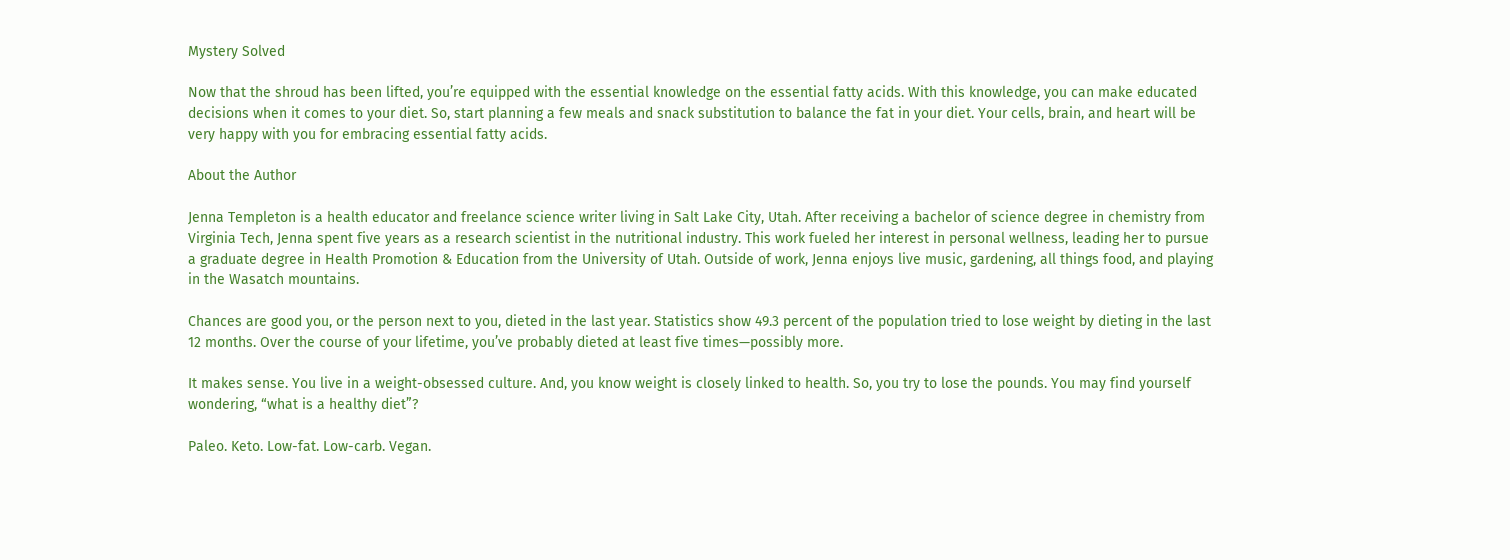Mystery Solved

Now that the shroud has been lifted, you’re equipped with the essential knowledge on the essential fatty acids. With this knowledge, you can make educated decisions when it comes to your diet. So, start planning a few meals and snack substitution to balance the fat in your diet. Your cells, brain, and heart will be very happy with you for embracing essential fatty acids.

About the Author

Jenna Templeton is a health educator and freelance science writer living in Salt Lake City, Utah. After receiving a bachelor of science degree in chemistry from Virginia Tech, Jenna spent five years as a research scientist in the nutritional industry. This work fueled her interest in personal wellness, leading her to pursue a graduate degree in Health Promotion & Education from the University of Utah. Outside of work, Jenna enjoys live music, gardening, all things food, and playing in the Wasatch mountains.

Chances are good you, or the person next to you, dieted in the last year. Statistics show 49.3 percent of the population tried to lose weight by dieting in the last 12 months. Over the course of your lifetime, you’ve probably dieted at least five times—possibly more.

It makes sense. You live in a weight-obsessed culture. And, you know weight is closely linked to health. So, you try to lose the pounds. You may find yourself wondering, “what is a healthy diet”?

Paleo. Keto. Low-fat. Low-carb. Vegan.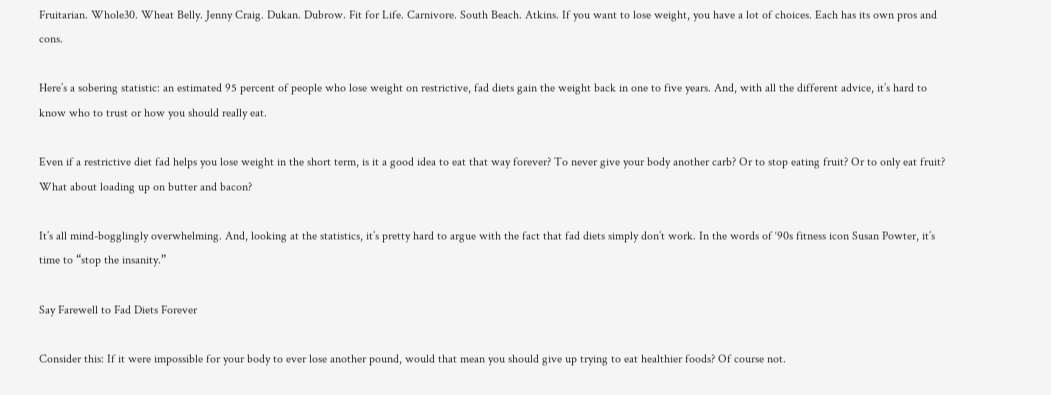Fruitarian. Whole30. Wheat Belly. Jenny Craig. Dukan. Dubrow. Fit for Life. Carnivore. South Beach. Atkins. If you want to lose weight, you have a lot of choices. Each has its own pros and cons.

Here’s a sobering statistic: an estimated 95 percent of people who lose weight on restrictive, fad diets gain the weight back in one to five years. And, with all the different advice, it’s hard to know who to trust or how you should really eat.

Even if a restrictive diet fad helps you lose weight in the short term, is it a good idea to eat that way forever? To never give your body another carb? Or to stop eating fruit? Or to only eat fruit? What about loading up on butter and bacon?

It’s all mind-bogglingly overwhelming. And, looking at the statistics, it’s pretty hard to argue with the fact that fad diets simply don’t work. In the words of ‘90s fitness icon Susan Powter, it’s time to “stop the insanity.”

Say Farewell to Fad Diets Forever

Consider this: If it were impossible for your body to ever lose another pound, would that mean you should give up trying to eat healthier foods? Of course not.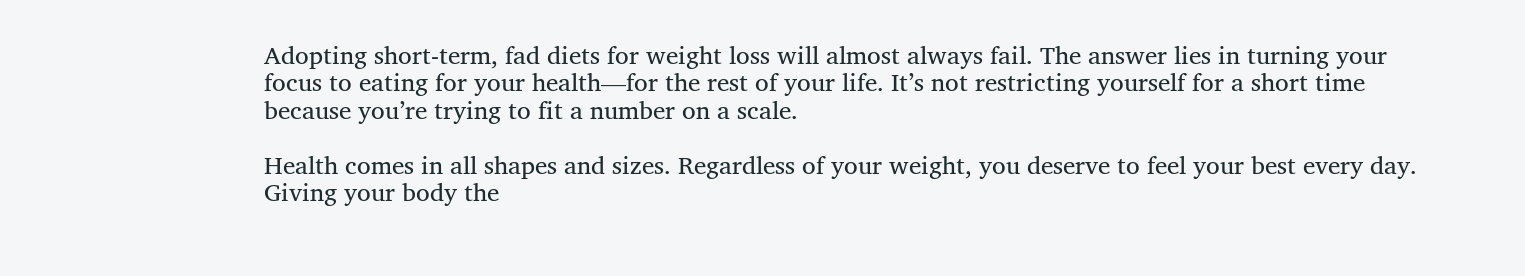Adopting short-term, fad diets for weight loss will almost always fail. The answer lies in turning your focus to eating for your health—for the rest of your life. It’s not restricting yourself for a short time because you’re trying to fit a number on a scale.

Health comes in all shapes and sizes. Regardless of your weight, you deserve to feel your best every day. Giving your body the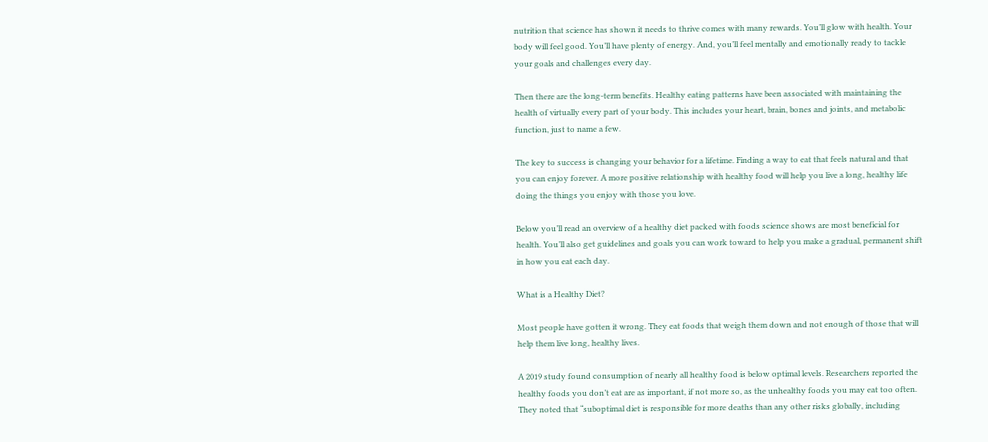nutrition that science has shown it needs to thrive comes with many rewards. You’ll glow with health. Your body will feel good. You’ll have plenty of energy. And, you’ll feel mentally and emotionally ready to tackle your goals and challenges every day.

Then there are the long-term benefits. Healthy eating patterns have been associated with maintaining the health of virtually every part of your body. This includes your heart, brain, bones and joints, and metabolic function, just to name a few.

The key to success is changing your behavior for a lifetime. Finding a way to eat that feels natural and that you can enjoy forever. A more positive relationship with healthy food will help you live a long, healthy life doing the things you enjoy with those you love.

Below you’ll read an overview of a healthy diet packed with foods science shows are most beneficial for health. You’ll also get guidelines and goals you can work toward to help you make a gradual, permanent shift in how you eat each day.

What is a Healthy Diet?

Most people have gotten it wrong. They eat foods that weigh them down and not enough of those that will help them live long, healthy lives.

A 2019 study found consumption of nearly all healthy food is below optimal levels. Researchers reported the healthy foods you don’t eat are as important, if not more so, as the unhealthy foods you may eat too often. They noted that “suboptimal diet is responsible for more deaths than any other risks globally, including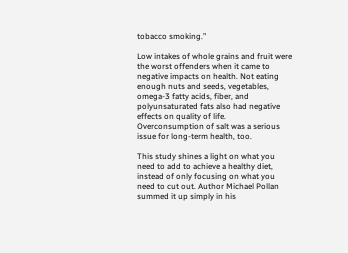tobacco smoking.”

Low intakes of whole grains and fruit were the worst offenders when it came to negative impacts on health. Not eating enough nuts and seeds, vegetables, omega-3 fatty acids, fiber, and polyunsaturated fats also had negative effects on quality of life. Overconsumption of salt was a serious issue for long-term health, too.

This study shines a light on what you need to add to achieve a healthy diet, instead of only focusing on what you need to cut out. Author Michael Pollan summed it up simply in his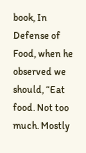book, In Defense of Food, when he observed we should, “Eat food. Not too much. Mostly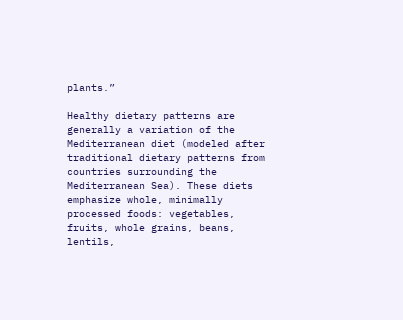plants.”

Healthy dietary patterns are generally a variation of the Mediterranean diet (modeled after traditional dietary patterns from countries surrounding the Mediterranean Sea). These diets emphasize whole, minimally processed foods: vegetables, fruits, whole grains, beans, lentils,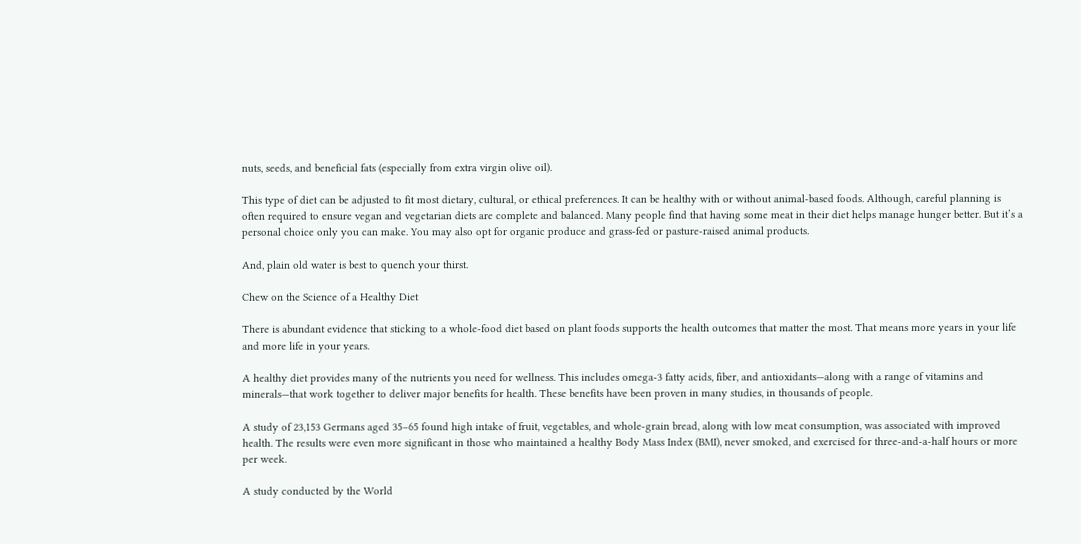nuts, seeds, and beneficial fats (especially from extra virgin olive oil).

This type of diet can be adjusted to fit most dietary, cultural, or ethical preferences. It can be healthy with or without animal-based foods. Although, careful planning is often required to ensure vegan and vegetarian diets are complete and balanced. Many people find that having some meat in their diet helps manage hunger better. But it’s a personal choice only you can make. You may also opt for organic produce and grass-fed or pasture-raised animal products.

And, plain old water is best to quench your thirst.

Chew on the Science of a Healthy Diet

There is abundant evidence that sticking to a whole-food diet based on plant foods supports the health outcomes that matter the most. That means more years in your life and more life in your years.

A healthy diet provides many of the nutrients you need for wellness. This includes omega-3 fatty acids, fiber, and antioxidants—along with a range of vitamins and minerals—that work together to deliver major benefits for health. These benefits have been proven in many studies, in thousands of people.

A study of 23,153 Germans aged 35–65 found high intake of fruit, vegetables, and whole-grain bread, along with low meat consumption, was associated with improved health. The results were even more significant in those who maintained a healthy Body Mass Index (BMI), never smoked, and exercised for three-and-a-half hours or more per week.

A study conducted by the World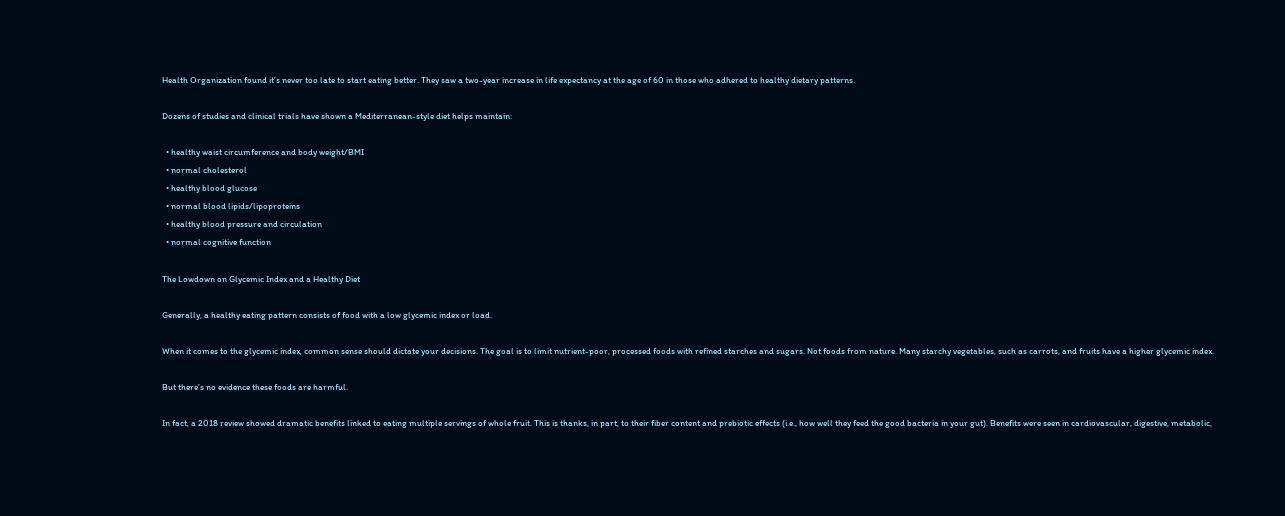Health Organization found it’s never too late to start eating better. They saw a two-year increase in life expectancy at the age of 60 in those who adhered to healthy dietary patterns.

Dozens of studies and clinical trials have shown a Mediterranean-style diet helps maintain:

  • healthy waist circumference and body weight/BMI
  • normal cholesterol
  • healthy blood glucose
  • normal blood lipids/lipoproteins
  • healthy blood pressure and circulation
  • normal cognitive function

The Lowdown on Glycemic Index and a Healthy Diet

Generally, a healthy eating pattern consists of food with a low glycemic index or load.

When it comes to the glycemic index, common sense should dictate your decisions. The goal is to limit nutrient-poor, processed foods with refined starches and sugars. Not foods from nature. Many starchy vegetables, such as carrots, and fruits have a higher glycemic index.

But there’s no evidence these foods are harmful.

In fact, a 2018 review showed dramatic benefits linked to eating multiple servings of whole fruit. This is thanks, in part, to their fiber content and prebiotic effects (i.e., how well they feed the good bacteria in your gut). Benefits were seen in cardiovascular, digestive, metabolic,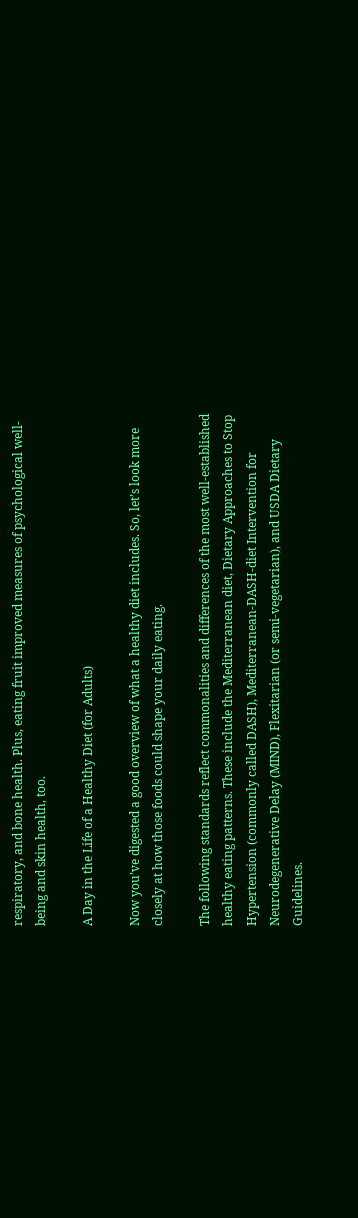respiratory, and bone health. Plus, eating fruit improved measures of psychological well-being and skin health, too.

A Day in the Life of a Healthy Diet (for Adults)

Now you’ve digested a good overview of what a healthy diet includes. So, let’s look more closely at how those foods could shape your daily eating.

The following standards reflect commonalities and differences of the most well-established healthy eating patterns. These include the Mediterranean diet, Dietary Approaches to Stop Hypertension (commonly called DASH), Mediterranean-DASH-diet Intervention for Neurodegenerative Delay (MIND), Flexitarian (or semi-vegetarian), and USDA Dietary Guidelines.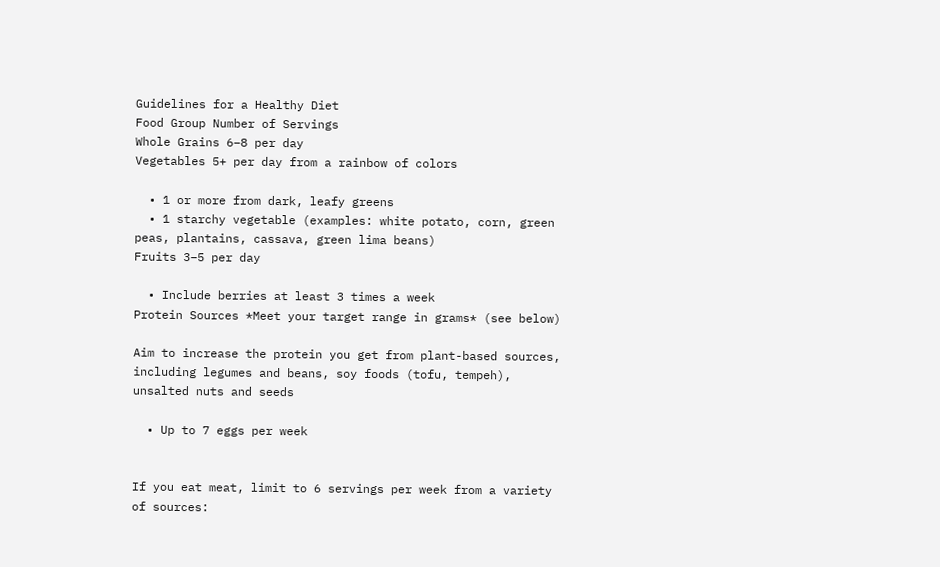Guidelines for a Healthy Diet
Food Group Number of Servings
Whole Grains 6–8 per day
Vegetables 5+ per day from a rainbow of colors

  • 1 or more from dark, leafy greens
  • 1 starchy vegetable (examples: white potato, corn, green peas, plantains, cassava, green lima beans)
Fruits 3–5 per day

  • Include berries at least 3 times a week
Protein Sources *Meet your target range in grams* (see below)

Aim to increase the protein you get from plant-based sources, including legumes and beans, soy foods (tofu, tempeh), unsalted nuts and seeds

  • Up to 7 eggs per week


If you eat meat, limit to 6 servings per week from a variety of sources: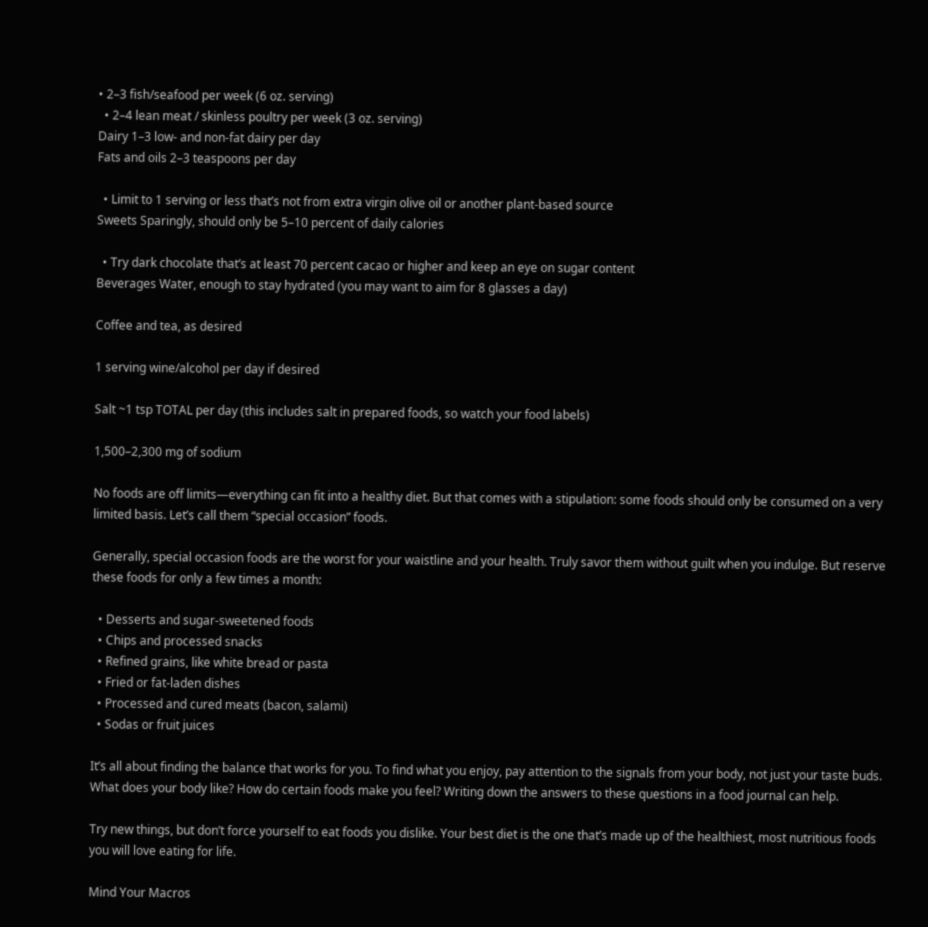• 2–3 fish/seafood per week (6 oz. serving)
  • 2–4 lean meat / skinless poultry per week (3 oz. serving)
Dairy 1–3 low- and non-fat dairy per day
Fats and oils 2–3 teaspoons per day

  • Limit to 1 serving or less that’s not from extra virgin olive oil or another plant-based source
Sweets Sparingly, should only be 5–10 percent of daily calories

  • Try dark chocolate that’s at least 70 percent cacao or higher and keep an eye on sugar content
Beverages Water, enough to stay hydrated (you may want to aim for 8 glasses a day)

Coffee and tea, as desired

1 serving wine/alcohol per day if desired

Salt ~1 tsp TOTAL per day (this includes salt in prepared foods, so watch your food labels)

1,500–2,300 mg of sodium

No foods are off limits—everything can fit into a healthy diet. But that comes with a stipulation: some foods should only be consumed on a very limited basis. Let’s call them “special occasion” foods.

Generally, special occasion foods are the worst for your waistline and your health. Truly savor them without guilt when you indulge. But reserve these foods for only a few times a month:

  • Desserts and sugar-sweetened foods
  • Chips and processed snacks
  • Refined grains, like white bread or pasta
  • Fried or fat-laden dishes
  • Processed and cured meats (bacon, salami)
  • Sodas or fruit juices

It’s all about finding the balance that works for you. To find what you enjoy, pay attention to the signals from your body, not just your taste buds. What does your body like? How do certain foods make you feel? Writing down the answers to these questions in a food journal can help.

Try new things, but don’t force yourself to eat foods you dislike. Your best diet is the one that’s made up of the healthiest, most nutritious foods you will love eating for life.

Mind Your Macros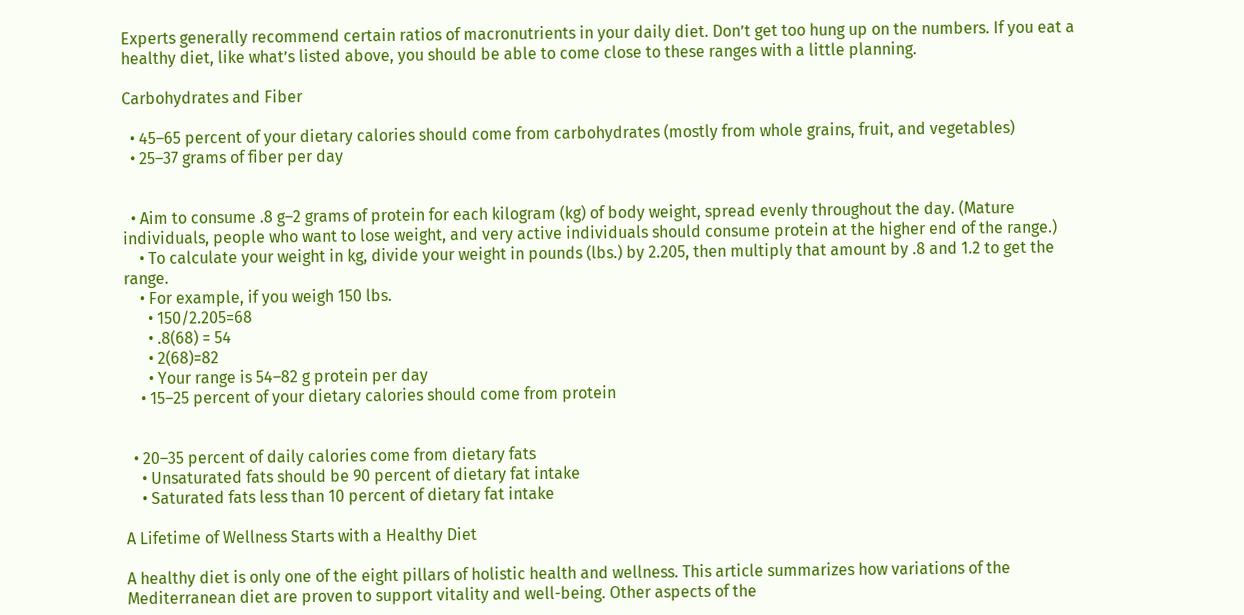Experts generally recommend certain ratios of macronutrients in your daily diet. Don’t get too hung up on the numbers. If you eat a healthy diet, like what’s listed above, you should be able to come close to these ranges with a little planning.

Carbohydrates and Fiber

  • 45–65 percent of your dietary calories should come from carbohydrates (mostly from whole grains, fruit, and vegetables)
  • 25–37 grams of fiber per day


  • Aim to consume .8 g–2 grams of protein for each kilogram (kg) of body weight, spread evenly throughout the day. (Mature individuals, people who want to lose weight, and very active individuals should consume protein at the higher end of the range.)
    • To calculate your weight in kg, divide your weight in pounds (lbs.) by 2.205, then multiply that amount by .8 and 1.2 to get the range.
    • For example, if you weigh 150 lbs.
      • 150/2.205=68
      • .8(68) = 54
      • 2(68)=82
      • Your range is 54–82 g protein per day
    • 15–25 percent of your dietary calories should come from protein


  • 20–35 percent of daily calories come from dietary fats
    • Unsaturated fats should be 90 percent of dietary fat intake
    • Saturated fats less than 10 percent of dietary fat intake

A Lifetime of Wellness Starts with a Healthy Diet

A healthy diet is only one of the eight pillars of holistic health and wellness. This article summarizes how variations of the Mediterranean diet are proven to support vitality and well-being. Other aspects of the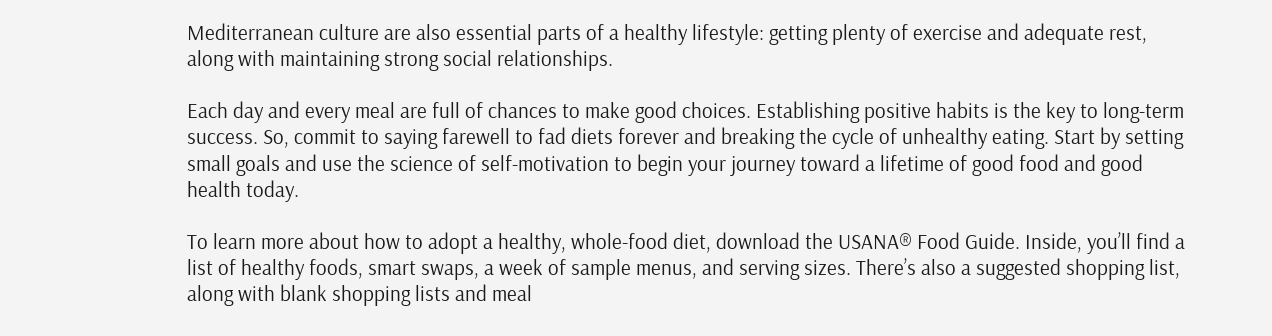Mediterranean culture are also essential parts of a healthy lifestyle: getting plenty of exercise and adequate rest, along with maintaining strong social relationships.

Each day and every meal are full of chances to make good choices. Establishing positive habits is the key to long-term success. So, commit to saying farewell to fad diets forever and breaking the cycle of unhealthy eating. Start by setting small goals and use the science of self-motivation to begin your journey toward a lifetime of good food and good health today.

To learn more about how to adopt a healthy, whole-food diet, download the USANA® Food Guide. Inside, you’ll find a list of healthy foods, smart swaps, a week of sample menus, and serving sizes. There’s also a suggested shopping list, along with blank shopping lists and meal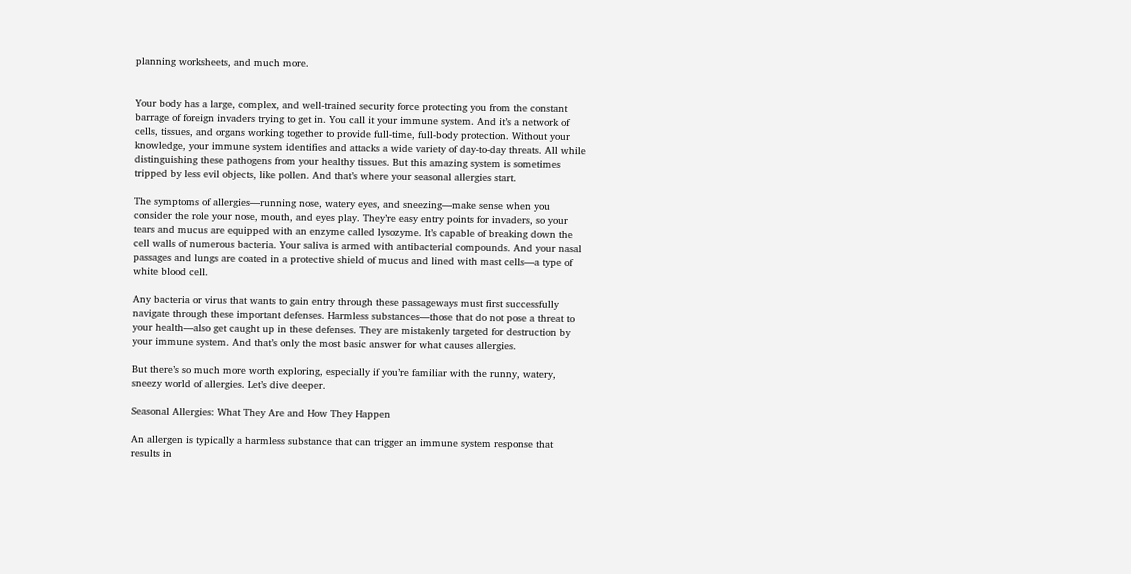planning worksheets, and much more.


Your body has a large, complex, and well-trained security force protecting you from the constant barrage of foreign invaders trying to get in. You call it your immune system. And it’s a network of cells, tissues, and organs working together to provide full-time, full-body protection. Without your knowledge, your immune system identifies and attacks a wide variety of day-to-day threats. All while distinguishing these pathogens from your healthy tissues. But this amazing system is sometimes tripped by less evil objects, like pollen. And that’s where your seasonal allergies start.

The symptoms of allergies—running nose, watery eyes, and sneezing—make sense when you consider the role your nose, mouth, and eyes play. They’re easy entry points for invaders, so your tears and mucus are equipped with an enzyme called lysozyme. It’s capable of breaking down the cell walls of numerous bacteria. Your saliva is armed with antibacterial compounds. And your nasal passages and lungs are coated in a protective shield of mucus and lined with mast cells—a type of white blood cell.

Any bacteria or virus that wants to gain entry through these passageways must first successfully navigate through these important defenses. Harmless substances—those that do not pose a threat to your health—also get caught up in these defenses. They are mistakenly targeted for destruction by your immune system. And that’s only the most basic answer for what causes allergies.

But there’s so much more worth exploring, especially if you’re familiar with the runny, watery, sneezy world of allergies. Let’s dive deeper.

Seasonal Allergies: What They Are and How They Happen

An allergen is typically a harmless substance that can trigger an immune system response that results in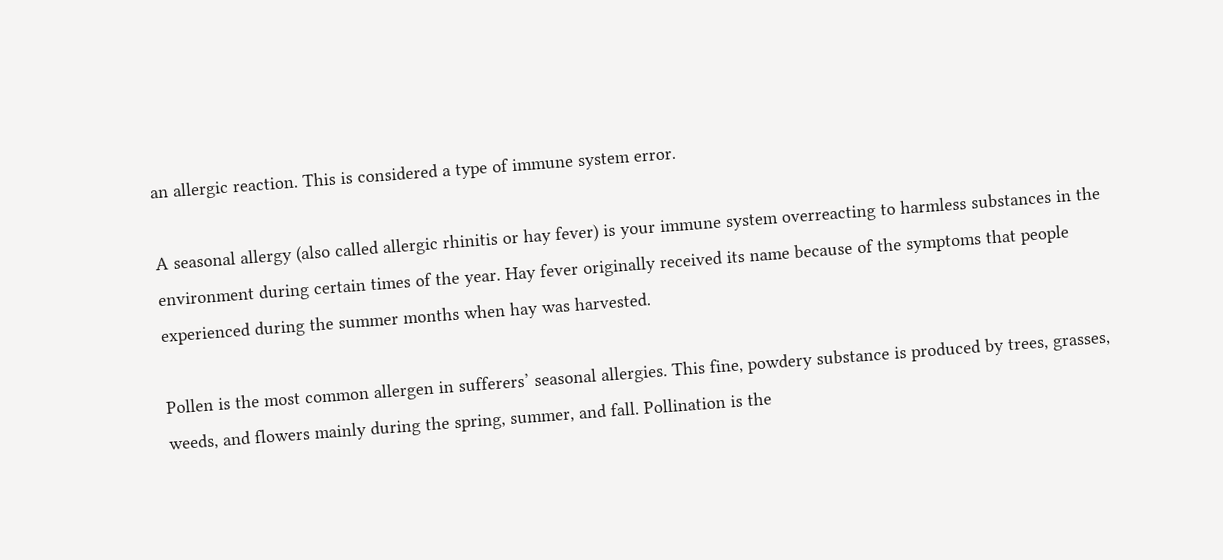an allergic reaction. This is considered a type of immune system error.

A seasonal allergy (also called allergic rhinitis or hay fever) is your immune system overreacting to harmless substances in the environment during certain times of the year. Hay fever originally received its name because of the symptoms that people experienced during the summer months when hay was harvested.

Pollen is the most common allergen in sufferers’ seasonal allergies. This fine, powdery substance is produced by trees, grasses, weeds, and flowers mainly during the spring, summer, and fall. Pollination is the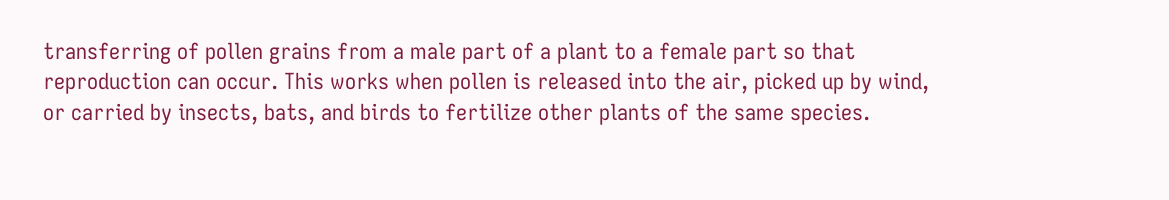transferring of pollen grains from a male part of a plant to a female part so that reproduction can occur. This works when pollen is released into the air, picked up by wind, or carried by insects, bats, and birds to fertilize other plants of the same species.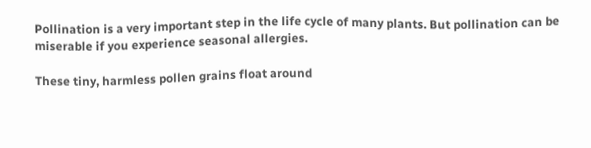Pollination is a very important step in the life cycle of many plants. But pollination can be miserable if you experience seasonal allergies.

These tiny, harmless pollen grains float around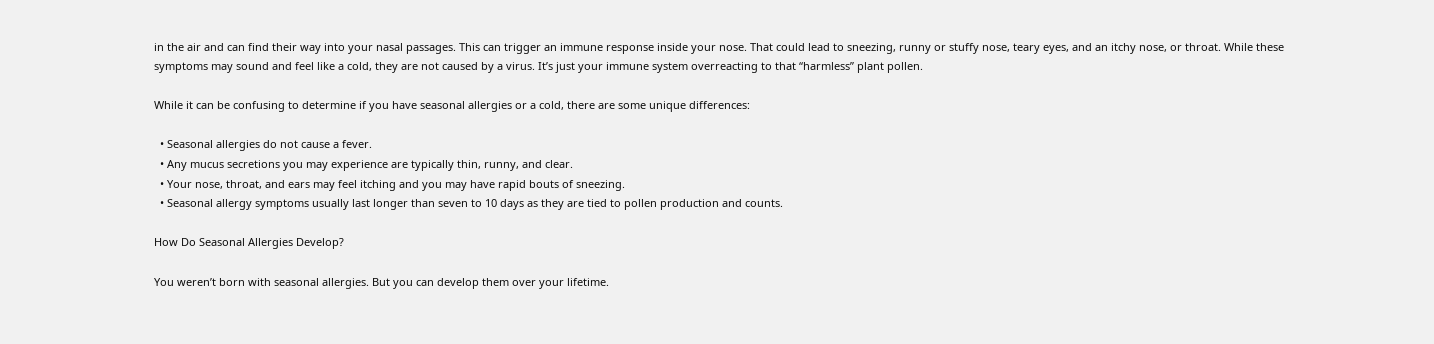in the air and can find their way into your nasal passages. This can trigger an immune response inside your nose. That could lead to sneezing, runny or stuffy nose, teary eyes, and an itchy nose, or throat. While these symptoms may sound and feel like a cold, they are not caused by a virus. It’s just your immune system overreacting to that “harmless” plant pollen.

While it can be confusing to determine if you have seasonal allergies or a cold, there are some unique differences:

  • Seasonal allergies do not cause a fever.
  • Any mucus secretions you may experience are typically thin, runny, and clear.
  • Your nose, throat, and ears may feel itching and you may have rapid bouts of sneezing.
  • Seasonal allergy symptoms usually last longer than seven to 10 days as they are tied to pollen production and counts.

How Do Seasonal Allergies Develop?

You weren’t born with seasonal allergies. But you can develop them over your lifetime.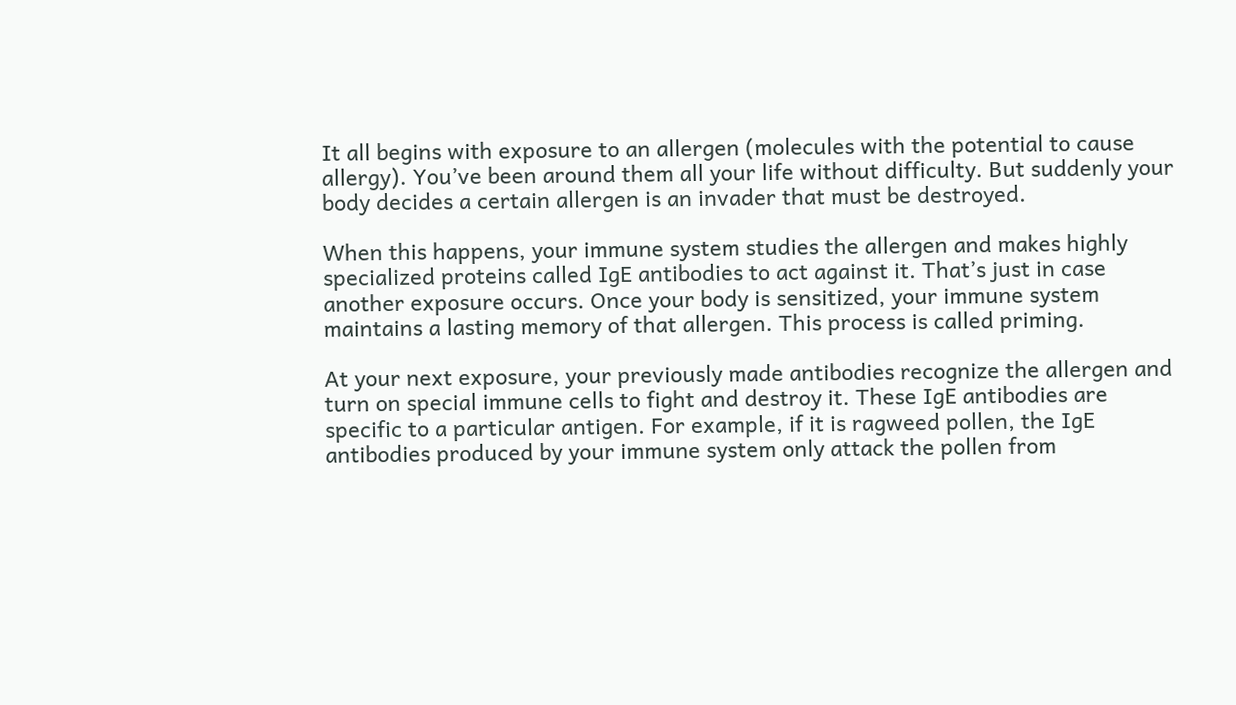It all begins with exposure to an allergen (molecules with the potential to cause allergy). You’ve been around them all your life without difficulty. But suddenly your body decides a certain allergen is an invader that must be destroyed.

When this happens, your immune system studies the allergen and makes highly specialized proteins called IgE antibodies to act against it. That’s just in case another exposure occurs. Once your body is sensitized, your immune system maintains a lasting memory of that allergen. This process is called priming.

At your next exposure, your previously made antibodies recognize the allergen and turn on special immune cells to fight and destroy it. These IgE antibodies are specific to a particular antigen. For example, if it is ragweed pollen, the IgE antibodies produced by your immune system only attack the pollen from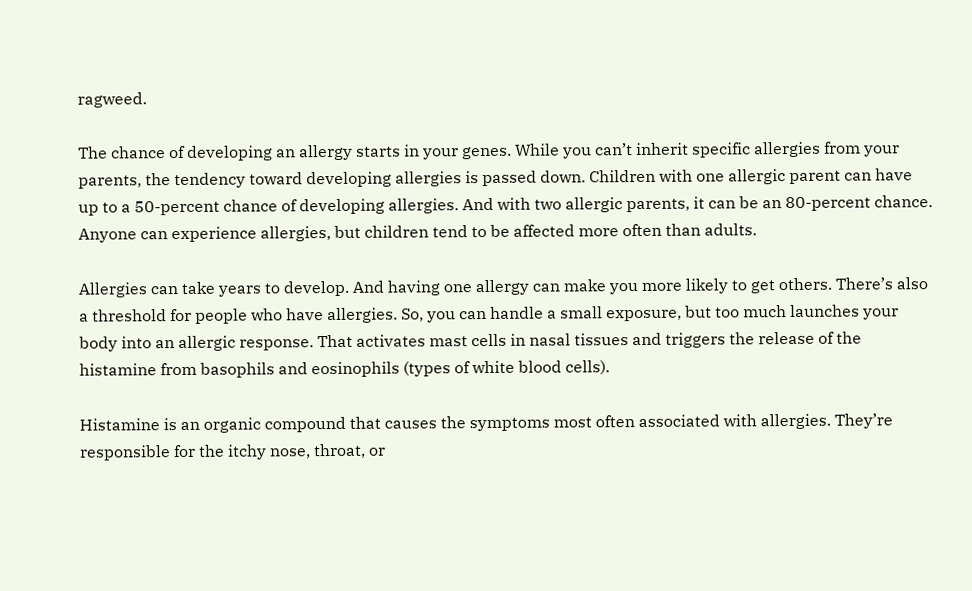ragweed.

The chance of developing an allergy starts in your genes. While you can’t inherit specific allergies from your parents, the tendency toward developing allergies is passed down. Children with one allergic parent can have up to a 50-percent chance of developing allergies. And with two allergic parents, it can be an 80-percent chance. Anyone can experience allergies, but children tend to be affected more often than adults.

Allergies can take years to develop. And having one allergy can make you more likely to get others. There’s also a threshold for people who have allergies. So, you can handle a small exposure, but too much launches your body into an allergic response. That activates mast cells in nasal tissues and triggers the release of the histamine from basophils and eosinophils (types of white blood cells).

Histamine is an organic compound that causes the symptoms most often associated with allergies. They’re responsible for the itchy nose, throat, or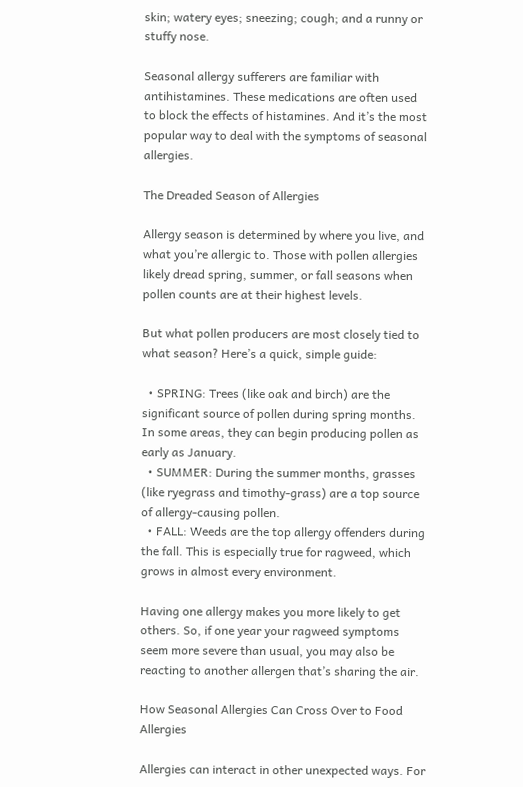skin; watery eyes; sneezing; cough; and a runny or stuffy nose.

Seasonal allergy sufferers are familiar with antihistamines. These medications are often used to block the effects of histamines. And it’s the most popular way to deal with the symptoms of seasonal allergies.

The Dreaded Season of Allergies

Allergy season is determined by where you live, and what you’re allergic to. Those with pollen allergies likely dread spring, summer, or fall seasons when pollen counts are at their highest levels.

But what pollen producers are most closely tied to what season? Here’s a quick, simple guide:

  • SPRING: Trees (like oak and birch) are the significant source of pollen during spring months. In some areas, they can begin producing pollen as early as January.
  • SUMMER: During the summer months, grasses (like ryegrass and timothy-grass) are a top source of allergy-causing pollen.
  • FALL: Weeds are the top allergy offenders during the fall. This is especially true for ragweed, which grows in almost every environment.

Having one allergy makes you more likely to get others. So, if one year your ragweed symptoms seem more severe than usual, you may also be reacting to another allergen that’s sharing the air.

How Seasonal Allergies Can Cross Over to Food Allergies

Allergies can interact in other unexpected ways. For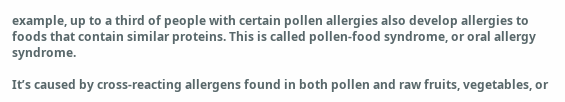example, up to a third of people with certain pollen allergies also develop allergies to foods that contain similar proteins. This is called pollen-food syndrome, or oral allergy syndrome.

It’s caused by cross-reacting allergens found in both pollen and raw fruits, vegetables, or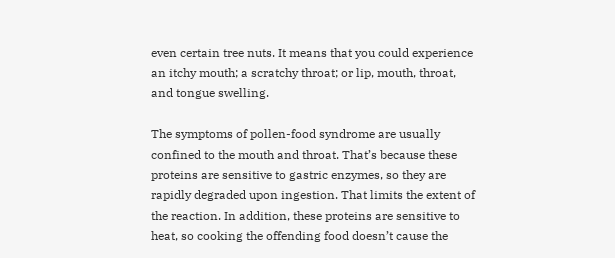even certain tree nuts. It means that you could experience an itchy mouth; a scratchy throat; or lip, mouth, throat, and tongue swelling.

The symptoms of pollen-food syndrome are usually confined to the mouth and throat. That’s because these proteins are sensitive to gastric enzymes, so they are rapidly degraded upon ingestion. That limits the extent of the reaction. In addition, these proteins are sensitive to heat, so cooking the offending food doesn’t cause the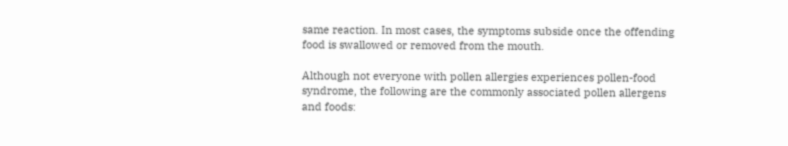same reaction. In most cases, the symptoms subside once the offending food is swallowed or removed from the mouth.

Although not everyone with pollen allergies experiences pollen-food syndrome, the following are the commonly associated pollen allergens and foods: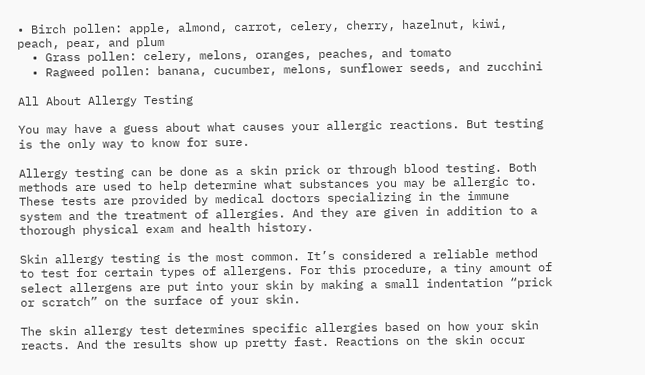• Birch pollen: apple, almond, carrot, celery, cherry, hazelnut, kiwi, peach, pear, and plum
  • Grass pollen: celery, melons, oranges, peaches, and tomato
  • Ragweed pollen: banana, cucumber, melons, sunflower seeds, and zucchini

All About Allergy Testing

You may have a guess about what causes your allergic reactions. But testing is the only way to know for sure.

Allergy testing can be done as a skin prick or through blood testing. Both methods are used to help determine what substances you may be allergic to. These tests are provided by medical doctors specializing in the immune system and the treatment of allergies. And they are given in addition to a thorough physical exam and health history.

Skin allergy testing is the most common. It’s considered a reliable method to test for certain types of allergens. For this procedure, a tiny amount of select allergens are put into your skin by making a small indentation “prick or scratch” on the surface of your skin.

The skin allergy test determines specific allergies based on how your skin reacts. And the results show up pretty fast. Reactions on the skin occur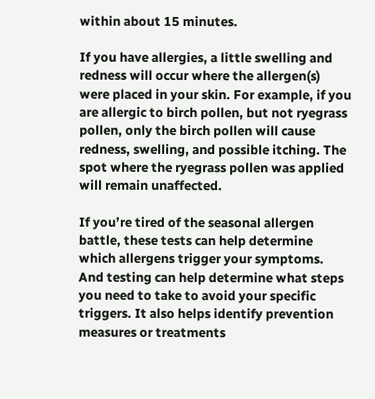within about 15 minutes.

If you have allergies, a little swelling and redness will occur where the allergen(s) were placed in your skin. For example, if you are allergic to birch pollen, but not ryegrass pollen, only the birch pollen will cause redness, swelling, and possible itching. The spot where the ryegrass pollen was applied will remain unaffected.

If you’re tired of the seasonal allergen battle, these tests can help determine which allergens trigger your symptoms. And testing can help determine what steps you need to take to avoid your specific triggers. It also helps identify prevention measures or treatments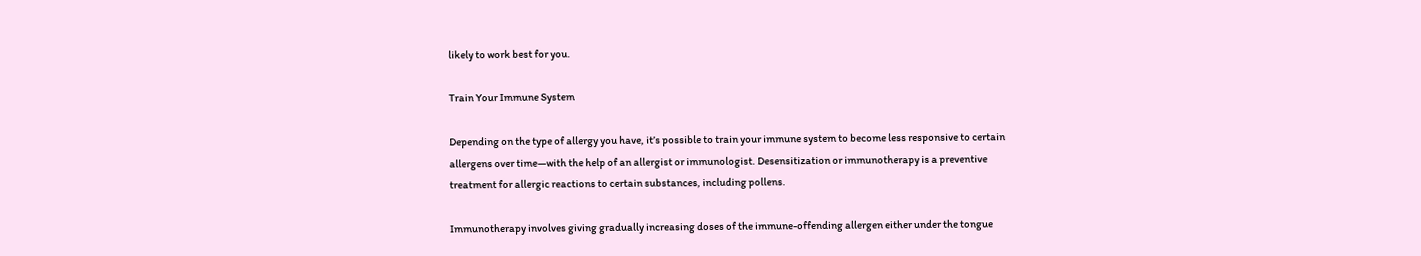likely to work best for you.

Train Your Immune System

Depending on the type of allergy you have, it’s possible to train your immune system to become less responsive to certain allergens over time—with the help of an allergist or immunologist. Desensitization or immunotherapy is a preventive treatment for allergic reactions to certain substances, including pollens.

Immunotherapy involves giving gradually increasing doses of the immune-offending allergen either under the tongue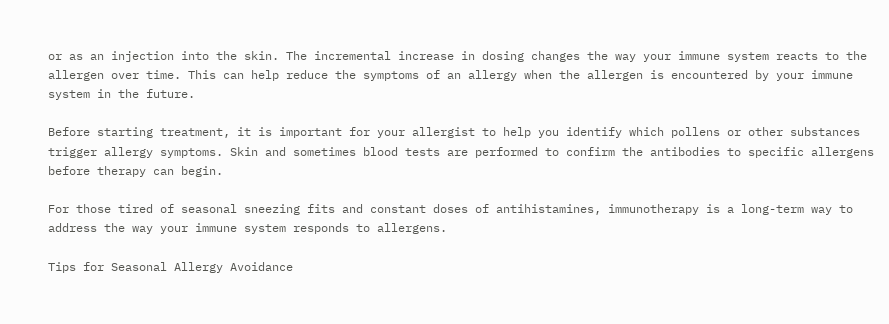or as an injection into the skin. The incremental increase in dosing changes the way your immune system reacts to the allergen over time. This can help reduce the symptoms of an allergy when the allergen is encountered by your immune system in the future.

Before starting treatment, it is important for your allergist to help you identify which pollens or other substances trigger allergy symptoms. Skin and sometimes blood tests are performed to confirm the antibodies to specific allergens before therapy can begin.

For those tired of seasonal sneezing fits and constant doses of antihistamines, immunotherapy is a long-term way to address the way your immune system responds to allergens.

Tips for Seasonal Allergy Avoidance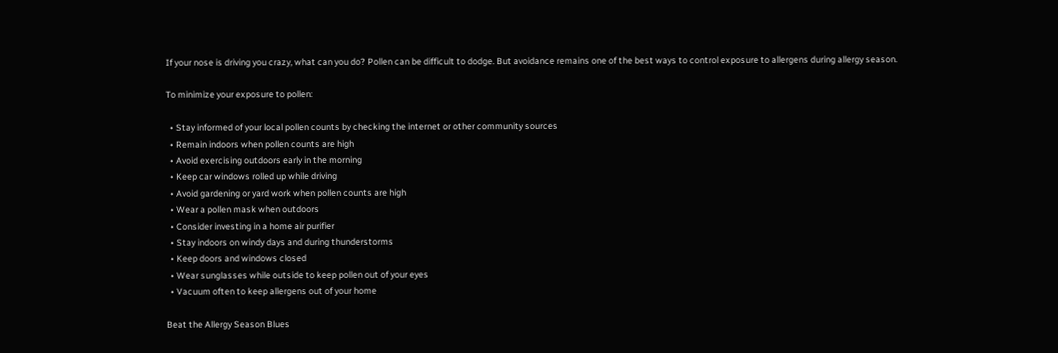If your nose is driving you crazy, what can you do? Pollen can be difficult to dodge. But avoidance remains one of the best ways to control exposure to allergens during allergy season.

To minimize your exposure to pollen:

  • Stay informed of your local pollen counts by checking the internet or other community sources
  • Remain indoors when pollen counts are high
  • Avoid exercising outdoors early in the morning
  • Keep car windows rolled up while driving
  • Avoid gardening or yard work when pollen counts are high
  • Wear a pollen mask when outdoors
  • Consider investing in a home air purifier
  • Stay indoors on windy days and during thunderstorms
  • Keep doors and windows closed
  • Wear sunglasses while outside to keep pollen out of your eyes
  • Vacuum often to keep allergens out of your home

Beat the Allergy Season Blues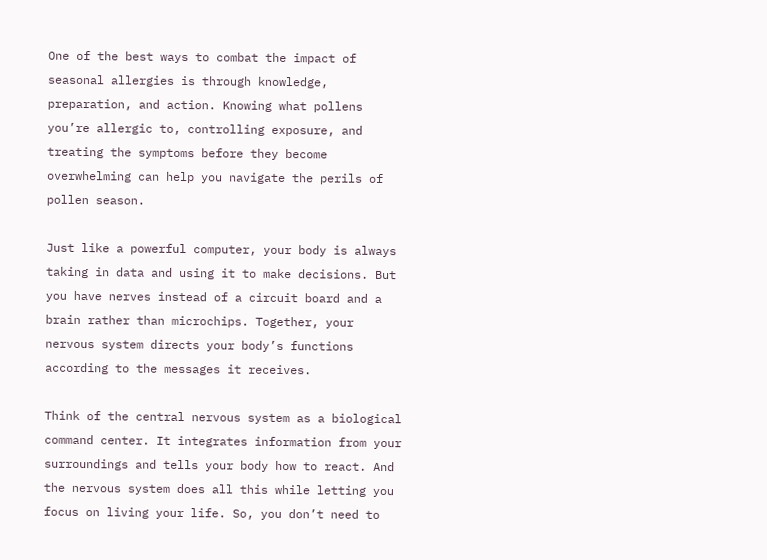One of the best ways to combat the impact of seasonal allergies is through knowledge, preparation, and action. Knowing what pollens you’re allergic to, controlling exposure, and treating the symptoms before they become overwhelming can help you navigate the perils of pollen season.

Just like a powerful computer, your body is always taking in data and using it to make decisions. But you have nerves instead of a circuit board and a brain rather than microchips. Together, your nervous system directs your body’s functions according to the messages it receives.

Think of the central nervous system as a biological command center. It integrates information from your surroundings and tells your body how to react. And the nervous system does all this while letting you focus on living your life. So, you don’t need to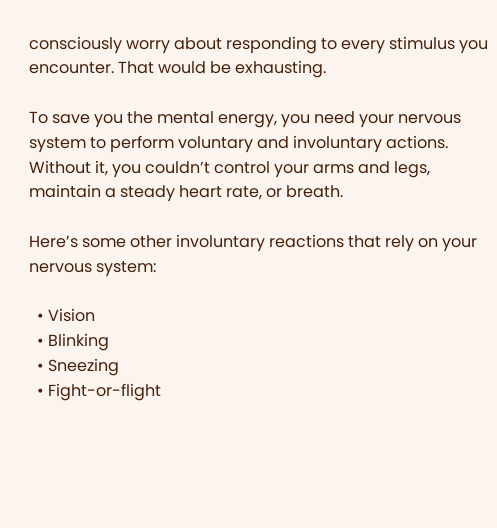consciously worry about responding to every stimulus you encounter. That would be exhausting.

To save you the mental energy, you need your nervous system to perform voluntary and involuntary actions. Without it, you couldn’t control your arms and legs, maintain a steady heart rate, or breath.

Here’s some other involuntary reactions that rely on your nervous system:

  • Vision
  • Blinking
  • Sneezing
  • Fight-or-flight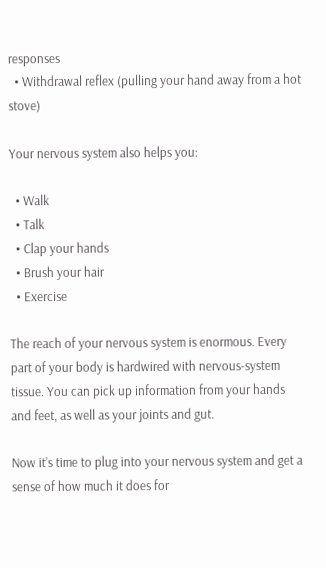responses
  • Withdrawal reflex (pulling your hand away from a hot stove)

Your nervous system also helps you:

  • Walk
  • Talk
  • Clap your hands
  • Brush your hair
  • Exercise

The reach of your nervous system is enormous. Every part of your body is hardwired with nervous-system tissue. You can pick up information from your hands and feet, as well as your joints and gut.

Now it’s time to plug into your nervous system and get a sense of how much it does for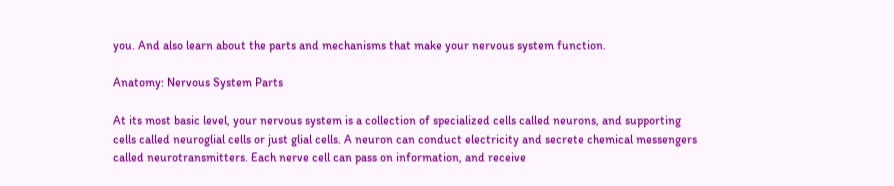you. And also learn about the parts and mechanisms that make your nervous system function.

Anatomy: Nervous System Parts

At its most basic level, your nervous system is a collection of specialized cells called neurons, and supporting cells called neuroglial cells or just glial cells. A neuron can conduct electricity and secrete chemical messengers called neurotransmitters. Each nerve cell can pass on information, and receive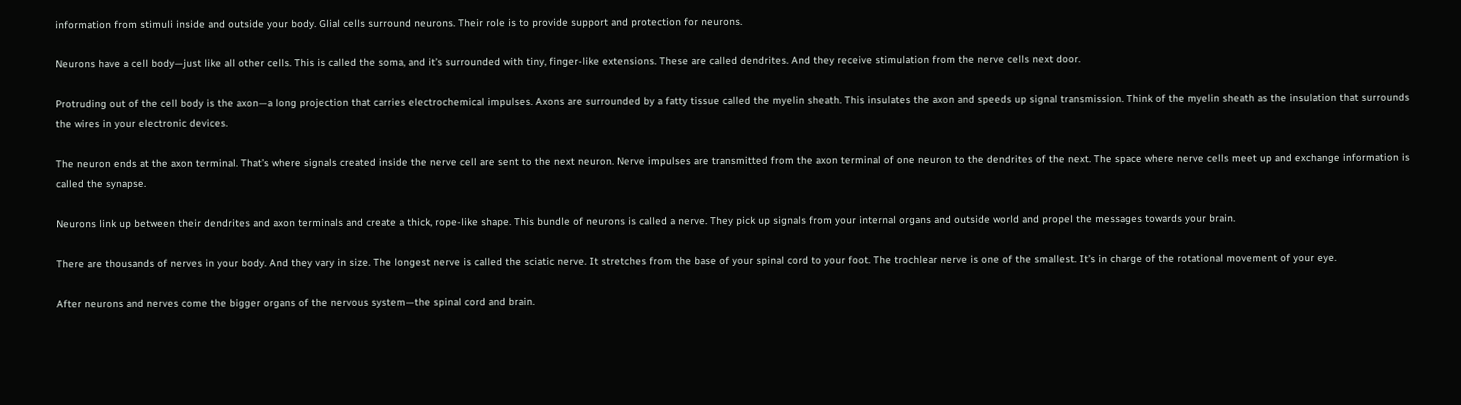information from stimuli inside and outside your body. Glial cells surround neurons. Their role is to provide support and protection for neurons.

Neurons have a cell body—just like all other cells. This is called the soma, and it’s surrounded with tiny, finger-like extensions. These are called dendrites. And they receive stimulation from the nerve cells next door.

Protruding out of the cell body is the axon—a long projection that carries electrochemical impulses. Axons are surrounded by a fatty tissue called the myelin sheath. This insulates the axon and speeds up signal transmission. Think of the myelin sheath as the insulation that surrounds the wires in your electronic devices.

The neuron ends at the axon terminal. That’s where signals created inside the nerve cell are sent to the next neuron. Nerve impulses are transmitted from the axon terminal of one neuron to the dendrites of the next. The space where nerve cells meet up and exchange information is called the synapse.

Neurons link up between their dendrites and axon terminals and create a thick, rope-like shape. This bundle of neurons is called a nerve. They pick up signals from your internal organs and outside world and propel the messages towards your brain.

There are thousands of nerves in your body. And they vary in size. The longest nerve is called the sciatic nerve. It stretches from the base of your spinal cord to your foot. The trochlear nerve is one of the smallest. It’s in charge of the rotational movement of your eye.

After neurons and nerves come the bigger organs of the nervous system—the spinal cord and brain.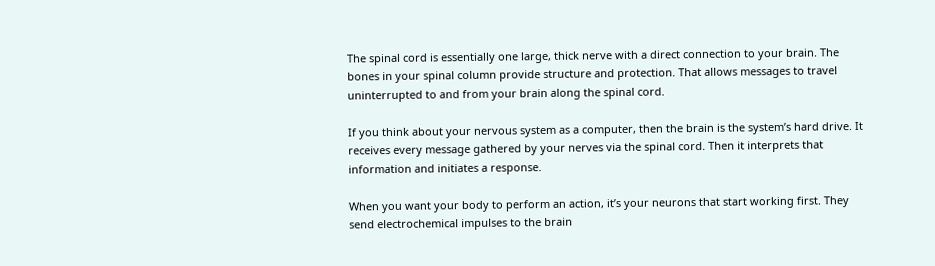The spinal cord is essentially one large, thick nerve with a direct connection to your brain. The bones in your spinal column provide structure and protection. That allows messages to travel uninterrupted to and from your brain along the spinal cord.

If you think about your nervous system as a computer, then the brain is the system’s hard drive. It receives every message gathered by your nerves via the spinal cord. Then it interprets that information and initiates a response.

When you want your body to perform an action, it’s your neurons that start working first. They send electrochemical impulses to the brain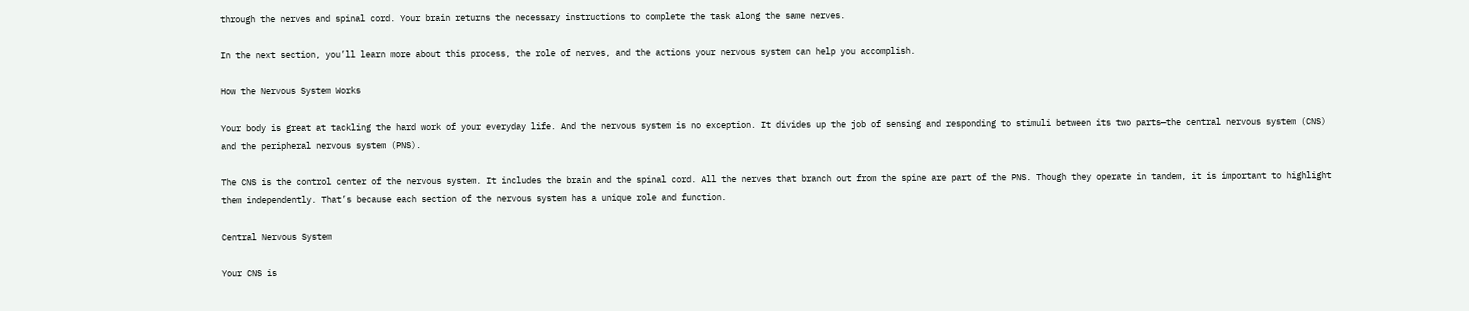through the nerves and spinal cord. Your brain returns the necessary instructions to complete the task along the same nerves.

In the next section, you’ll learn more about this process, the role of nerves, and the actions your nervous system can help you accomplish.

How the Nervous System Works

Your body is great at tackling the hard work of your everyday life. And the nervous system is no exception. It divides up the job of sensing and responding to stimuli between its two parts—the central nervous system (CNS) and the peripheral nervous system (PNS).

The CNS is the control center of the nervous system. It includes the brain and the spinal cord. All the nerves that branch out from the spine are part of the PNS. Though they operate in tandem, it is important to highlight them independently. That’s because each section of the nervous system has a unique role and function.

Central Nervous System

Your CNS is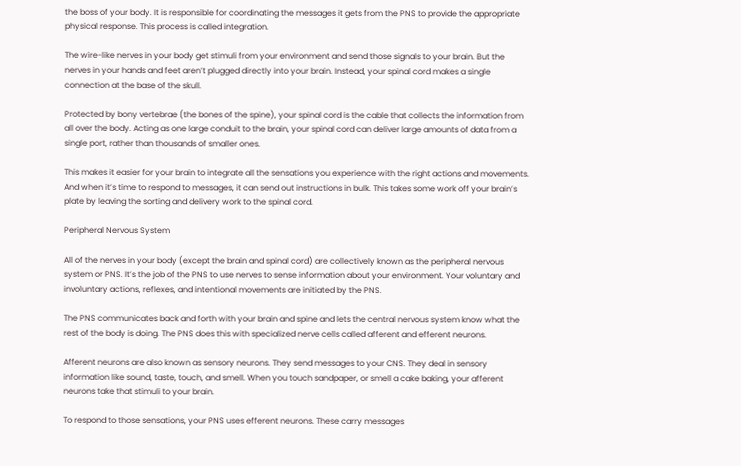the boss of your body. It is responsible for coordinating the messages it gets from the PNS to provide the appropriate physical response. This process is called integration.

The wire-like nerves in your body get stimuli from your environment and send those signals to your brain. But the nerves in your hands and feet aren’t plugged directly into your brain. Instead, your spinal cord makes a single connection at the base of the skull.

Protected by bony vertebrae (the bones of the spine), your spinal cord is the cable that collects the information from all over the body. Acting as one large conduit to the brain, your spinal cord can deliver large amounts of data from a single port, rather than thousands of smaller ones.

This makes it easier for your brain to integrate all the sensations you experience with the right actions and movements. And when it’s time to respond to messages, it can send out instructions in bulk. This takes some work off your brain’s plate by leaving the sorting and delivery work to the spinal cord.

Peripheral Nervous System

All of the nerves in your body (except the brain and spinal cord) are collectively known as the peripheral nervous system or PNS. It’s the job of the PNS to use nerves to sense information about your environment. Your voluntary and involuntary actions, reflexes, and intentional movements are initiated by the PNS.

The PNS communicates back and forth with your brain and spine and lets the central nervous system know what the rest of the body is doing. The PNS does this with specialized nerve cells called afferent and efferent neurons.

Afferent neurons are also known as sensory neurons. They send messages to your CNS. They deal in sensory information like sound, taste, touch, and smell. When you touch sandpaper, or smell a cake baking, your afferent neurons take that stimuli to your brain.

To respond to those sensations, your PNS uses efferent neurons. These carry messages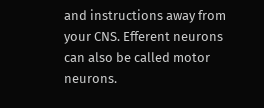and instructions away from your CNS. Efferent neurons can also be called motor neurons.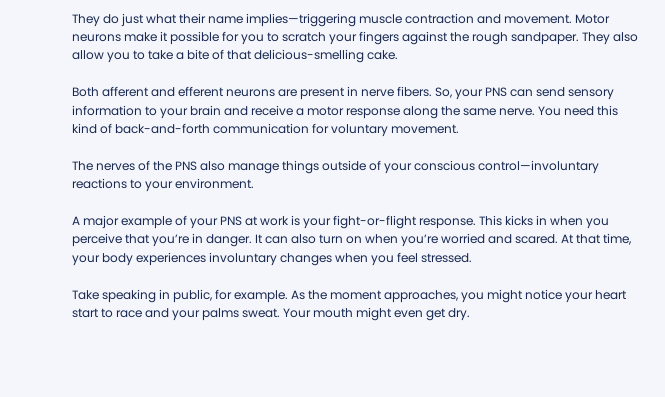They do just what their name implies—triggering muscle contraction and movement. Motor neurons make it possible for you to scratch your fingers against the rough sandpaper. They also allow you to take a bite of that delicious-smelling cake.

Both afferent and efferent neurons are present in nerve fibers. So, your PNS can send sensory information to your brain and receive a motor response along the same nerve. You need this kind of back-and-forth communication for voluntary movement.

The nerves of the PNS also manage things outside of your conscious control—involuntary reactions to your environment.

A major example of your PNS at work is your fight-or-flight response. This kicks in when you perceive that you’re in danger. It can also turn on when you’re worried and scared. At that time, your body experiences involuntary changes when you feel stressed.

Take speaking in public, for example. As the moment approaches, you might notice your heart start to race and your palms sweat. Your mouth might even get dry.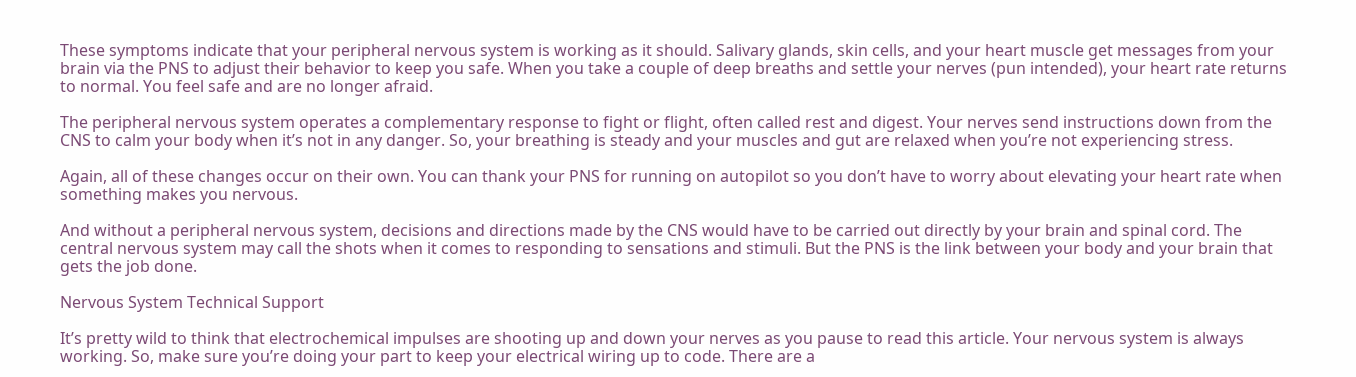These symptoms indicate that your peripheral nervous system is working as it should. Salivary glands, skin cells, and your heart muscle get messages from your brain via the PNS to adjust their behavior to keep you safe. When you take a couple of deep breaths and settle your nerves (pun intended), your heart rate returns to normal. You feel safe and are no longer afraid.

The peripheral nervous system operates a complementary response to fight or flight, often called rest and digest. Your nerves send instructions down from the CNS to calm your body when it’s not in any danger. So, your breathing is steady and your muscles and gut are relaxed when you’re not experiencing stress.

Again, all of these changes occur on their own. You can thank your PNS for running on autopilot so you don’t have to worry about elevating your heart rate when something makes you nervous.

And without a peripheral nervous system, decisions and directions made by the CNS would have to be carried out directly by your brain and spinal cord. The central nervous system may call the shots when it comes to responding to sensations and stimuli. But the PNS is the link between your body and your brain that gets the job done.

Nervous System Technical Support

It’s pretty wild to think that electrochemical impulses are shooting up and down your nerves as you pause to read this article. Your nervous system is always working. So, make sure you’re doing your part to keep your electrical wiring up to code. There are a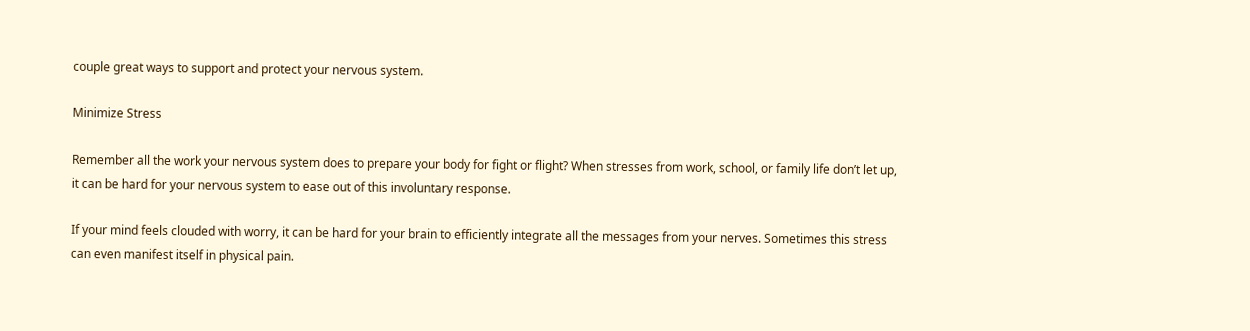couple great ways to support and protect your nervous system.

Minimize Stress

Remember all the work your nervous system does to prepare your body for fight or flight? When stresses from work, school, or family life don’t let up, it can be hard for your nervous system to ease out of this involuntary response.

If your mind feels clouded with worry, it can be hard for your brain to efficiently integrate all the messages from your nerves. Sometimes this stress can even manifest itself in physical pain.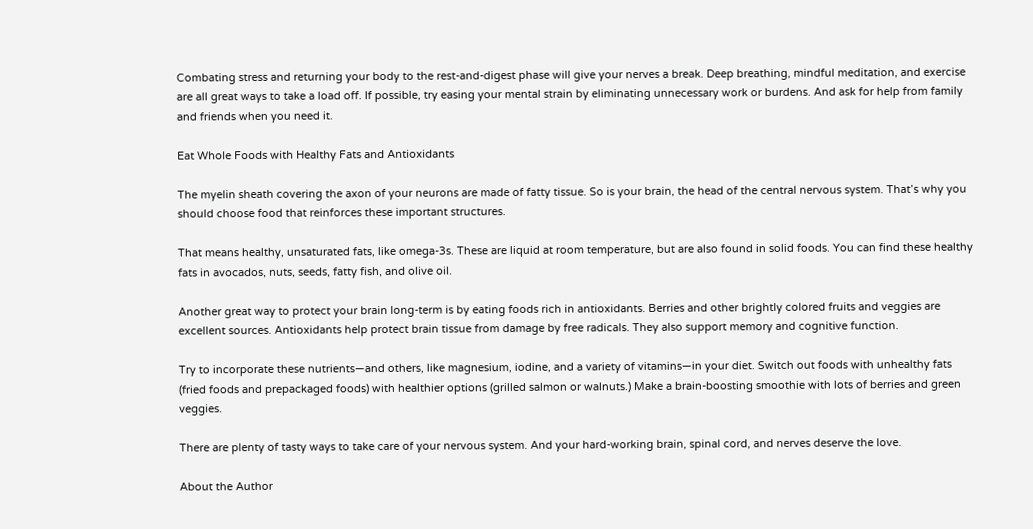Combating stress and returning your body to the rest-and-digest phase will give your nerves a break. Deep breathing, mindful meditation, and exercise are all great ways to take a load off. If possible, try easing your mental strain by eliminating unnecessary work or burdens. And ask for help from family and friends when you need it.

Eat Whole Foods with Healthy Fats and Antioxidants

The myelin sheath covering the axon of your neurons are made of fatty tissue. So is your brain, the head of the central nervous system. That’s why you should choose food that reinforces these important structures.

That means healthy, unsaturated fats, like omega-3s. These are liquid at room temperature, but are also found in solid foods. You can find these healthy fats in avocados, nuts, seeds, fatty fish, and olive oil.

Another great way to protect your brain long-term is by eating foods rich in antioxidants. Berries and other brightly colored fruits and veggies are excellent sources. Antioxidants help protect brain tissue from damage by free radicals. They also support memory and cognitive function.

Try to incorporate these nutrients—and others, like magnesium, iodine, and a variety of vitamins—in your diet. Switch out foods with unhealthy fats (fried foods and prepackaged foods) with healthier options (grilled salmon or walnuts.) Make a brain-boosting smoothie with lots of berries and green veggies.

There are plenty of tasty ways to take care of your nervous system. And your hard-working brain, spinal cord, and nerves deserve the love.

About the Author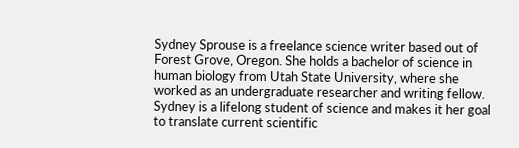Sydney Sprouse is a freelance science writer based out of Forest Grove, Oregon. She holds a bachelor of science in human biology from Utah State University, where she worked as an undergraduate researcher and writing fellow. Sydney is a lifelong student of science and makes it her goal to translate current scientific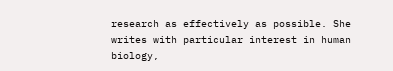research as effectively as possible. She writes with particular interest in human biology,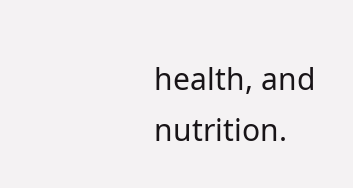health, and nutrition.